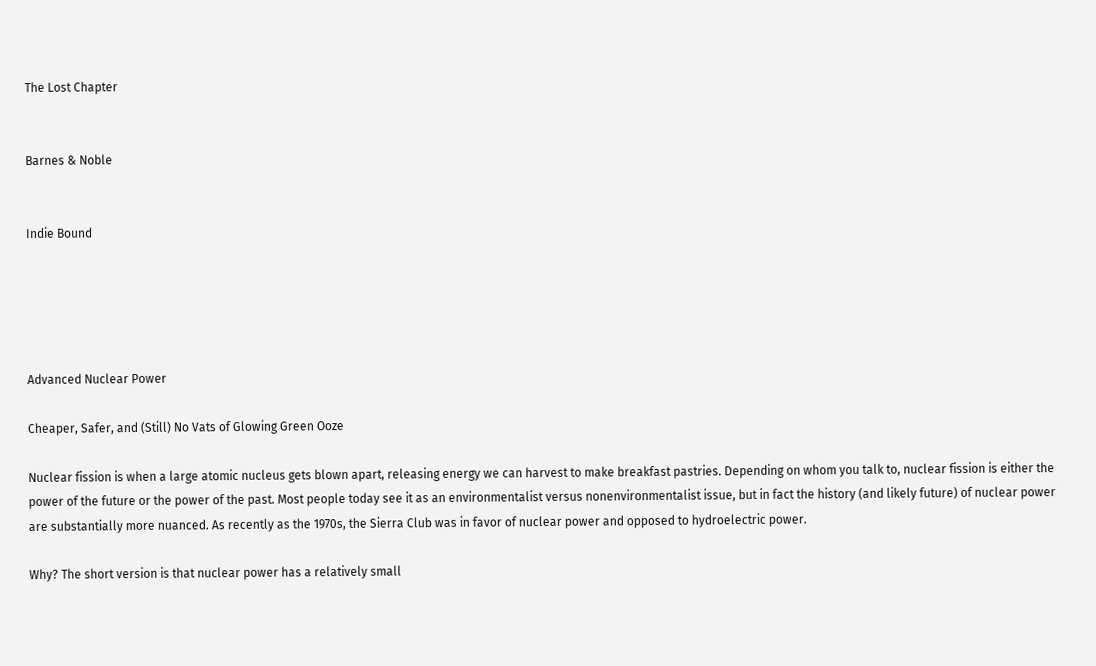The Lost Chapter


Barnes & Noble


Indie Bound





Advanced Nuclear Power

Cheaper, Safer, and (Still) No Vats of Glowing Green Ooze

Nuclear fission is when a large atomic nucleus gets blown apart, releasing energy we can harvest to make breakfast pastries. Depending on whom you talk to, nuclear fission is either the power of the future or the power of the past. Most people today see it as an environmentalist versus nonenvironmentalist issue, but in fact the history (and likely future) of nuclear power are substantially more nuanced. As recently as the 1970s, the Sierra Club was in favor of nuclear power and opposed to hydroelectric power.

Why? The short version is that nuclear power has a relatively small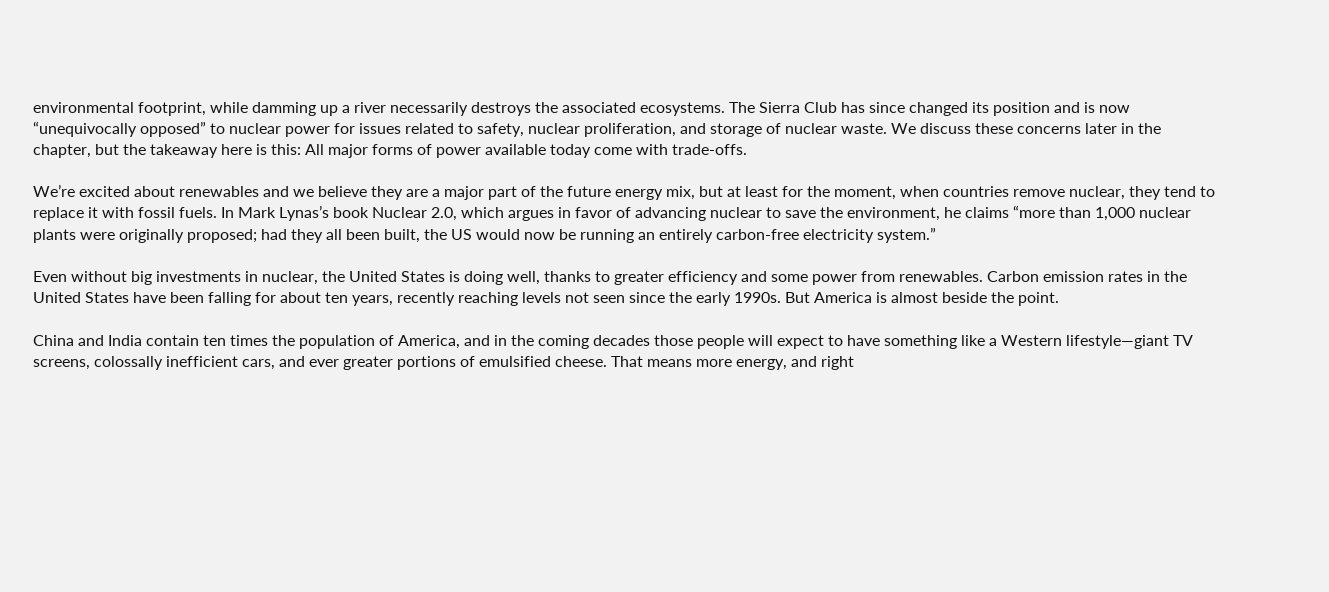environmental footprint, while damming up a river necessarily destroys the associated ecosystems. The Sierra Club has since changed its position and is now “unequivocally opposed” to nuclear power for issues related to safety, nuclear proliferation, and storage of nuclear waste. We discuss these concerns later in the chapter, but the takeaway here is this: All major forms of power available today come with trade-offs.

We’re excited about renewables and we believe they are a major part of the future energy mix, but at least for the moment, when countries remove nuclear, they tend to replace it with fossil fuels. In Mark Lynas’s book Nuclear 2.0, which argues in favor of advancing nuclear to save the environment, he claims “more than 1,000 nuclear plants were originally proposed; had they all been built, the US would now be running an entirely carbon-free electricity system.”

Even without big investments in nuclear, the United States is doing well, thanks to greater efficiency and some power from renewables. Carbon emission rates in the United States have been falling for about ten years, recently reaching levels not seen since the early 1990s. But America is almost beside the point.

China and India contain ten times the population of America, and in the coming decades those people will expect to have something like a Western lifestyle—giant TV screens, colossally inefficient cars, and ever greater portions of emulsified cheese. That means more energy, and right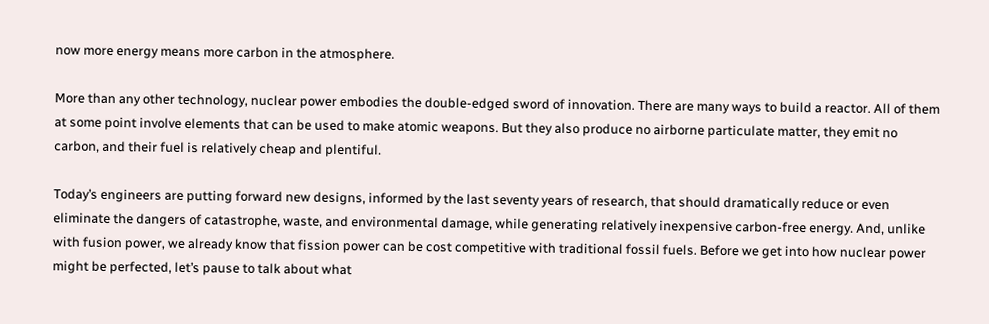now more energy means more carbon in the atmosphere.

More than any other technology, nuclear power embodies the double-edged sword of innovation. There are many ways to build a reactor. All of them at some point involve elements that can be used to make atomic weapons. But they also produce no airborne particulate matter, they emit no carbon, and their fuel is relatively cheap and plentiful.

Today’s engineers are putting forward new designs, informed by the last seventy years of research, that should dramatically reduce or even eliminate the dangers of catastrophe, waste, and environmental damage, while generating relatively inexpensive carbon-free energy. And, unlike with fusion power, we already know that fission power can be cost competitive with traditional fossil fuels. Before we get into how nuclear power might be perfected, let’s pause to talk about what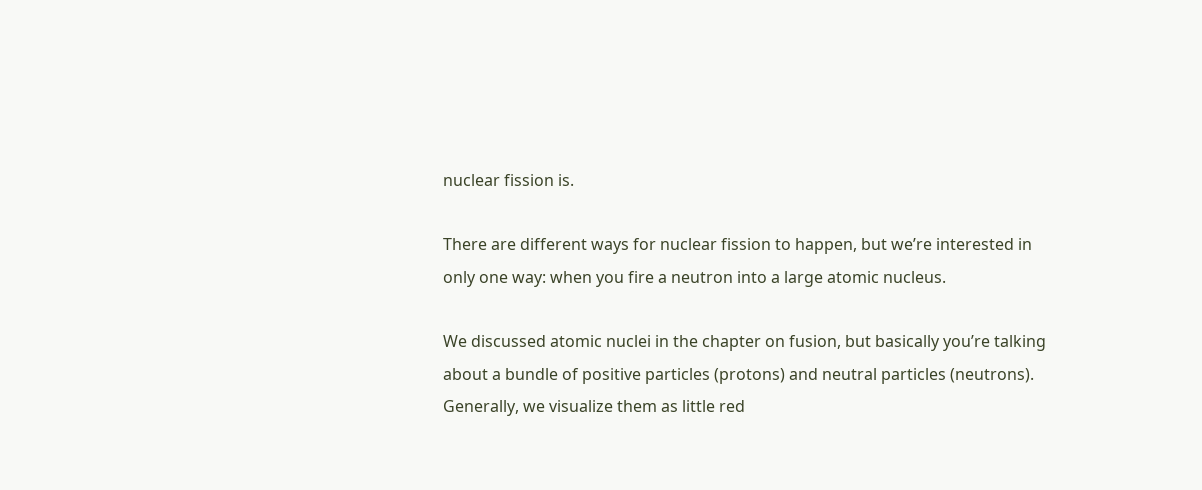nuclear fission is.

There are different ways for nuclear fission to happen, but we’re interested in only one way: when you fire a neutron into a large atomic nucleus.

We discussed atomic nuclei in the chapter on fusion, but basically you’re talking about a bundle of positive particles (protons) and neutral particles (neutrons). Generally, we visualize them as little red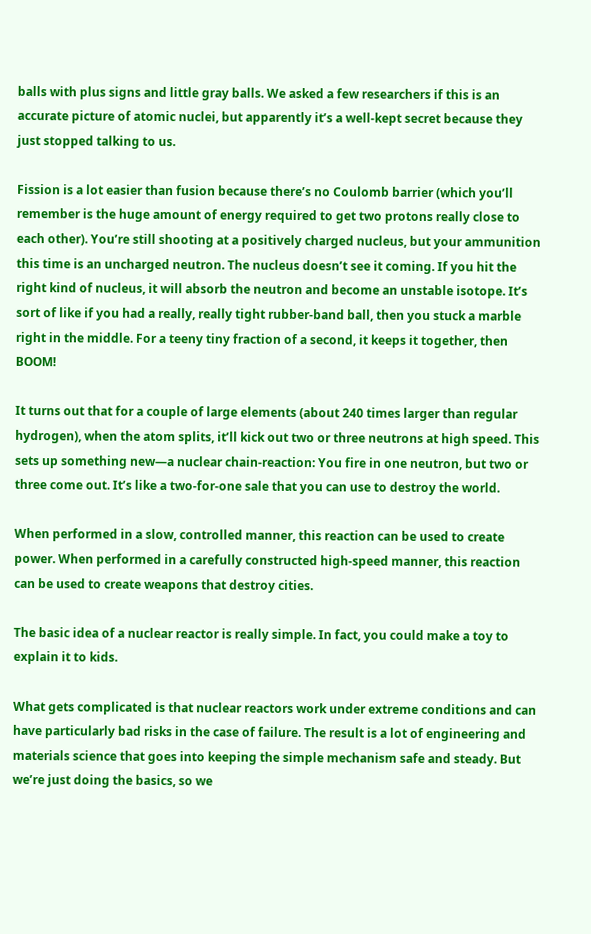balls with plus signs and little gray balls. We asked a few researchers if this is an accurate picture of atomic nuclei, but apparently it’s a well-kept secret because they just stopped talking to us.

Fission is a lot easier than fusion because there’s no Coulomb barrier (which you’ll remember is the huge amount of energy required to get two protons really close to each other). You’re still shooting at a positively charged nucleus, but your ammunition this time is an uncharged neutron. The nucleus doesn’t see it coming. If you hit the right kind of nucleus, it will absorb the neutron and become an unstable isotope. It’s sort of like if you had a really, really tight rubber-band ball, then you stuck a marble right in the middle. For a teeny tiny fraction of a second, it keeps it together, then BOOM!

It turns out that for a couple of large elements (about 240 times larger than regular hydrogen), when the atom splits, it’ll kick out two or three neutrons at high speed. This sets up something new—a nuclear chain-reaction: You fire in one neutron, but two or three come out. It’s like a two-for-one sale that you can use to destroy the world.

When performed in a slow, controlled manner, this reaction can be used to create power. When performed in a carefully constructed high-speed manner, this reaction can be used to create weapons that destroy cities.

The basic idea of a nuclear reactor is really simple. In fact, you could make a toy to explain it to kids.

What gets complicated is that nuclear reactors work under extreme conditions and can have particularly bad risks in the case of failure. The result is a lot of engineering and materials science that goes into keeping the simple mechanism safe and steady. But we’re just doing the basics, so we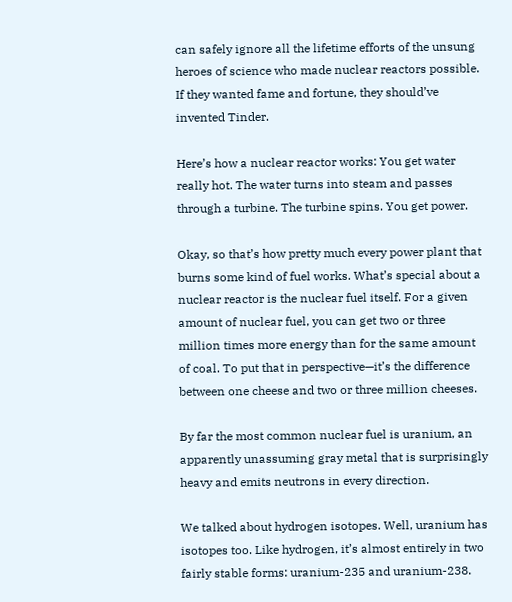can safely ignore all the lifetime efforts of the unsung heroes of science who made nuclear reactors possible. If they wanted fame and fortune, they should’ve invented Tinder.

Here’s how a nuclear reactor works: You get water really hot. The water turns into steam and passes through a turbine. The turbine spins. You get power.

Okay, so that’s how pretty much every power plant that burns some kind of fuel works. What’s special about a nuclear reactor is the nuclear fuel itself. For a given amount of nuclear fuel, you can get two or three million times more energy than for the same amount of coal. To put that in perspective—it’s the difference between one cheese and two or three million cheeses.

By far the most common nuclear fuel is uranium, an apparently unassuming gray metal that is surprisingly heavy and emits neutrons in every direction.

We talked about hydrogen isotopes. Well, uranium has isotopes too. Like hydrogen, it’s almost entirely in two fairly stable forms: uranium-235 and uranium-238.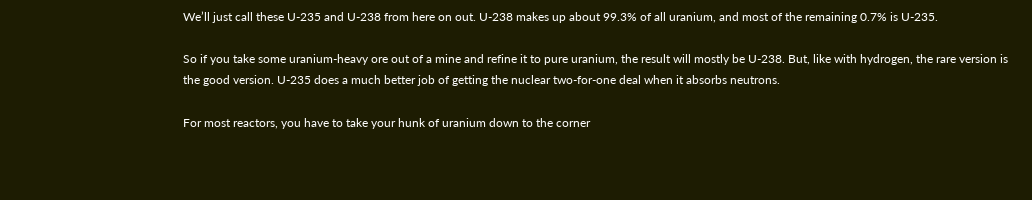We’ll just call these U-235 and U-238 from here on out. U-238 makes up about 99.3% of all uranium, and most of the remaining 0.7% is U-235.

So if you take some uranium-heavy ore out of a mine and refine it to pure uranium, the result will mostly be U-238. But, like with hydrogen, the rare version is the good version. U-235 does a much better job of getting the nuclear two-for-one deal when it absorbs neutrons.

For most reactors, you have to take your hunk of uranium down to the corner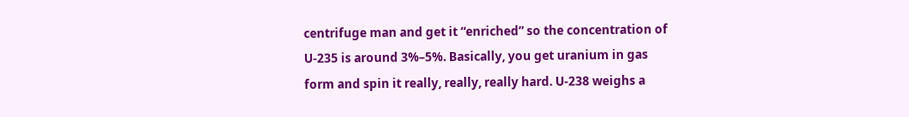centrifuge man and get it “enriched” so the concentration of U-235 is around 3%–5%. Basically, you get uranium in gas form and spin it really, really, really hard. U-238 weighs a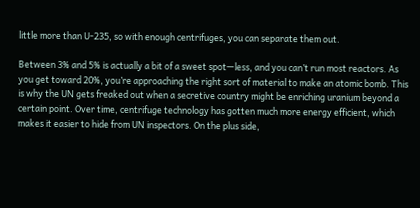little more than U-235, so with enough centrifuges, you can separate them out.

Between 3% and 5% is actually a bit of a sweet spot—less, and you can’t run most reactors. As you get toward 20%, you’re approaching the right sort of material to make an atomic bomb. This is why the UN gets freaked out when a secretive country might be enriching uranium beyond a certain point. Over time, centrifuge technology has gotten much more energy efficient, which makes it easier to hide from UN inspectors. On the plus side,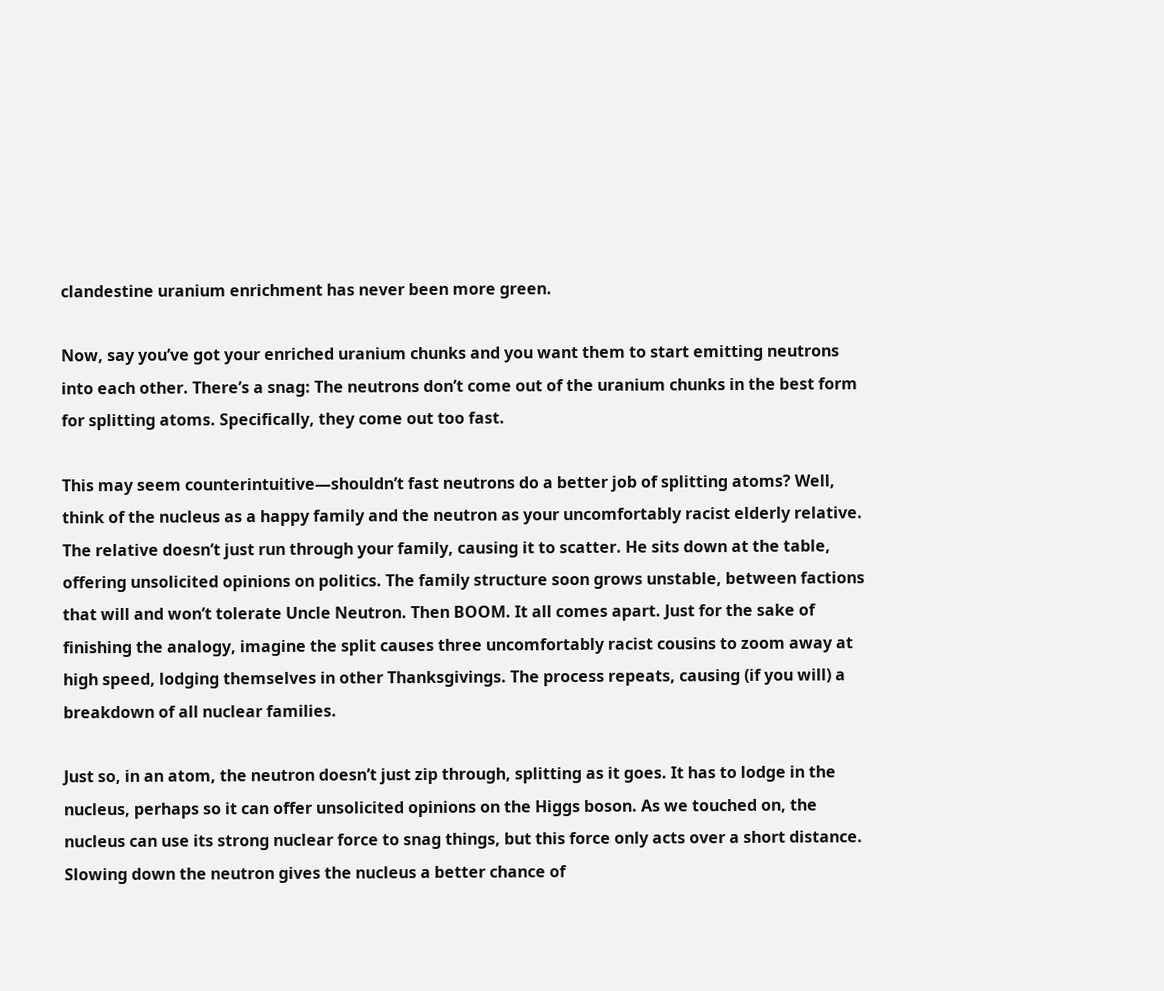clandestine uranium enrichment has never been more green.

Now, say you’ve got your enriched uranium chunks and you want them to start emitting neutrons into each other. There’s a snag: The neutrons don’t come out of the uranium chunks in the best form for splitting atoms. Specifically, they come out too fast.

This may seem counterintuitive—shouldn’t fast neutrons do a better job of splitting atoms? Well, think of the nucleus as a happy family and the neutron as your uncomfortably racist elderly relative. The relative doesn’t just run through your family, causing it to scatter. He sits down at the table, offering unsolicited opinions on politics. The family structure soon grows unstable, between factions that will and won’t tolerate Uncle Neutron. Then BOOM. It all comes apart. Just for the sake of finishing the analogy, imagine the split causes three uncomfortably racist cousins to zoom away at high speed, lodging themselves in other Thanksgivings. The process repeats, causing (if you will) a breakdown of all nuclear families.

Just so, in an atom, the neutron doesn’t just zip through, splitting as it goes. It has to lodge in the nucleus, perhaps so it can offer unsolicited opinions on the Higgs boson. As we touched on, the nucleus can use its strong nuclear force to snag things, but this force only acts over a short distance. Slowing down the neutron gives the nucleus a better chance of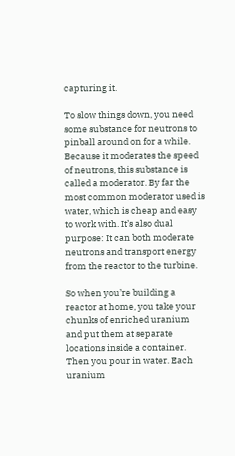capturing it.

To slow things down, you need some substance for neutrons to pinball around on for a while. Because it moderates the speed of neutrons, this substance is called a moderator. By far the most common moderator used is water, which is cheap and easy to work with. It’s also dual purpose: It can both moderate neutrons and transport energy from the reactor to the turbine.

So when you’re building a reactor at home, you take your chunks of enriched uranium and put them at separate locations inside a container. Then you pour in water. Each uranium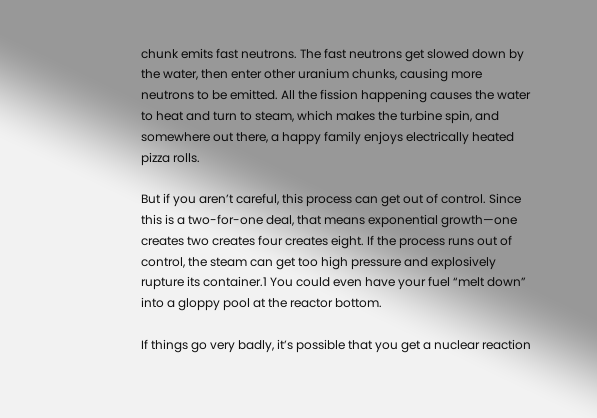chunk emits fast neutrons. The fast neutrons get slowed down by the water, then enter other uranium chunks, causing more neutrons to be emitted. All the fission happening causes the water to heat and turn to steam, which makes the turbine spin, and somewhere out there, a happy family enjoys electrically heated pizza rolls.

But if you aren’t careful, this process can get out of control. Since this is a two-for-one deal, that means exponential growth—one creates two creates four creates eight. If the process runs out of control, the steam can get too high pressure and explosively rupture its container.1 You could even have your fuel “melt down” into a gloppy pool at the reactor bottom.

If things go very badly, it’s possible that you get a nuclear reaction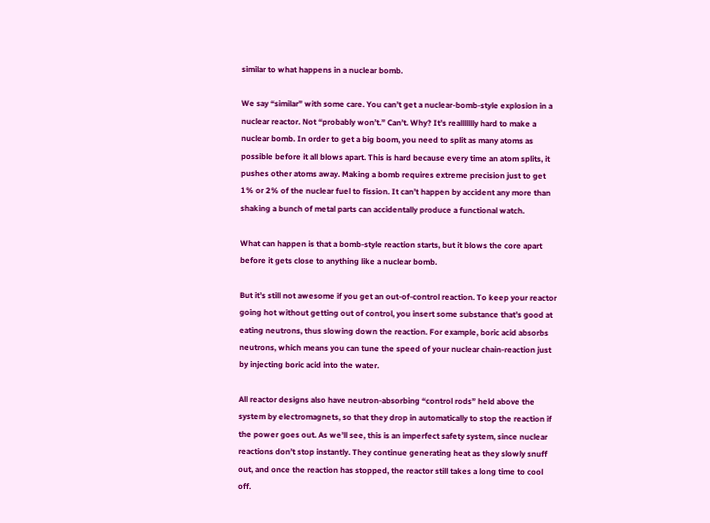similar to what happens in a nuclear bomb.

We say “similar” with some care. You can’t get a nuclear-bomb-style explosion in a nuclear reactor. Not “probably won’t.” Can’t. Why? It’s reallllllly hard to make a nuclear bomb. In order to get a big boom, you need to split as many atoms as possible before it all blows apart. This is hard because every time an atom splits, it pushes other atoms away. Making a bomb requires extreme precision just to get 1% or 2% of the nuclear fuel to fission. It can’t happen by accident any more than shaking a bunch of metal parts can accidentally produce a functional watch.

What can happen is that a bomb-style reaction starts, but it blows the core apart before it gets close to anything like a nuclear bomb.

But it’s still not awesome if you get an out-of-control reaction. To keep your reactor going hot without getting out of control, you insert some substance that’s good at eating neutrons, thus slowing down the reaction. For example, boric acid absorbs neutrons, which means you can tune the speed of your nuclear chain-reaction just by injecting boric acid into the water.

All reactor designs also have neutron-absorbing “control rods” held above the system by electromagnets, so that they drop in automatically to stop the reaction if the power goes out. As we’ll see, this is an imperfect safety system, since nuclear reactions don’t stop instantly. They continue generating heat as they slowly snuff out, and once the reaction has stopped, the reactor still takes a long time to cool off.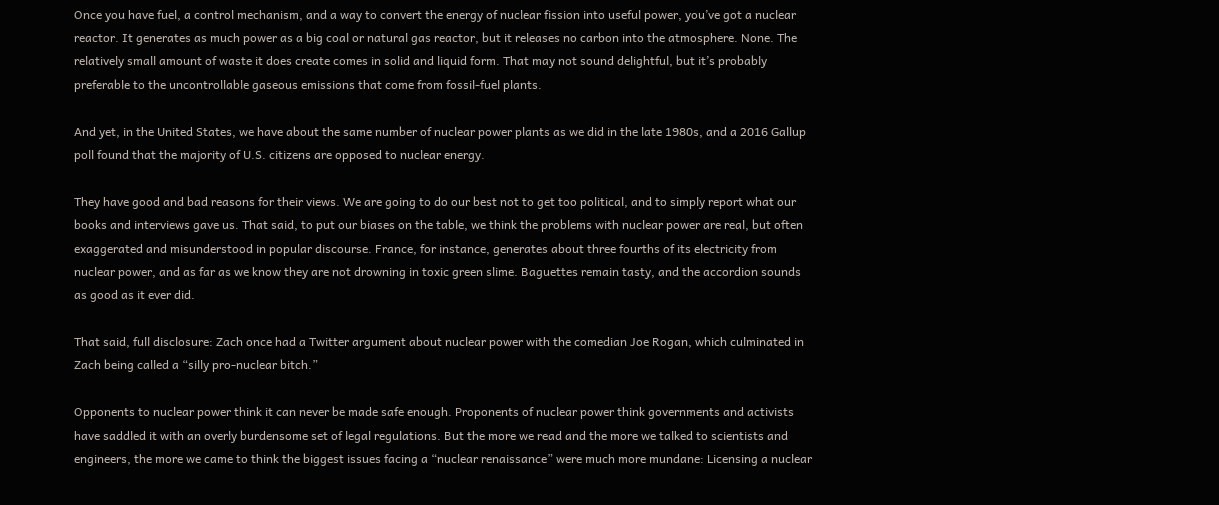Once you have fuel, a control mechanism, and a way to convert the energy of nuclear fission into useful power, you’ve got a nuclear reactor. It generates as much power as a big coal or natural gas reactor, but it releases no carbon into the atmosphere. None. The relatively small amount of waste it does create comes in solid and liquid form. That may not sound delightful, but it’s probably preferable to the uncontrollable gaseous emissions that come from fossil-fuel plants.

And yet, in the United States, we have about the same number of nuclear power plants as we did in the late 1980s, and a 2016 Gallup poll found that the majority of U.S. citizens are opposed to nuclear energy.

They have good and bad reasons for their views. We are going to do our best not to get too political, and to simply report what our books and interviews gave us. That said, to put our biases on the table, we think the problems with nuclear power are real, but often exaggerated and misunderstood in popular discourse. France, for instance, generates about three fourths of its electricity from nuclear power, and as far as we know they are not drowning in toxic green slime. Baguettes remain tasty, and the accordion sounds as good as it ever did.

That said, full disclosure: Zach once had a Twitter argument about nuclear power with the comedian Joe Rogan, which culminated in Zach being called a “silly pro-nuclear bitch.”

Opponents to nuclear power think it can never be made safe enough. Proponents of nuclear power think governments and activists have saddled it with an overly burdensome set of legal regulations. But the more we read and the more we talked to scientists and engineers, the more we came to think the biggest issues facing a “nuclear renaissance” were much more mundane: Licensing a nuclear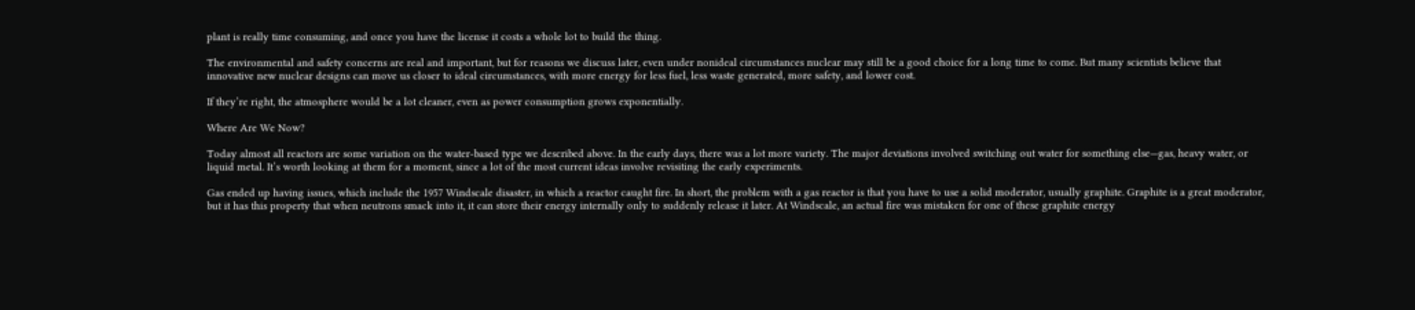plant is really time consuming, and once you have the license it costs a whole lot to build the thing.

The environmental and safety concerns are real and important, but for reasons we discuss later, even under nonideal circumstances nuclear may still be a good choice for a long time to come. But many scientists believe that innovative new nuclear designs can move us closer to ideal circumstances, with more energy for less fuel, less waste generated, more safety, and lower cost.

If they’re right, the atmosphere would be a lot cleaner, even as power consumption grows exponentially.

Where Are We Now?

Today almost all reactors are some variation on the water-based type we described above. In the early days, there was a lot more variety. The major deviations involved switching out water for something else—gas, heavy water, or liquid metal. It’s worth looking at them for a moment, since a lot of the most current ideas involve revisiting the early experiments.

Gas ended up having issues, which include the 1957 Windscale disaster, in which a reactor caught fire. In short, the problem with a gas reactor is that you have to use a solid moderator, usually graphite. Graphite is a great moderator, but it has this property that when neutrons smack into it, it can store their energy internally only to suddenly release it later. At Windscale, an actual fire was mistaken for one of these graphite energy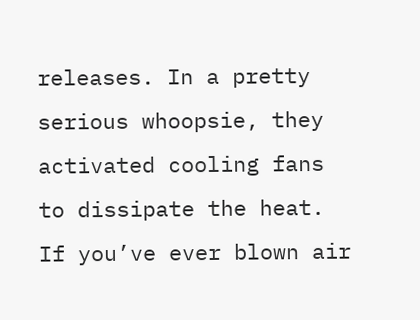releases. In a pretty serious whoopsie, they activated cooling fans to dissipate the heat. If you’ve ever blown air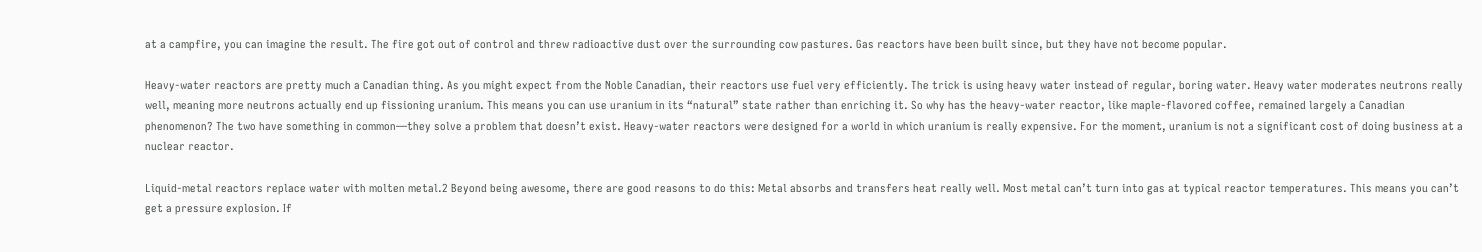at a campfire, you can imagine the result. The fire got out of control and threw radioactive dust over the surrounding cow pastures. Gas reactors have been built since, but they have not become popular.

Heavy-water reactors are pretty much a Canadian thing. As you might expect from the Noble Canadian, their reactors use fuel very efficiently. The trick is using heavy water instead of regular, boring water. Heavy water moderates neutrons really well, meaning more neutrons actually end up fissioning uranium. This means you can use uranium in its “natural” state rather than enriching it. So why has the heavy-water reactor, like maple-flavored coffee, remained largely a Canadian phenomenon? The two have something in common—they solve a problem that doesn’t exist. Heavy-water reactors were designed for a world in which uranium is really expensive. For the moment, uranium is not a significant cost of doing business at a nuclear reactor.

Liquid-metal reactors replace water with molten metal.2 Beyond being awesome, there are good reasons to do this: Metal absorbs and transfers heat really well. Most metal can’t turn into gas at typical reactor temperatures. This means you can’t get a pressure explosion. If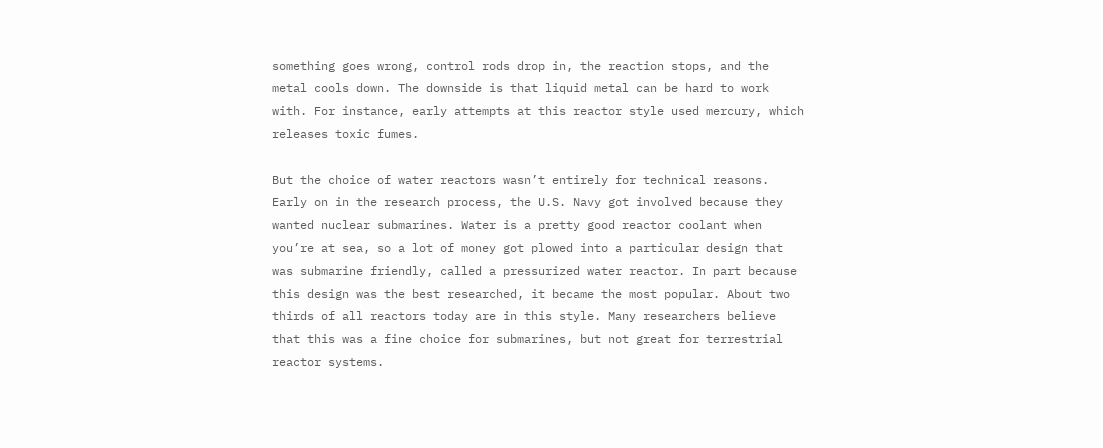something goes wrong, control rods drop in, the reaction stops, and the metal cools down. The downside is that liquid metal can be hard to work with. For instance, early attempts at this reactor style used mercury, which releases toxic fumes.

But the choice of water reactors wasn’t entirely for technical reasons. Early on in the research process, the U.S. Navy got involved because they wanted nuclear submarines. Water is a pretty good reactor coolant when you’re at sea, so a lot of money got plowed into a particular design that was submarine friendly, called a pressurized water reactor. In part because this design was the best researched, it became the most popular. About two thirds of all reactors today are in this style. Many researchers believe that this was a fine choice for submarines, but not great for terrestrial reactor systems.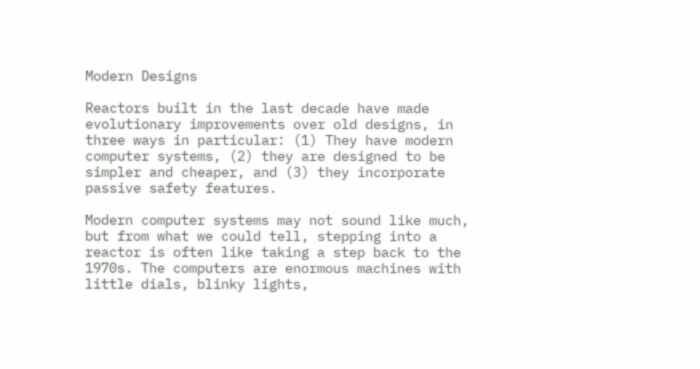Modern Designs

Reactors built in the last decade have made evolutionary improvements over old designs, in three ways in particular: (1) They have modern computer systems, (2) they are designed to be simpler and cheaper, and (3) they incorporate passive safety features.

Modern computer systems may not sound like much, but from what we could tell, stepping into a reactor is often like taking a step back to the 1970s. The computers are enormous machines with little dials, blinky lights,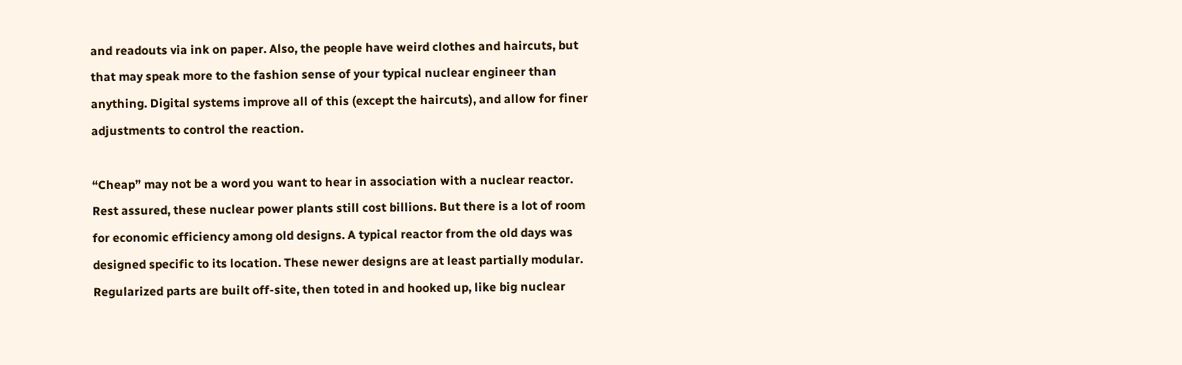and readouts via ink on paper. Also, the people have weird clothes and haircuts, but that may speak more to the fashion sense of your typical nuclear engineer than anything. Digital systems improve all of this (except the haircuts), and allow for finer adjustments to control the reaction.

“Cheap” may not be a word you want to hear in association with a nuclear reactor. Rest assured, these nuclear power plants still cost billions. But there is a lot of room for economic efficiency among old designs. A typical reactor from the old days was designed specific to its location. These newer designs are at least partially modular. Regularized parts are built off-site, then toted in and hooked up, like big nuclear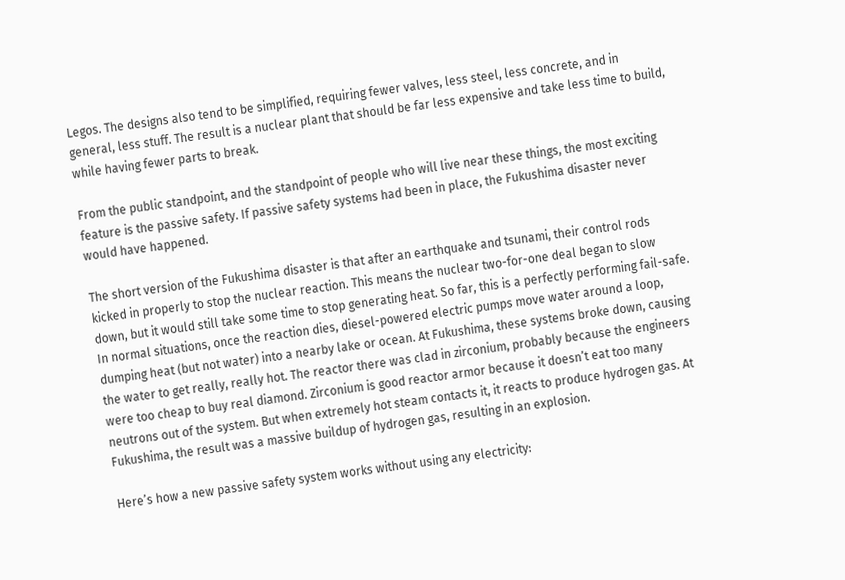Legos. The designs also tend to be simplified, requiring fewer valves, less steel, less concrete, and in general, less stuff. The result is a nuclear plant that should be far less expensive and take less time to build, while having fewer parts to break.

From the public standpoint, and the standpoint of people who will live near these things, the most exciting feature is the passive safety. If passive safety systems had been in place, the Fukushima disaster never would have happened.

The short version of the Fukushima disaster is that after an earthquake and tsunami, their control rods kicked in properly to stop the nuclear reaction. This means the nuclear two-for-one deal began to slow down, but it would still take some time to stop generating heat. So far, this is a perfectly performing fail-safe. In normal situations, once the reaction dies, diesel-powered electric pumps move water around a loop, dumping heat (but not water) into a nearby lake or ocean. At Fukushima, these systems broke down, causing the water to get really, really hot. The reactor there was clad in zirconium, probably because the engineers were too cheap to buy real diamond. Zirconium is good reactor armor because it doesn’t eat too many neutrons out of the system. But when extremely hot steam contacts it, it reacts to produce hydrogen gas. At Fukushima, the result was a massive buildup of hydrogen gas, resulting in an explosion.

Here’s how a new passive safety system works without using any electricity: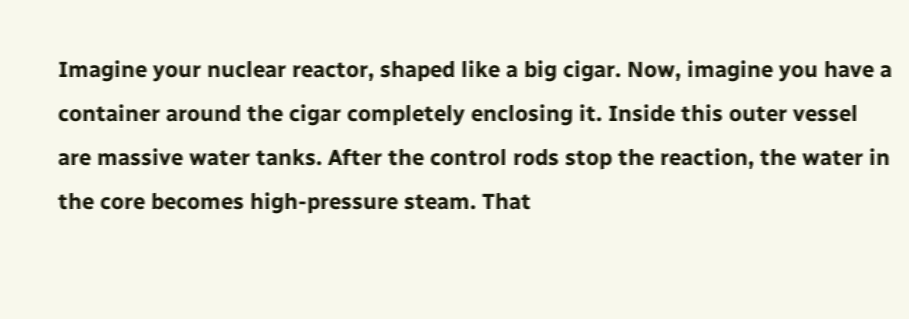Imagine your nuclear reactor, shaped like a big cigar. Now, imagine you have a container around the cigar completely enclosing it. Inside this outer vessel are massive water tanks. After the control rods stop the reaction, the water in the core becomes high-pressure steam. That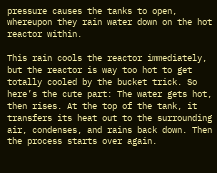pressure causes the tanks to open, whereupon they rain water down on the hot reactor within.

This rain cools the reactor immediately, but the reactor is way too hot to get totally cooled by the bucket trick. So here’s the cute part: The water gets hot, then rises. At the top of the tank, it transfers its heat out to the surrounding air, condenses, and rains back down. Then the process starts over again.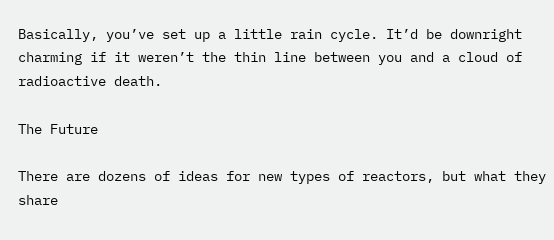Basically, you’ve set up a little rain cycle. It’d be downright charming if it weren’t the thin line between you and a cloud of radioactive death.

The Future

There are dozens of ideas for new types of reactors, but what they share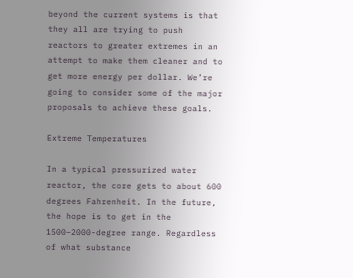beyond the current systems is that they all are trying to push reactors to greater extremes in an attempt to make them cleaner and to get more energy per dollar. We’re going to consider some of the major proposals to achieve these goals.

Extreme Temperatures

In a typical pressurized water reactor, the core gets to about 600 degrees Fahrenheit. In the future, the hope is to get in the 1500–2000-degree range. Regardless of what substance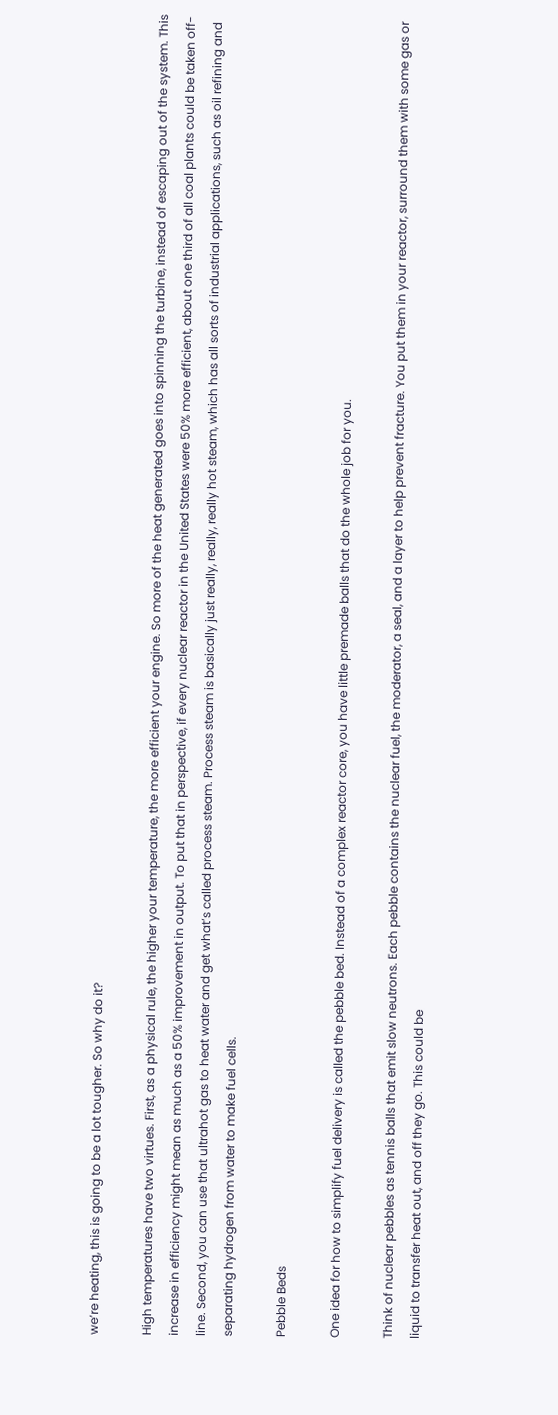we’re heating, this is going to be a lot tougher. So why do it?

High temperatures have two virtues. First, as a physical rule, the higher your temperature, the more efficient your engine. So more of the heat generated goes into spinning the turbine, instead of escaping out of the system. This increase in efficiency might mean as much as a 50% improvement in output. To put that in perspective, if every nuclear reactor in the United States were 50% more efficient, about one third of all coal plants could be taken off-line. Second, you can use that ultrahot gas to heat water and get what’s called process steam. Process steam is basically just really, really, really hot steam, which has all sorts of industrial applications, such as oil refining and separating hydrogen from water to make fuel cells.

Pebble Beds

One idea for how to simplify fuel delivery is called the pebble bed. Instead of a complex reactor core, you have little premade balls that do the whole job for you.

Think of nuclear pebbles as tennis balls that emit slow neutrons. Each pebble contains the nuclear fuel, the moderator, a seal, and a layer to help prevent fracture. You put them in your reactor, surround them with some gas or liquid to transfer heat out, and off they go. This could be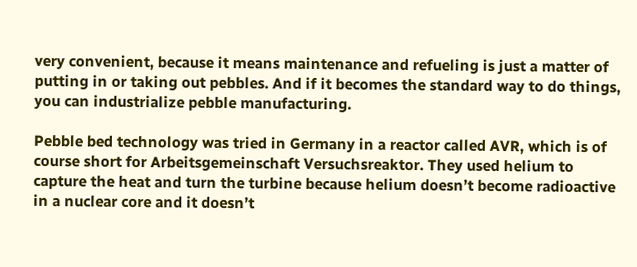very convenient, because it means maintenance and refueling is just a matter of putting in or taking out pebbles. And if it becomes the standard way to do things, you can industrialize pebble manufacturing.

Pebble bed technology was tried in Germany in a reactor called AVR, which is of course short for Arbeitsgemeinschaft Versuchsreaktor. They used helium to capture the heat and turn the turbine because helium doesn’t become radioactive in a nuclear core and it doesn’t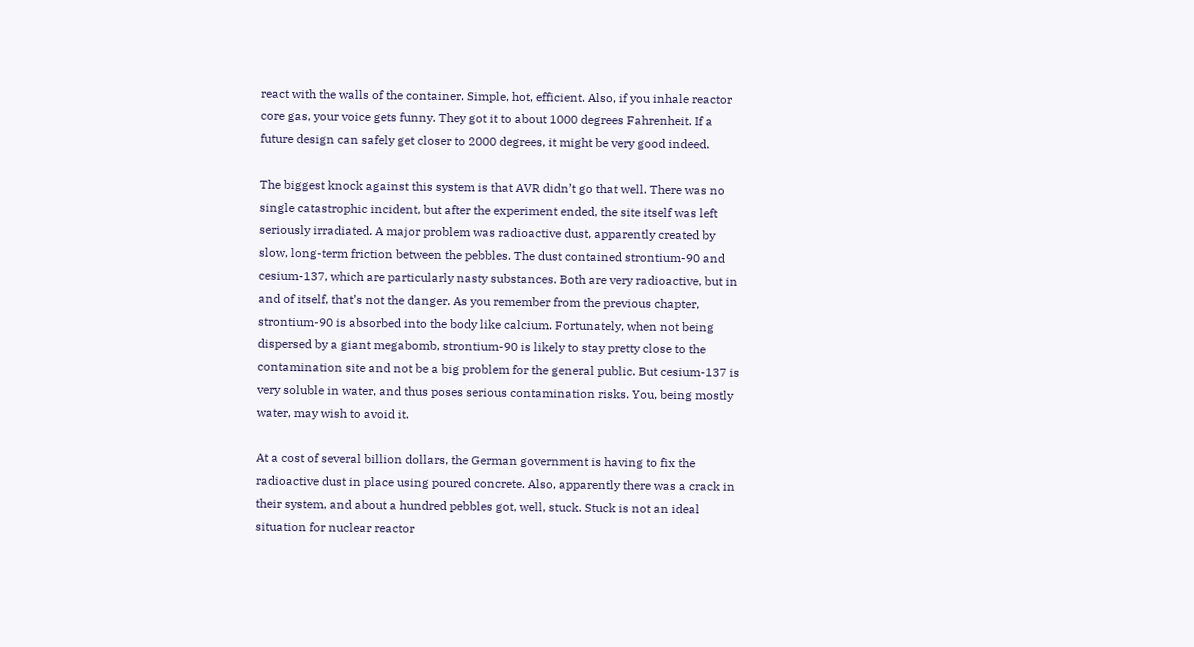react with the walls of the container. Simple, hot, efficient. Also, if you inhale reactor core gas, your voice gets funny. They got it to about 1000 degrees Fahrenheit. If a future design can safely get closer to 2000 degrees, it might be very good indeed.

The biggest knock against this system is that AVR didn’t go that well. There was no single catastrophic incident, but after the experiment ended, the site itself was left seriously irradiated. A major problem was radioactive dust, apparently created by slow, long-term friction between the pebbles. The dust contained strontium-90 and cesium-137, which are particularly nasty substances. Both are very radioactive, but in and of itself, that’s not the danger. As you remember from the previous chapter, strontium-90 is absorbed into the body like calcium. Fortunately, when not being dispersed by a giant megabomb, strontium-90 is likely to stay pretty close to the contamination site and not be a big problem for the general public. But cesium-137 is very soluble in water, and thus poses serious contamination risks. You, being mostly water, may wish to avoid it.

At a cost of several billion dollars, the German government is having to fix the radioactive dust in place using poured concrete. Also, apparently there was a crack in their system, and about a hundred pebbles got, well, stuck. Stuck is not an ideal situation for nuclear reactor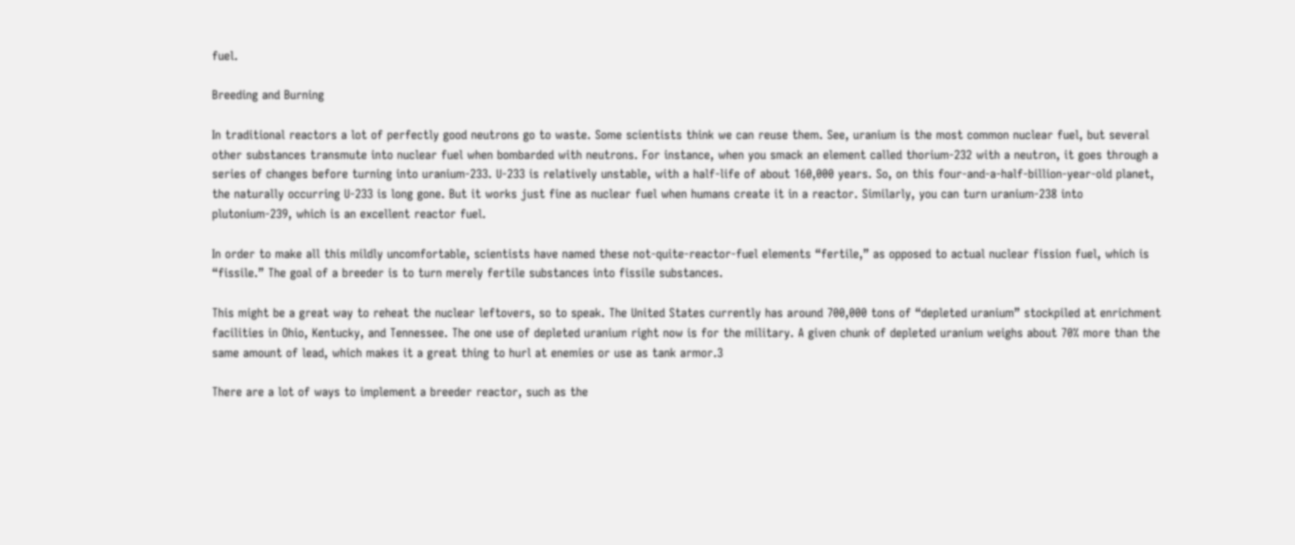fuel.

Breeding and Burning

In traditional reactors a lot of perfectly good neutrons go to waste. Some scientists think we can reuse them. See, uranium is the most common nuclear fuel, but several other substances transmute into nuclear fuel when bombarded with neutrons. For instance, when you smack an element called thorium-232 with a neutron, it goes through a series of changes before turning into uranium-233. U-233 is relatively unstable, with a half-life of about 160,000 years. So, on this four-and-a-half-billion-year-old planet, the naturally occurring U-233 is long gone. But it works just fine as nuclear fuel when humans create it in a reactor. Similarly, you can turn uranium-238 into plutonium-239, which is an excellent reactor fuel.

In order to make all this mildly uncomfortable, scientists have named these not-quite-reactor-fuel elements “fertile,” as opposed to actual nuclear fission fuel, which is “fissile.” The goal of a breeder is to turn merely fertile substances into fissile substances.

This might be a great way to reheat the nuclear leftovers, so to speak. The United States currently has around 700,000 tons of “depleted uranium” stockpiled at enrichment facilities in Ohio, Kentucky, and Tennessee. The one use of depleted uranium right now is for the military. A given chunk of depleted uranium weighs about 70% more than the same amount of lead, which makes it a great thing to hurl at enemies or use as tank armor.3

There are a lot of ways to implement a breeder reactor, such as the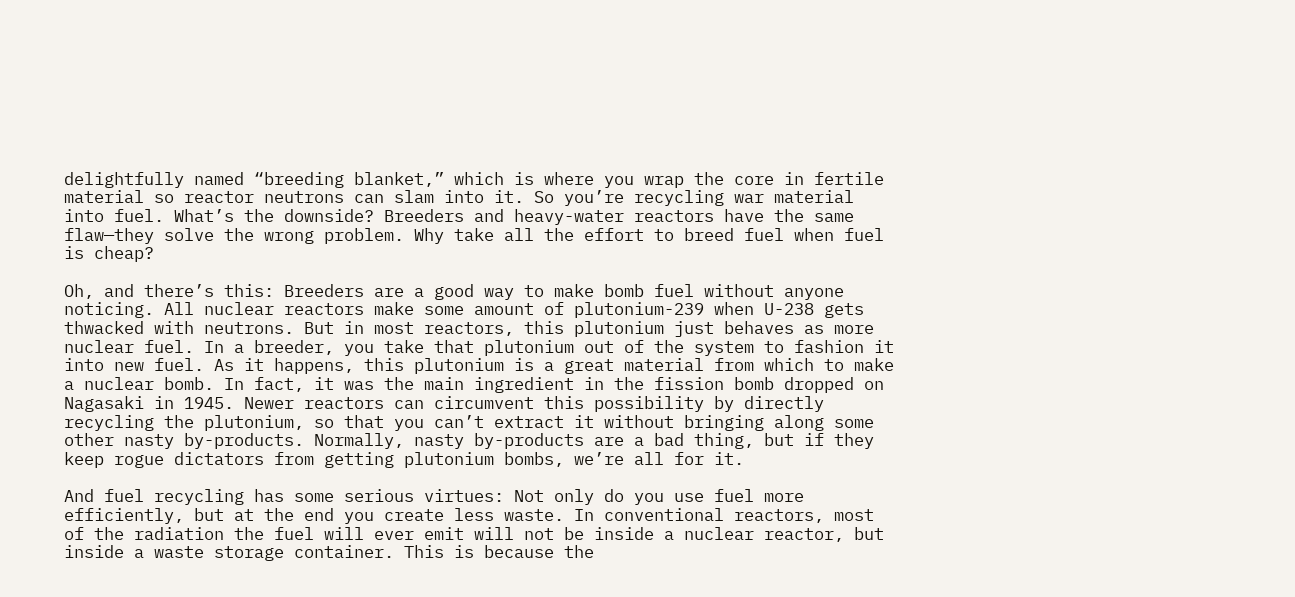delightfully named “breeding blanket,” which is where you wrap the core in fertile material so reactor neutrons can slam into it. So you’re recycling war material into fuel. What’s the downside? Breeders and heavy-water reactors have the same flaw—they solve the wrong problem. Why take all the effort to breed fuel when fuel is cheap?

Oh, and there’s this: Breeders are a good way to make bomb fuel without anyone noticing. All nuclear reactors make some amount of plutonium-239 when U-238 gets thwacked with neutrons. But in most reactors, this plutonium just behaves as more nuclear fuel. In a breeder, you take that plutonium out of the system to fashion it into new fuel. As it happens, this plutonium is a great material from which to make a nuclear bomb. In fact, it was the main ingredient in the fission bomb dropped on Nagasaki in 1945. Newer reactors can circumvent this possibility by directly recycling the plutonium, so that you can’t extract it without bringing along some other nasty by-products. Normally, nasty by-products are a bad thing, but if they keep rogue dictators from getting plutonium bombs, we’re all for it.

And fuel recycling has some serious virtues: Not only do you use fuel more efficiently, but at the end you create less waste. In conventional reactors, most of the radiation the fuel will ever emit will not be inside a nuclear reactor, but inside a waste storage container. This is because the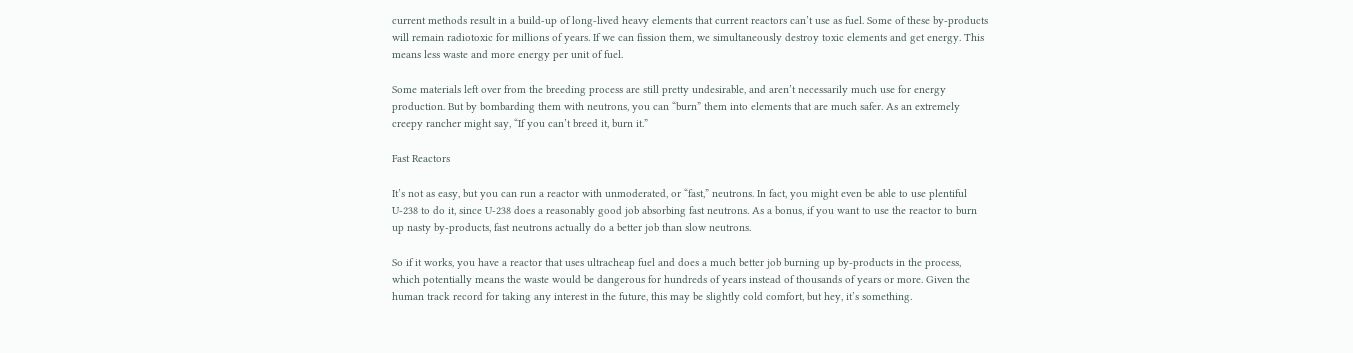current methods result in a build-up of long-lived heavy elements that current reactors can’t use as fuel. Some of these by-products will remain radiotoxic for millions of years. If we can fission them, we simultaneously destroy toxic elements and get energy. This means less waste and more energy per unit of fuel.

Some materials left over from the breeding process are still pretty undesirable, and aren’t necessarily much use for energy production. But by bombarding them with neutrons, you can “burn” them into elements that are much safer. As an extremely creepy rancher might say, “If you can’t breed it, burn it.”

Fast Reactors

It’s not as easy, but you can run a reactor with unmoderated, or “fast,” neutrons. In fact, you might even be able to use plentiful U-238 to do it, since U-238 does a reasonably good job absorbing fast neutrons. As a bonus, if you want to use the reactor to burn up nasty by-products, fast neutrons actually do a better job than slow neutrons.

So if it works, you have a reactor that uses ultracheap fuel and does a much better job burning up by-products in the process, which potentially means the waste would be dangerous for hundreds of years instead of thousands of years or more. Given the human track record for taking any interest in the future, this may be slightly cold comfort, but hey, it’s something.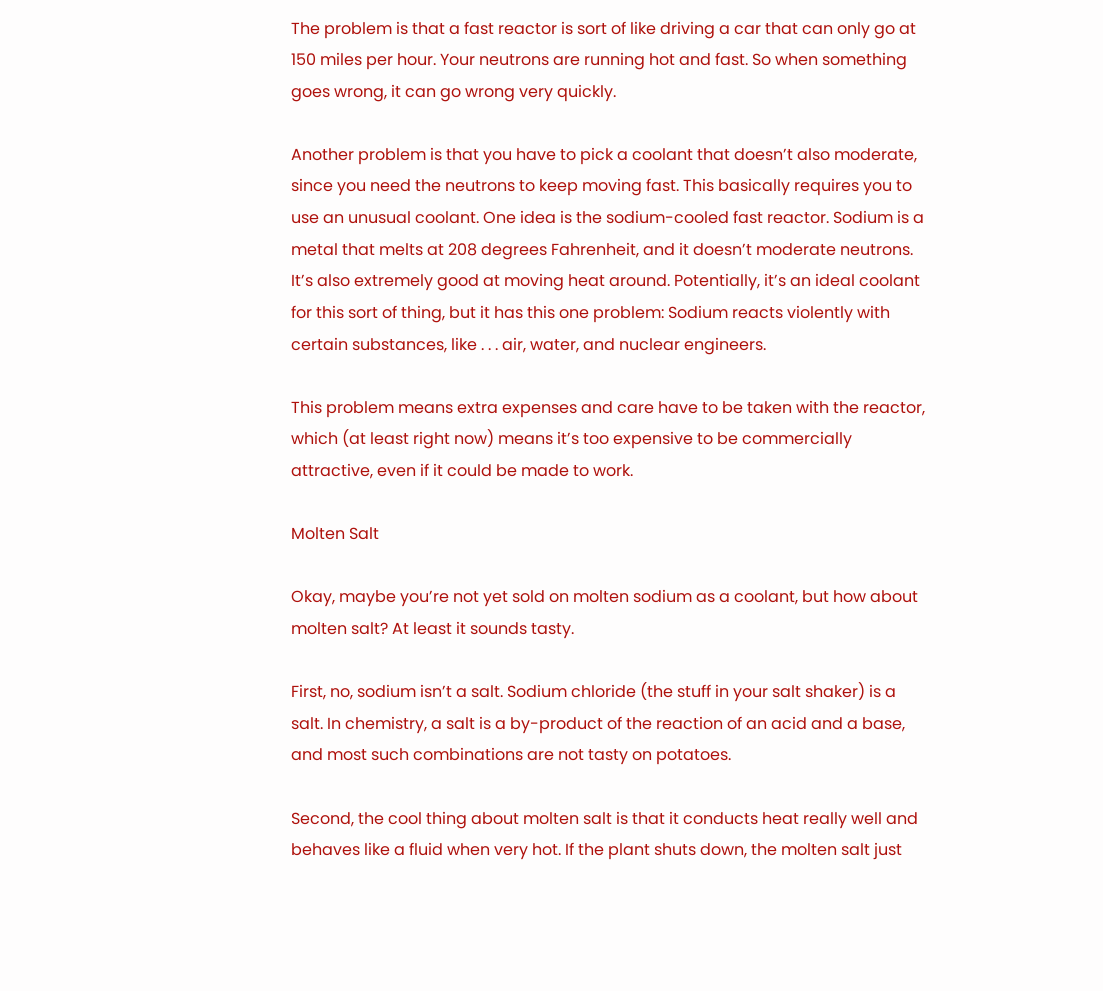The problem is that a fast reactor is sort of like driving a car that can only go at 150 miles per hour. Your neutrons are running hot and fast. So when something goes wrong, it can go wrong very quickly.

Another problem is that you have to pick a coolant that doesn’t also moderate, since you need the neutrons to keep moving fast. This basically requires you to use an unusual coolant. One idea is the sodium-cooled fast reactor. Sodium is a metal that melts at 208 degrees Fahrenheit, and it doesn’t moderate neutrons. It’s also extremely good at moving heat around. Potentially, it’s an ideal coolant for this sort of thing, but it has this one problem: Sodium reacts violently with certain substances, like . . . air, water, and nuclear engineers.

This problem means extra expenses and care have to be taken with the reactor, which (at least right now) means it’s too expensive to be commercially attractive, even if it could be made to work.

Molten Salt

Okay, maybe you’re not yet sold on molten sodium as a coolant, but how about molten salt? At least it sounds tasty.

First, no, sodium isn’t a salt. Sodium chloride (the stuff in your salt shaker) is a salt. In chemistry, a salt is a by-product of the reaction of an acid and a base, and most such combinations are not tasty on potatoes.

Second, the cool thing about molten salt is that it conducts heat really well and behaves like a fluid when very hot. If the plant shuts down, the molten salt just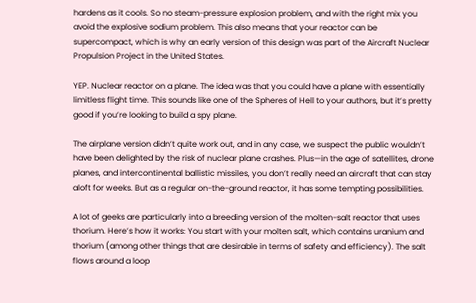hardens as it cools. So no steam-pressure explosion problem, and with the right mix you avoid the explosive sodium problem. This also means that your reactor can be supercompact, which is why an early version of this design was part of the Aircraft Nuclear Propulsion Project in the United States.

YEP. Nuclear reactor on a plane. The idea was that you could have a plane with essentially limitless flight time. This sounds like one of the Spheres of Hell to your authors, but it’s pretty good if you’re looking to build a spy plane.

The airplane version didn’t quite work out, and in any case, we suspect the public wouldn’t have been delighted by the risk of nuclear plane crashes. Plus—in the age of satellites, drone planes, and intercontinental ballistic missiles, you don’t really need an aircraft that can stay aloft for weeks. But as a regular on-the-ground reactor, it has some tempting possibilities.

A lot of geeks are particularly into a breeding version of the molten-salt reactor that uses thorium. Here’s how it works: You start with your molten salt, which contains uranium and thorium (among other things that are desirable in terms of safety and efficiency). The salt flows around a loop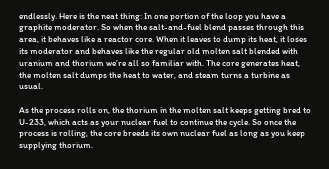endlessly. Here is the neat thing: In one portion of the loop you have a graphite moderator. So when the salt-and-fuel blend passes through this area, it behaves like a reactor core. When it leaves to dump its heat, it loses its moderator and behaves like the regular old molten salt blended with uranium and thorium we’re all so familiar with. The core generates heat, the molten salt dumps the heat to water, and steam turns a turbine as usual.

As the process rolls on, the thorium in the molten salt keeps getting bred to U-233, which acts as your nuclear fuel to continue the cycle. So once the process is rolling, the core breeds its own nuclear fuel as long as you keep supplying thorium.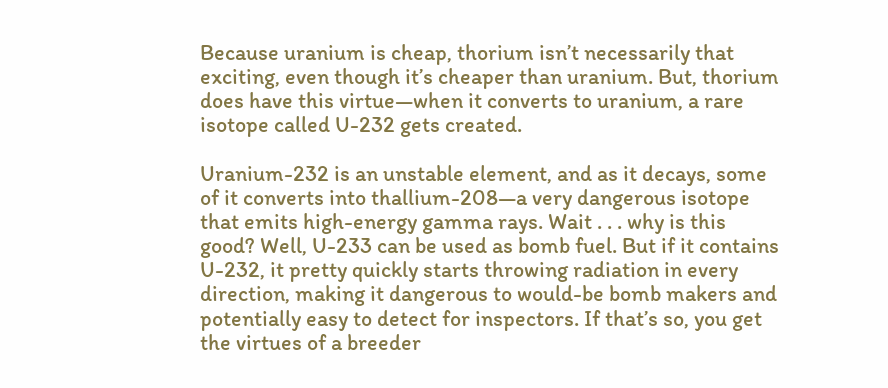Because uranium is cheap, thorium isn’t necessarily that exciting, even though it’s cheaper than uranium. But, thorium does have this virtue—when it converts to uranium, a rare isotope called U-232 gets created.

Uranium-232 is an unstable element, and as it decays, some of it converts into thallium-208—a very dangerous isotope that emits high-energy gamma rays. Wait . . . why is this good? Well, U-233 can be used as bomb fuel. But if it contains U-232, it pretty quickly starts throwing radiation in every direction, making it dangerous to would-be bomb makers and potentially easy to detect for inspectors. If that’s so, you get the virtues of a breeder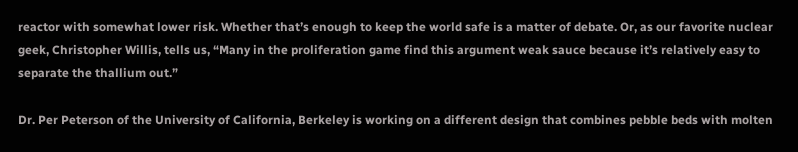reactor with somewhat lower risk. Whether that’s enough to keep the world safe is a matter of debate. Or, as our favorite nuclear geek, Christopher Willis, tells us, “Many in the proliferation game find this argument weak sauce because it’s relatively easy to separate the thallium out.”

Dr. Per Peterson of the University of California, Berkeley is working on a different design that combines pebble beds with molten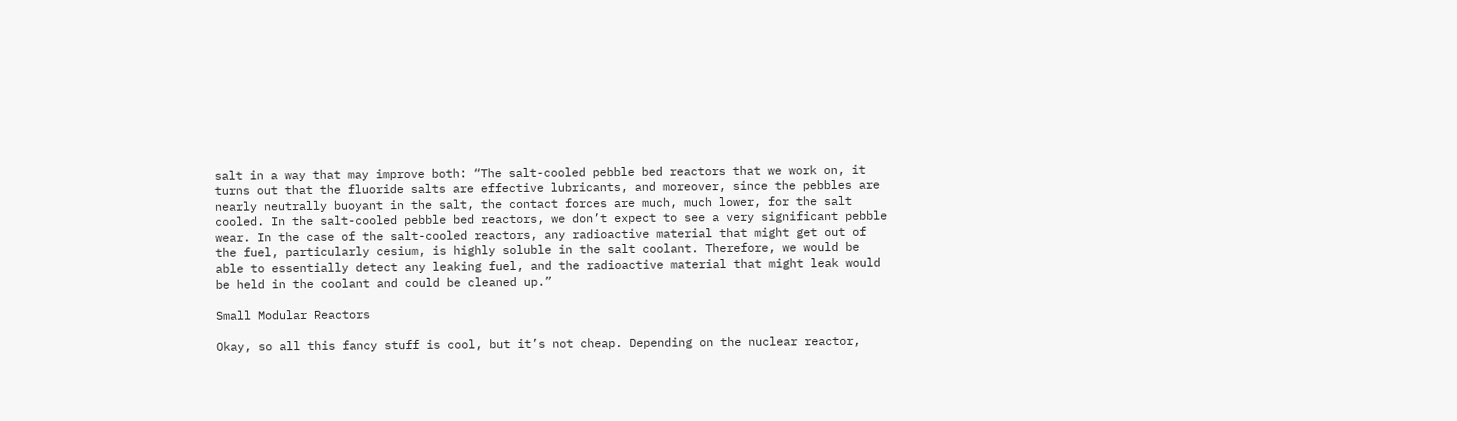salt in a way that may improve both: “The salt-cooled pebble bed reactors that we work on, it turns out that the fluoride salts are effective lubricants, and moreover, since the pebbles are nearly neutrally buoyant in the salt, the contact forces are much, much lower, for the salt cooled. In the salt-cooled pebble bed reactors, we don’t expect to see a very significant pebble wear. In the case of the salt-cooled reactors, any radioactive material that might get out of the fuel, particularly cesium, is highly soluble in the salt coolant. Therefore, we would be able to essentially detect any leaking fuel, and the radioactive material that might leak would be held in the coolant and could be cleaned up.”

Small Modular Reactors

Okay, so all this fancy stuff is cool, but it’s not cheap. Depending on the nuclear reactor,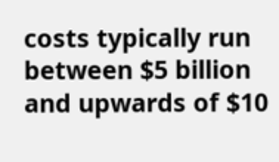costs typically run between $5 billion and upwards of $10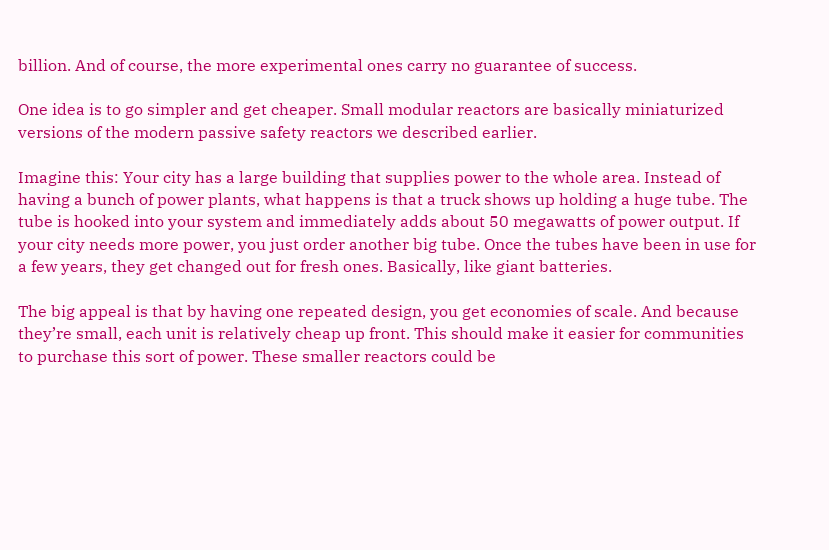billion. And of course, the more experimental ones carry no guarantee of success.

One idea is to go simpler and get cheaper. Small modular reactors are basically miniaturized versions of the modern passive safety reactors we described earlier.

Imagine this: Your city has a large building that supplies power to the whole area. Instead of having a bunch of power plants, what happens is that a truck shows up holding a huge tube. The tube is hooked into your system and immediately adds about 50 megawatts of power output. If your city needs more power, you just order another big tube. Once the tubes have been in use for a few years, they get changed out for fresh ones. Basically, like giant batteries.

The big appeal is that by having one repeated design, you get economies of scale. And because they’re small, each unit is relatively cheap up front. This should make it easier for communities to purchase this sort of power. These smaller reactors could be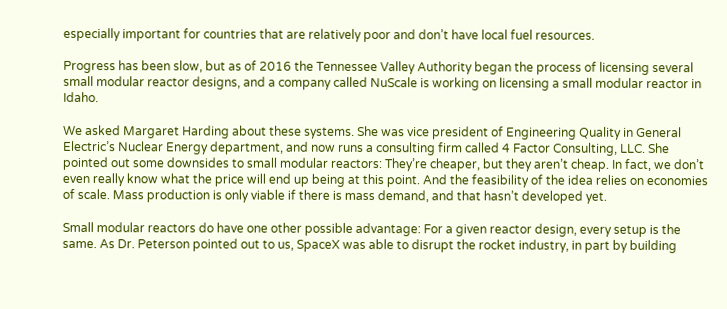especially important for countries that are relatively poor and don’t have local fuel resources.

Progress has been slow, but as of 2016 the Tennessee Valley Authority began the process of licensing several small modular reactor designs, and a company called NuScale is working on licensing a small modular reactor in Idaho.

We asked Margaret Harding about these systems. She was vice president of Engineering Quality in General Electric’s Nuclear Energy department, and now runs a consulting firm called 4 Factor Consulting, LLC. She pointed out some downsides to small modular reactors: They’re cheaper, but they aren’t cheap. In fact, we don’t even really know what the price will end up being at this point. And the feasibility of the idea relies on economies of scale. Mass production is only viable if there is mass demand, and that hasn’t developed yet.

Small modular reactors do have one other possible advantage: For a given reactor design, every setup is the same. As Dr. Peterson pointed out to us, SpaceX was able to disrupt the rocket industry, in part by building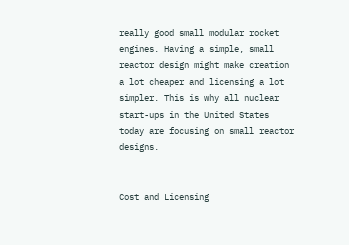really good small modular rocket engines. Having a simple, small reactor design might make creation a lot cheaper and licensing a lot simpler. This is why all nuclear start-ups in the United States today are focusing on small reactor designs.


Cost and Licensing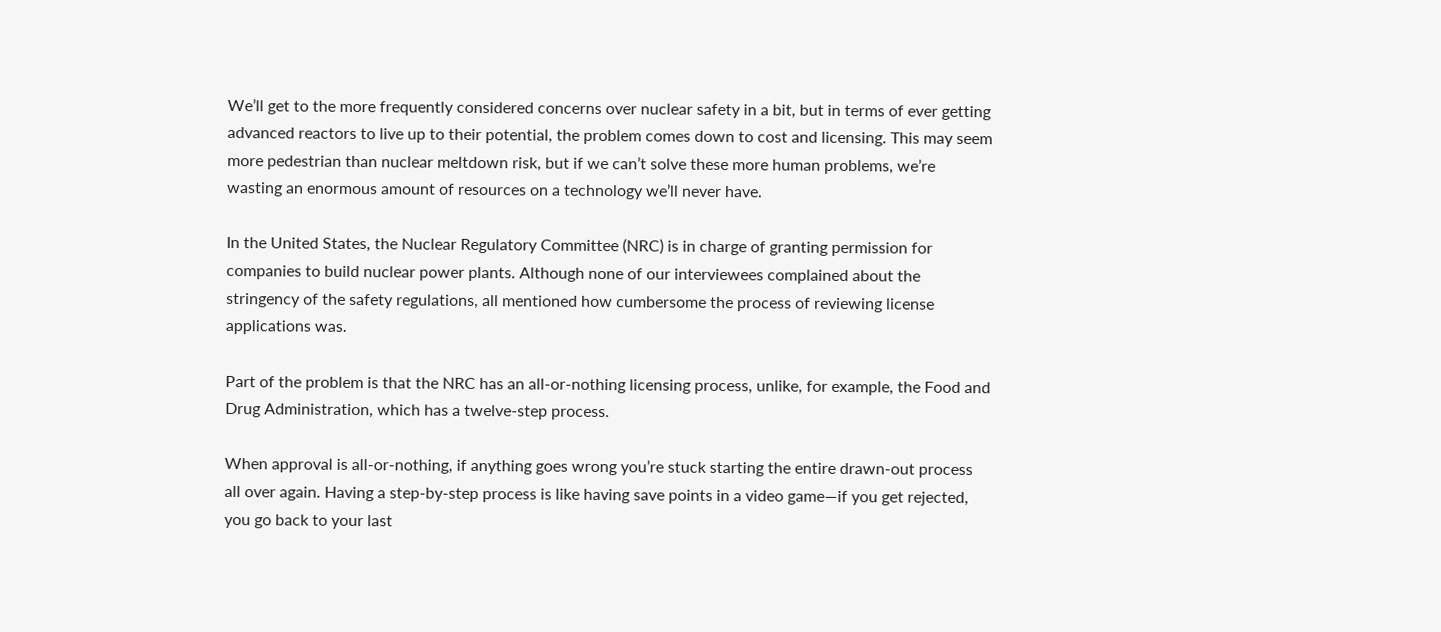We’ll get to the more frequently considered concerns over nuclear safety in a bit, but in terms of ever getting advanced reactors to live up to their potential, the problem comes down to cost and licensing. This may seem more pedestrian than nuclear meltdown risk, but if we can’t solve these more human problems, we’re wasting an enormous amount of resources on a technology we’ll never have.

In the United States, the Nuclear Regulatory Committee (NRC) is in charge of granting permission for companies to build nuclear power plants. Although none of our interviewees complained about the stringency of the safety regulations, all mentioned how cumbersome the process of reviewing license applications was.

Part of the problem is that the NRC has an all-or-nothing licensing process, unlike, for example, the Food and Drug Administration, which has a twelve-step process.

When approval is all-or-nothing, if anything goes wrong you’re stuck starting the entire drawn-out process all over again. Having a step-by-step process is like having save points in a video game—if you get rejected, you go back to your last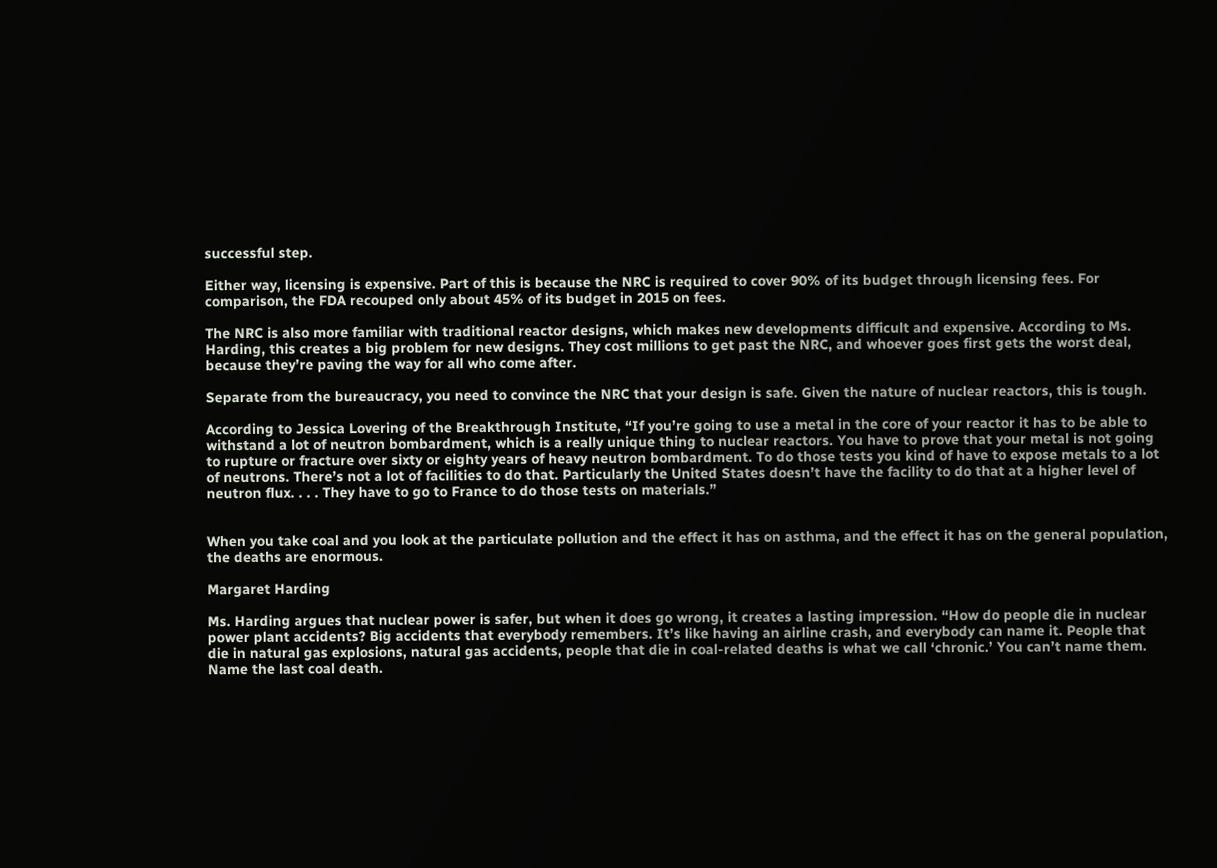successful step.

Either way, licensing is expensive. Part of this is because the NRC is required to cover 90% of its budget through licensing fees. For comparison, the FDA recouped only about 45% of its budget in 2015 on fees.

The NRC is also more familiar with traditional reactor designs, which makes new developments difficult and expensive. According to Ms. Harding, this creates a big problem for new designs. They cost millions to get past the NRC, and whoever goes first gets the worst deal, because they’re paving the way for all who come after.

Separate from the bureaucracy, you need to convince the NRC that your design is safe. Given the nature of nuclear reactors, this is tough.

According to Jessica Lovering of the Breakthrough Institute, “If you’re going to use a metal in the core of your reactor it has to be able to withstand a lot of neutron bombardment, which is a really unique thing to nuclear reactors. You have to prove that your metal is not going to rupture or fracture over sixty or eighty years of heavy neutron bombardment. To do those tests you kind of have to expose metals to a lot of neutrons. There’s not a lot of facilities to do that. Particularly the United States doesn’t have the facility to do that at a higher level of neutron flux. . . . They have to go to France to do those tests on materials.”


When you take coal and you look at the particulate pollution and the effect it has on asthma, and the effect it has on the general population, the deaths are enormous.

Margaret Harding

Ms. Harding argues that nuclear power is safer, but when it does go wrong, it creates a lasting impression. “How do people die in nuclear power plant accidents? Big accidents that everybody remembers. It’s like having an airline crash, and everybody can name it. People that die in natural gas explosions, natural gas accidents, people that die in coal-related deaths is what we call ‘chronic.’ You can’t name them. Name the last coal death.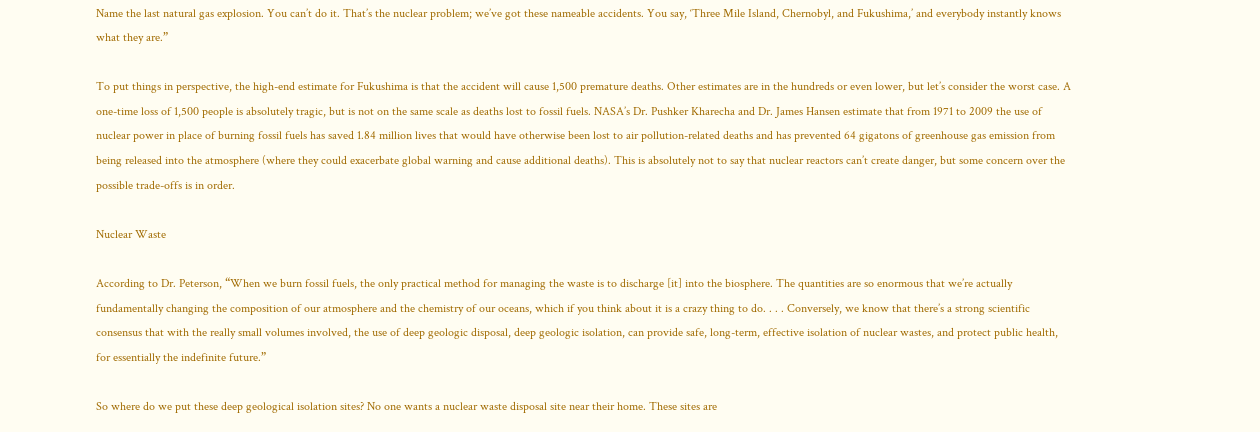Name the last natural gas explosion. You can’t do it. That’s the nuclear problem; we’ve got these nameable accidents. You say, ‘Three Mile Island, Chernobyl, and Fukushima,’ and everybody instantly knows what they are.”

To put things in perspective, the high-end estimate for Fukushima is that the accident will cause 1,500 premature deaths. Other estimates are in the hundreds or even lower, but let’s consider the worst case. A one-time loss of 1,500 people is absolutely tragic, but is not on the same scale as deaths lost to fossil fuels. NASA’s Dr. Pushker Kharecha and Dr. James Hansen estimate that from 1971 to 2009 the use of nuclear power in place of burning fossil fuels has saved 1.84 million lives that would have otherwise been lost to air pollution-related deaths and has prevented 64 gigatons of greenhouse gas emission from being released into the atmosphere (where they could exacerbate global warning and cause additional deaths). This is absolutely not to say that nuclear reactors can’t create danger, but some concern over the possible trade-offs is in order.

Nuclear Waste

According to Dr. Peterson, “When we burn fossil fuels, the only practical method for managing the waste is to discharge [it] into the biosphere. The quantities are so enormous that we’re actually fundamentally changing the composition of our atmosphere and the chemistry of our oceans, which if you think about it is a crazy thing to do. . . . Conversely, we know that there’s a strong scientific consensus that with the really small volumes involved, the use of deep geologic disposal, deep geologic isolation, can provide safe, long-term, effective isolation of nuclear wastes, and protect public health, for essentially the indefinite future.”

So where do we put these deep geological isolation sites? No one wants a nuclear waste disposal site near their home. These sites are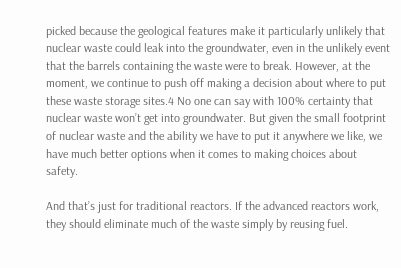picked because the geological features make it particularly unlikely that nuclear waste could leak into the groundwater, even in the unlikely event that the barrels containing the waste were to break. However, at the moment, we continue to push off making a decision about where to put these waste storage sites.4 No one can say with 100% certainty that nuclear waste won’t get into groundwater. But given the small footprint of nuclear waste and the ability we have to put it anywhere we like, we have much better options when it comes to making choices about safety.

And that’s just for traditional reactors. If the advanced reactors work, they should eliminate much of the waste simply by reusing fuel.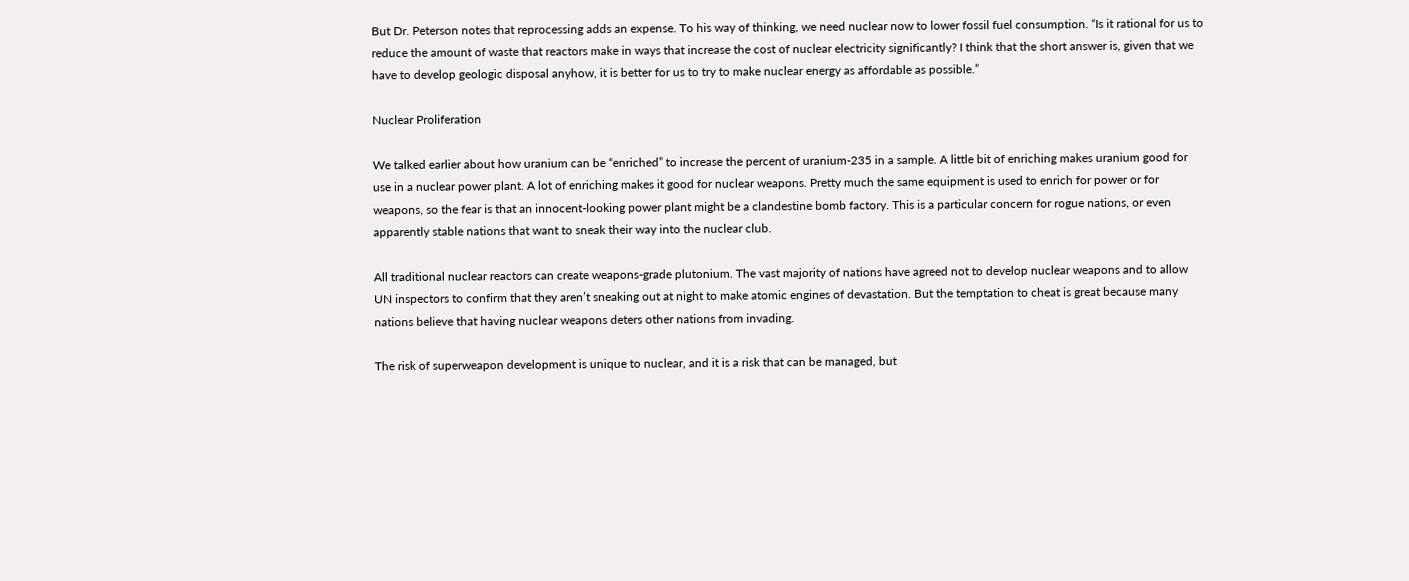But Dr. Peterson notes that reprocessing adds an expense. To his way of thinking, we need nuclear now to lower fossil fuel consumption. “Is it rational for us to reduce the amount of waste that reactors make in ways that increase the cost of nuclear electricity significantly? I think that the short answer is, given that we have to develop geologic disposal anyhow, it is better for us to try to make nuclear energy as affordable as possible.”

Nuclear Proliferation

We talked earlier about how uranium can be “enriched” to increase the percent of uranium-235 in a sample. A little bit of enriching makes uranium good for use in a nuclear power plant. A lot of enriching makes it good for nuclear weapons. Pretty much the same equipment is used to enrich for power or for weapons, so the fear is that an innocent-looking power plant might be a clandestine bomb factory. This is a particular concern for rogue nations, or even apparently stable nations that want to sneak their way into the nuclear club.

All traditional nuclear reactors can create weapons-grade plutonium. The vast majority of nations have agreed not to develop nuclear weapons and to allow UN inspectors to confirm that they aren’t sneaking out at night to make atomic engines of devastation. But the temptation to cheat is great because many nations believe that having nuclear weapons deters other nations from invading.

The risk of superweapon development is unique to nuclear, and it is a risk that can be managed, but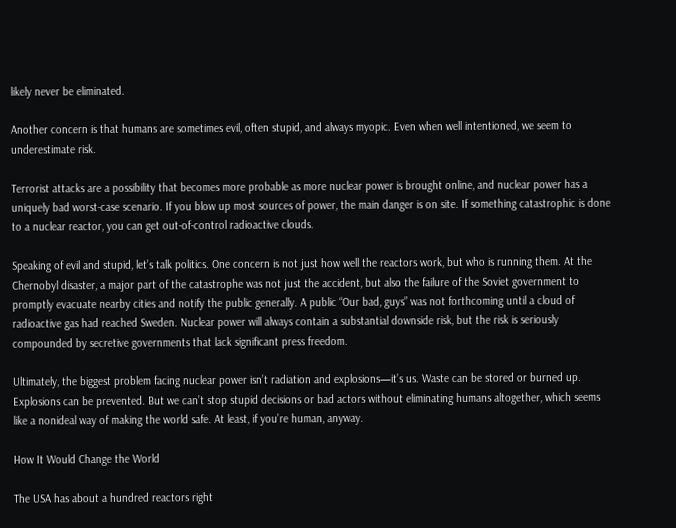likely never be eliminated.

Another concern is that humans are sometimes evil, often stupid, and always myopic. Even when well intentioned, we seem to underestimate risk.

Terrorist attacks are a possibility that becomes more probable as more nuclear power is brought online, and nuclear power has a uniquely bad worst-case scenario. If you blow up most sources of power, the main danger is on site. If something catastrophic is done to a nuclear reactor, you can get out-of-control radioactive clouds.

Speaking of evil and stupid, let’s talk politics. One concern is not just how well the reactors work, but who is running them. At the Chernobyl disaster, a major part of the catastrophe was not just the accident, but also the failure of the Soviet government to promptly evacuate nearby cities and notify the public generally. A public “Our bad, guys” was not forthcoming until a cloud of radioactive gas had reached Sweden. Nuclear power will always contain a substantial downside risk, but the risk is seriously compounded by secretive governments that lack significant press freedom.

Ultimately, the biggest problem facing nuclear power isn’t radiation and explosions—it’s us. Waste can be stored or burned up. Explosions can be prevented. But we can’t stop stupid decisions or bad actors without eliminating humans altogether, which seems like a nonideal way of making the world safe. At least, if you’re human, anyway.

How It Would Change the World

The USA has about a hundred reactors right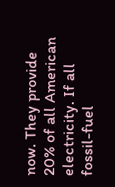now. They provide 20% of all American electricity. If all fossil-fuel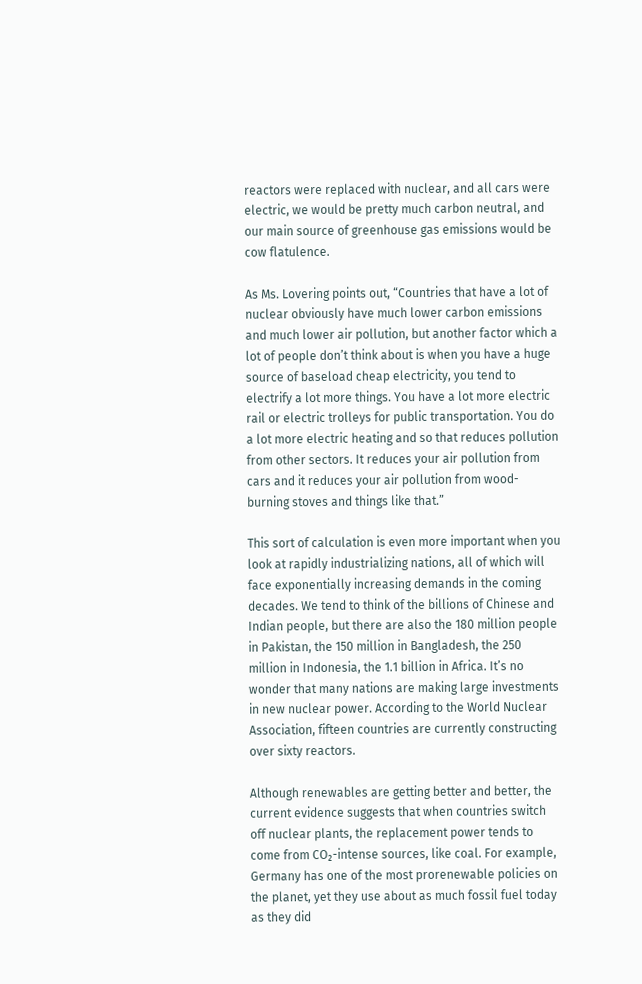reactors were replaced with nuclear, and all cars were electric, we would be pretty much carbon neutral, and our main source of greenhouse gas emissions would be cow flatulence.

As Ms. Lovering points out, “Countries that have a lot of nuclear obviously have much lower carbon emissions and much lower air pollution, but another factor which a lot of people don’t think about is when you have a huge source of baseload cheap electricity, you tend to electrify a lot more things. You have a lot more electric rail or electric trolleys for public transportation. You do a lot more electric heating and so that reduces pollution from other sectors. It reduces your air pollution from cars and it reduces your air pollution from wood-burning stoves and things like that.”

This sort of calculation is even more important when you look at rapidly industrializing nations, all of which will face exponentially increasing demands in the coming decades. We tend to think of the billions of Chinese and Indian people, but there are also the 180 million people in Pakistan, the 150 million in Bangladesh, the 250 million in Indonesia, the 1.1 billion in Africa. It’s no wonder that many nations are making large investments in new nuclear power. According to the World Nuclear Association, fifteen countries are currently constructing over sixty reactors.

Although renewables are getting better and better, the current evidence suggests that when countries switch off nuclear plants, the replacement power tends to come from CO₂-intense sources, like coal. For example, Germany has one of the most prorenewable policies on the planet, yet they use about as much fossil fuel today as they did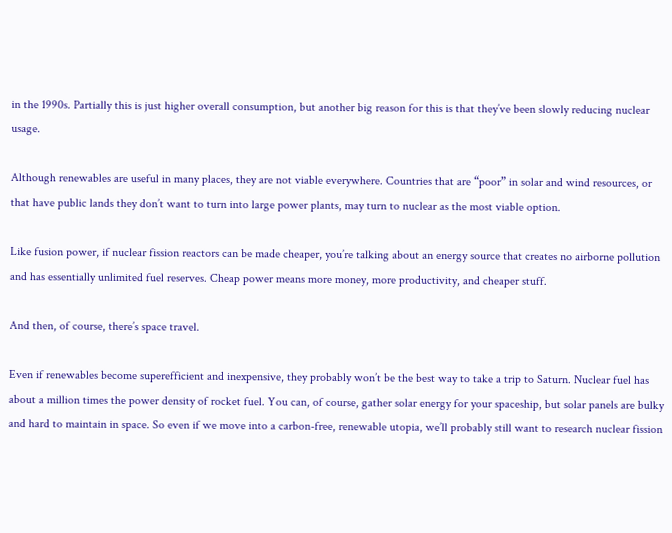in the 1990s. Partially this is just higher overall consumption, but another big reason for this is that they’ve been slowly reducing nuclear usage.

Although renewables are useful in many places, they are not viable everywhere. Countries that are “poor” in solar and wind resources, or that have public lands they don’t want to turn into large power plants, may turn to nuclear as the most viable option.

Like fusion power, if nuclear fission reactors can be made cheaper, you’re talking about an energy source that creates no airborne pollution and has essentially unlimited fuel reserves. Cheap power means more money, more productivity, and cheaper stuff.

And then, of course, there’s space travel.

Even if renewables become superefficient and inexpensive, they probably won’t be the best way to take a trip to Saturn. Nuclear fuel has about a million times the power density of rocket fuel. You can, of course, gather solar energy for your spaceship, but solar panels are bulky and hard to maintain in space. So even if we move into a carbon-free, renewable utopia, we’ll probably still want to research nuclear fission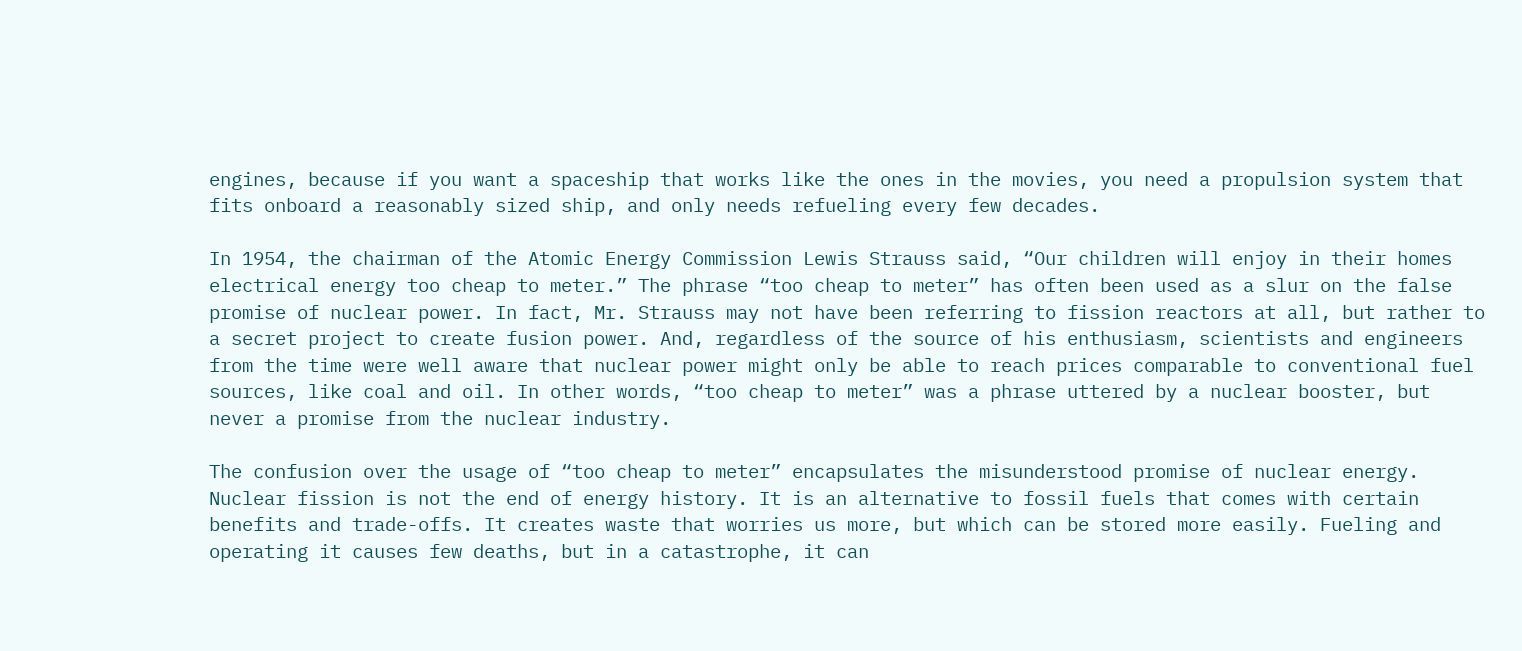engines, because if you want a spaceship that works like the ones in the movies, you need a propulsion system that fits onboard a reasonably sized ship, and only needs refueling every few decades.

In 1954, the chairman of the Atomic Energy Commission Lewis Strauss said, “Our children will enjoy in their homes electrical energy too cheap to meter.” The phrase “too cheap to meter” has often been used as a slur on the false promise of nuclear power. In fact, Mr. Strauss may not have been referring to fission reactors at all, but rather to a secret project to create fusion power. And, regardless of the source of his enthusiasm, scientists and engineers from the time were well aware that nuclear power might only be able to reach prices comparable to conventional fuel sources, like coal and oil. In other words, “too cheap to meter” was a phrase uttered by a nuclear booster, but never a promise from the nuclear industry.

The confusion over the usage of “too cheap to meter” encapsulates the misunderstood promise of nuclear energy. Nuclear fission is not the end of energy history. It is an alternative to fossil fuels that comes with certain benefits and trade-offs. It creates waste that worries us more, but which can be stored more easily. Fueling and operating it causes few deaths, but in a catastrophe, it can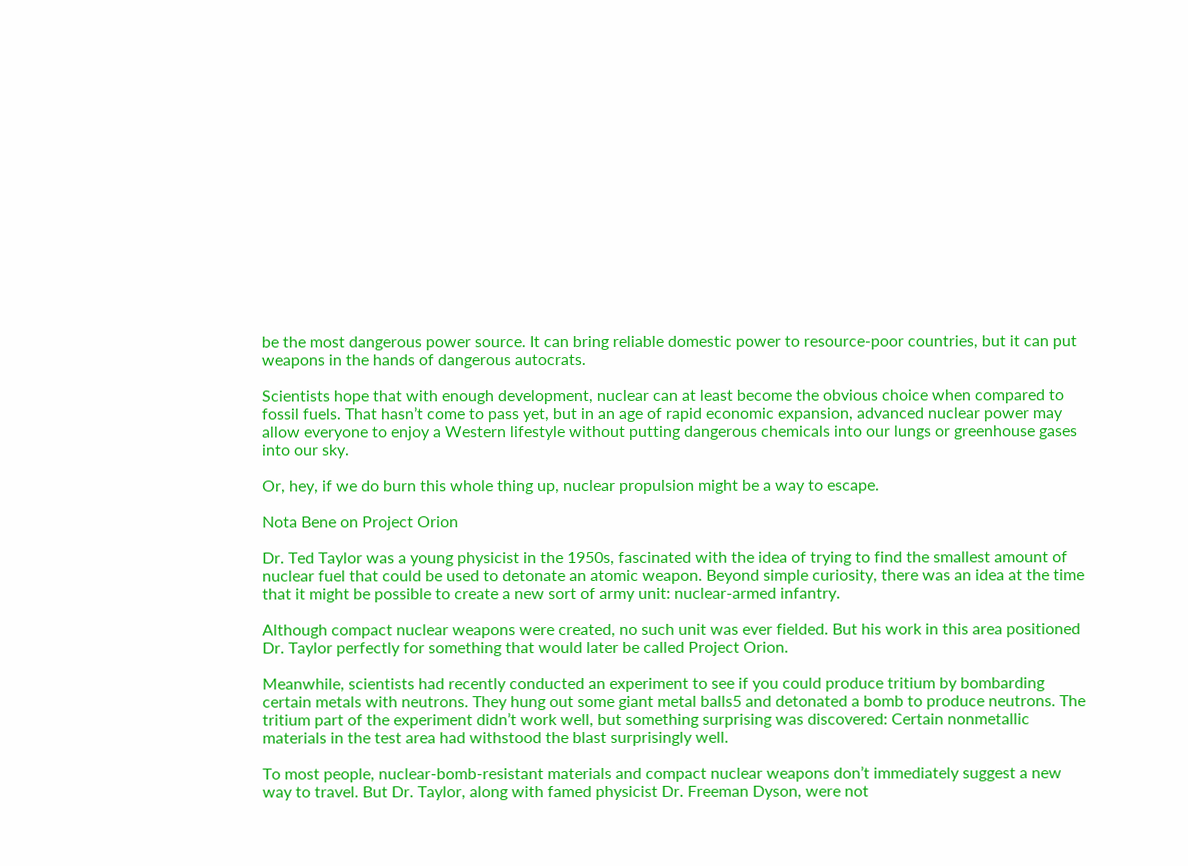be the most dangerous power source. It can bring reliable domestic power to resource-poor countries, but it can put weapons in the hands of dangerous autocrats.

Scientists hope that with enough development, nuclear can at least become the obvious choice when compared to fossil fuels. That hasn’t come to pass yet, but in an age of rapid economic expansion, advanced nuclear power may allow everyone to enjoy a Western lifestyle without putting dangerous chemicals into our lungs or greenhouse gases into our sky.

Or, hey, if we do burn this whole thing up, nuclear propulsion might be a way to escape.

Nota Bene on Project Orion

Dr. Ted Taylor was a young physicist in the 1950s, fascinated with the idea of trying to find the smallest amount of nuclear fuel that could be used to detonate an atomic weapon. Beyond simple curiosity, there was an idea at the time that it might be possible to create a new sort of army unit: nuclear-armed infantry.

Although compact nuclear weapons were created, no such unit was ever fielded. But his work in this area positioned Dr. Taylor perfectly for something that would later be called Project Orion.

Meanwhile, scientists had recently conducted an experiment to see if you could produce tritium by bombarding certain metals with neutrons. They hung out some giant metal balls5 and detonated a bomb to produce neutrons. The tritium part of the experiment didn’t work well, but something surprising was discovered: Certain nonmetallic materials in the test area had withstood the blast surprisingly well.

To most people, nuclear-bomb-resistant materials and compact nuclear weapons don’t immediately suggest a new way to travel. But Dr. Taylor, along with famed physicist Dr. Freeman Dyson, were not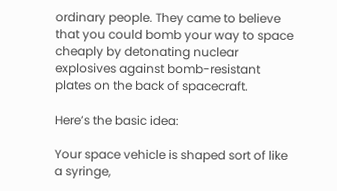ordinary people. They came to believe that you could bomb your way to space cheaply by detonating nuclear explosives against bomb-resistant plates on the back of spacecraft.

Here’s the basic idea:

Your space vehicle is shaped sort of like a syringe,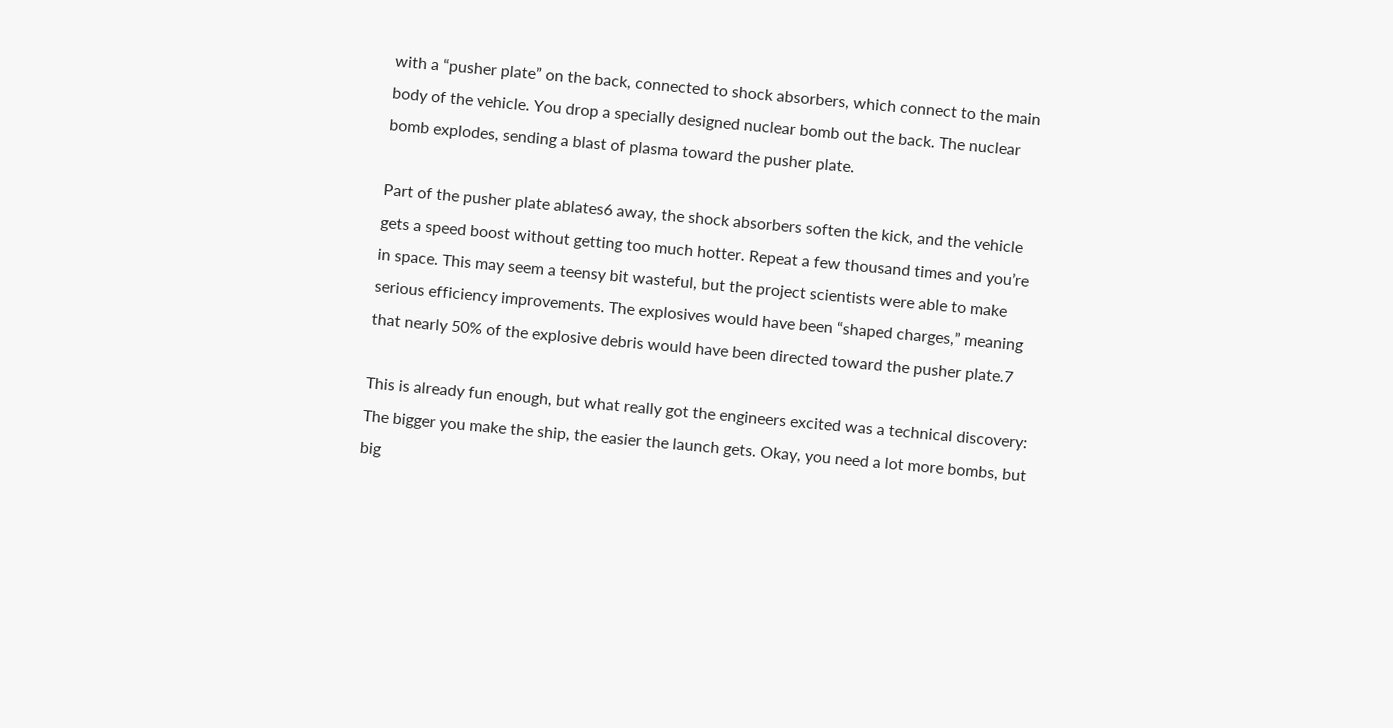with a “pusher plate” on the back, connected to shock absorbers, which connect to the main body of the vehicle. You drop a specially designed nuclear bomb out the back. The nuclear bomb explodes, sending a blast of plasma toward the pusher plate.

Part of the pusher plate ablates6 away, the shock absorbers soften the kick, and the vehicle gets a speed boost without getting too much hotter. Repeat a few thousand times and you’re in space. This may seem a teensy bit wasteful, but the project scientists were able to make serious efficiency improvements. The explosives would have been “shaped charges,” meaning that nearly 50% of the explosive debris would have been directed toward the pusher plate.7

This is already fun enough, but what really got the engineers excited was a technical discovery: The bigger you make the ship, the easier the launch gets. Okay, you need a lot more bombs, but big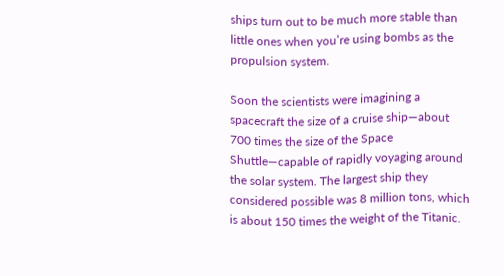ships turn out to be much more stable than little ones when you’re using bombs as the propulsion system.

Soon the scientists were imagining a spacecraft the size of a cruise ship—about 700 times the size of the Space Shuttle—capable of rapidly voyaging around the solar system. The largest ship they considered possible was 8 million tons, which is about 150 times the weight of the Titanic.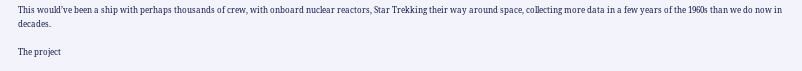This would’ve been a ship with perhaps thousands of crew, with onboard nuclear reactors, Star Trekking their way around space, collecting more data in a few years of the 1960s than we do now in decades.

The project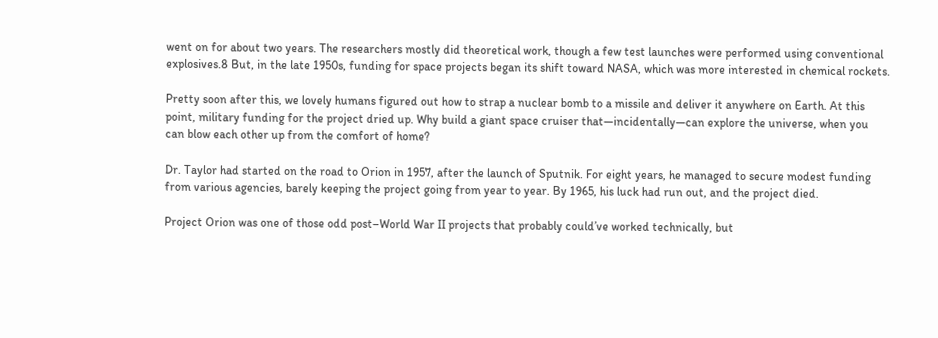went on for about two years. The researchers mostly did theoretical work, though a few test launches were performed using conventional explosives.8 But, in the late 1950s, funding for space projects began its shift toward NASA, which was more interested in chemical rockets.

Pretty soon after this, we lovely humans figured out how to strap a nuclear bomb to a missile and deliver it anywhere on Earth. At this point, military funding for the project dried up. Why build a giant space cruiser that—incidentally—can explore the universe, when you can blow each other up from the comfort of home?

Dr. Taylor had started on the road to Orion in 1957, after the launch of Sputnik. For eight years, he managed to secure modest funding from various agencies, barely keeping the project going from year to year. By 1965, his luck had run out, and the project died.

Project Orion was one of those odd post–World War II projects that probably could’ve worked technically, but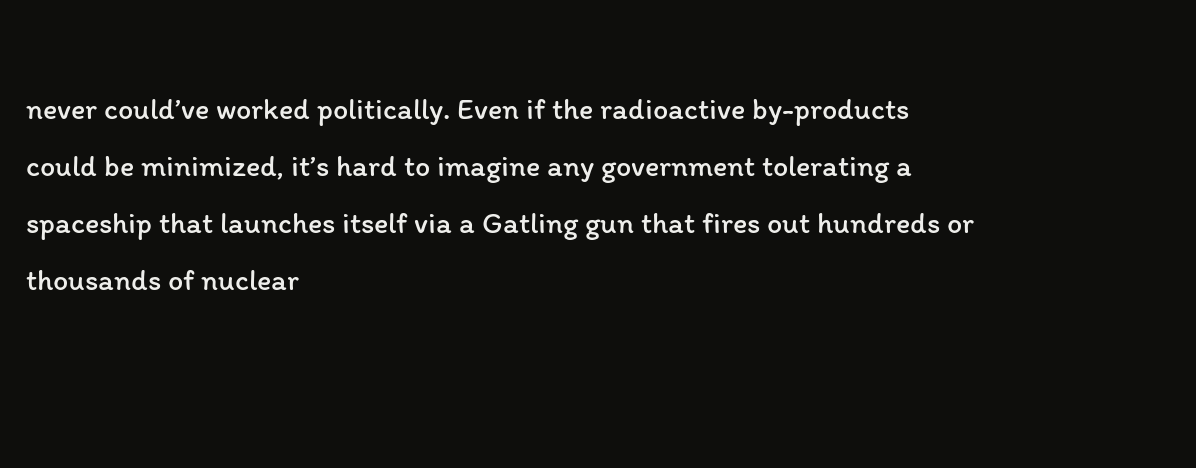never could’ve worked politically. Even if the radioactive by-products could be minimized, it’s hard to imagine any government tolerating a spaceship that launches itself via a Gatling gun that fires out hundreds or thousands of nuclear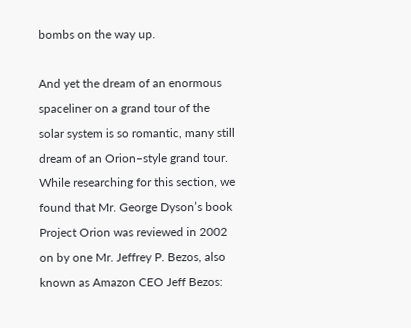bombs on the way up.

And yet the dream of an enormous spaceliner on a grand tour of the solar system is so romantic, many still dream of an Orion–style grand tour. While researching for this section, we found that Mr. George Dyson’s book Project Orion was reviewed in 2002 on by one Mr. Jeffrey P. Bezos, also known as Amazon CEO Jeff Bezos: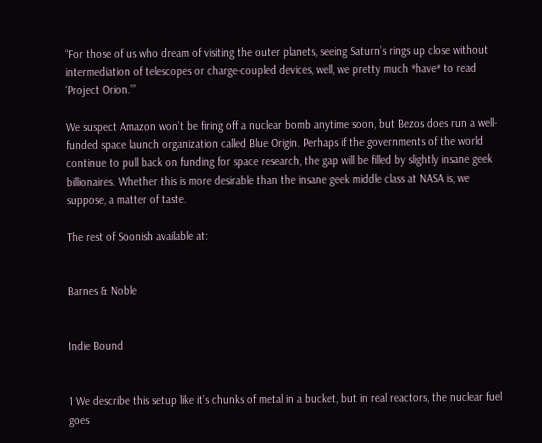“For those of us who dream of visiting the outer planets, seeing Saturn’s rings up close without intermediation of telescopes or charge-coupled devices, well, we pretty much *have* to read ‘Project Orion.’”

We suspect Amazon won’t be firing off a nuclear bomb anytime soon, but Bezos does run a well-funded space launch organization called Blue Origin. Perhaps if the governments of the world continue to pull back on funding for space research, the gap will be filled by slightly insane geek billionaires. Whether this is more desirable than the insane geek middle class at NASA is, we suppose, a matter of taste.

The rest of Soonish available at:


Barnes & Noble


Indie Bound


1 We describe this setup like it’s chunks of metal in a bucket, but in real reactors, the nuclear fuel goes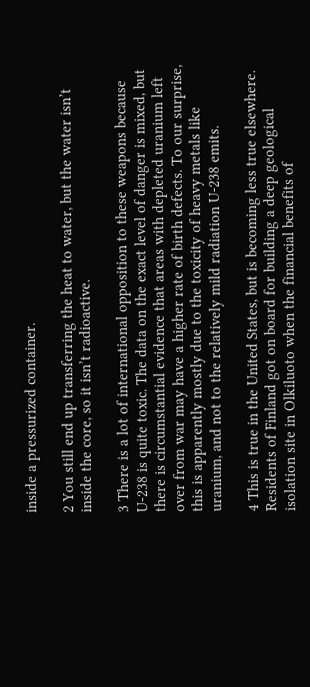inside a pressurized container.

2 You still end up transferring the heat to water, but the water isn’t inside the core, so it isn’t radioactive.

3 There is a lot of international opposition to these weapons because U-238 is quite toxic. The data on the exact level of danger is mixed, but there is circumstantial evidence that areas with depleted uranium left over from war may have a higher rate of birth defects. To our surprise, this is apparently mostly due to the toxicity of heavy metals like uranium, and not to the relatively mild radiation U-238 emits.

4 This is true in the United States, but is becoming less true elsewhere. Residents of Finland got on board for building a deep geological isolation site in Olkiluoto when the financial benefits of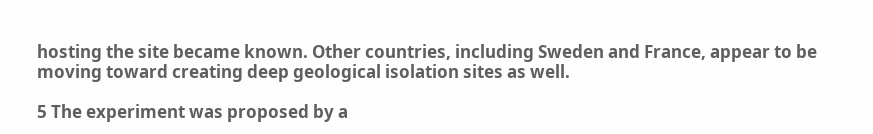hosting the site became known. Other countries, including Sweden and France, appear to be moving toward creating deep geological isolation sites as well.

5 The experiment was proposed by a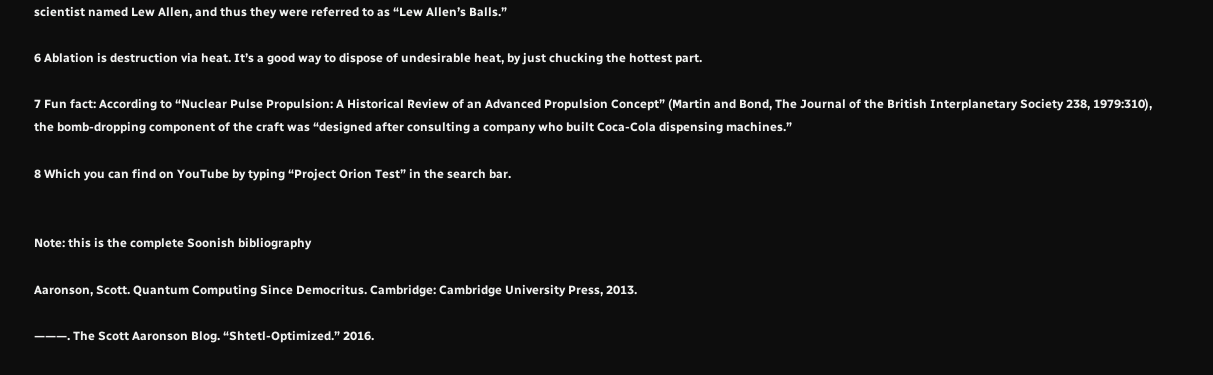scientist named Lew Allen, and thus they were referred to as “Lew Allen’s Balls.”

6 Ablation is destruction via heat. It’s a good way to dispose of undesirable heat, by just chucking the hottest part.

7 Fun fact: According to “Nuclear Pulse Propulsion: A Historical Review of an Advanced Propulsion Concept” (Martin and Bond, The Journal of the British Interplanetary Society 238, 1979:310), the bomb-dropping component of the craft was “designed after consulting a company who built Coca-Cola dispensing machines.”

8 Which you can find on YouTube by typing “Project Orion Test” in the search bar.


Note: this is the complete Soonish bibliography

Aaronson, Scott. Quantum Computing Since Democritus. Cambridge: Cambridge University Press, 2013.

———. The Scott Aaronson Blog. “Shtetl-Optimized.” 2016.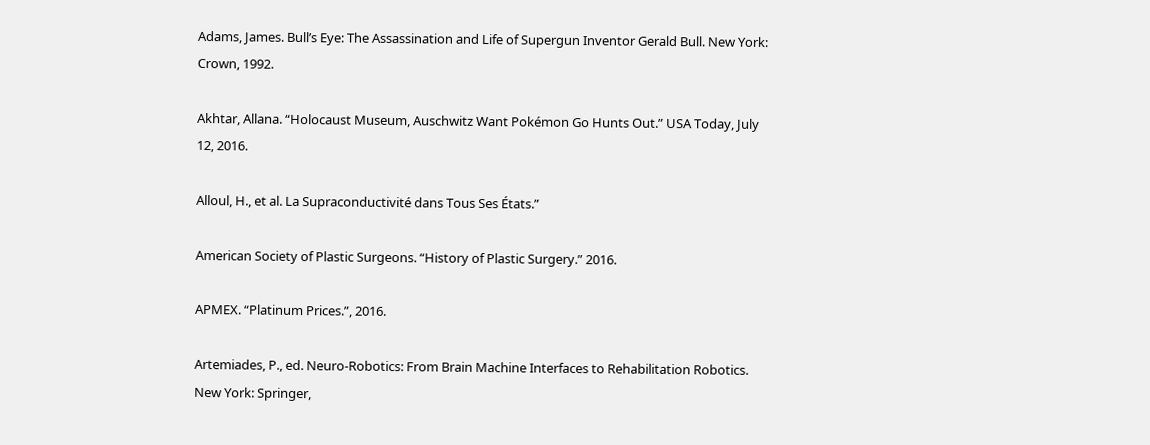Adams, James. Bull’s Eye: The Assassination and Life of Supergun Inventor Gerald Bull. New York: Crown, 1992.

Akhtar, Allana. “Holocaust Museum, Auschwitz Want Pokémon Go Hunts Out.” USA Today, July 12, 2016.

Alloul, H., et al. La Supraconductivité dans Tous Ses États.”

American Society of Plastic Surgeons. “History of Plastic Surgery.” 2016.

APMEX. “Platinum Prices.”, 2016.

Artemiades, P., ed. Neuro-Robotics: From Brain Machine Interfaces to Rehabilitation Robotics. New York: Springer,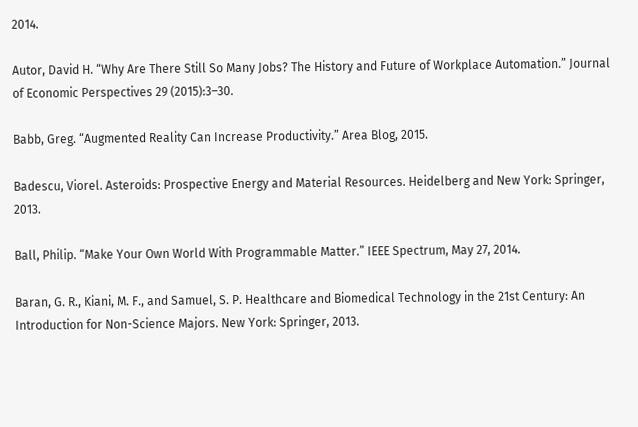2014.

Autor, David H. “Why Are There Still So Many Jobs? The History and Future of Workplace Automation.” Journal of Economic Perspectives 29 (2015):3–30.

Babb, Greg. “Augmented Reality Can Increase Productivity.” Area Blog, 2015.

Badescu, Viorel. Asteroids: Prospective Energy and Material Resources. Heidelberg and New York: Springer, 2013.

Ball, Philip. “Make Your Own World With Programmable Matter.” IEEE Spectrum, May 27, 2014.

Baran, G. R., Kiani, M. F., and Samuel, S. P. Healthcare and Biomedical Technology in the 21st Century: An Introduction for Non-Science Majors. New York: Springer, 2013.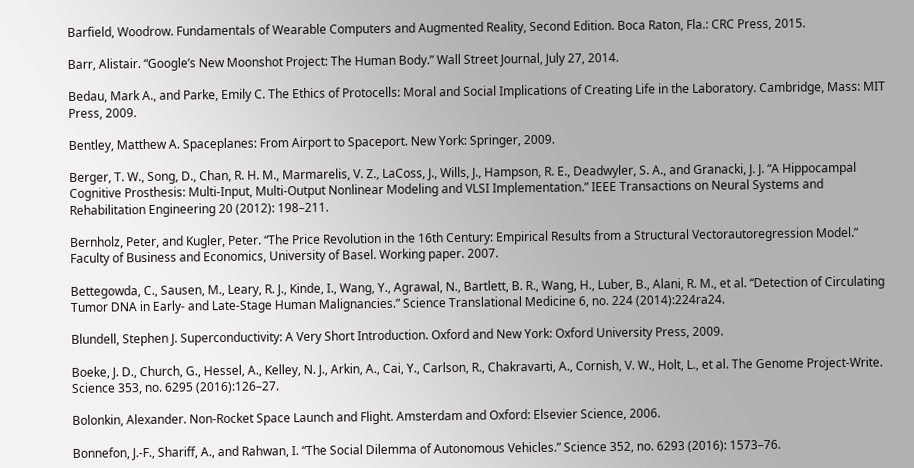Barfield, Woodrow. Fundamentals of Wearable Computers and Augmented Reality, Second Edition. Boca Raton, Fla.: CRC Press, 2015.

Barr, Alistair. “Google’s New Moonshot Project: The Human Body.” Wall Street Journal, July 27, 2014.

Bedau, Mark A., and Parke, Emily C. The Ethics of Protocells: Moral and Social Implications of Creating Life in the Laboratory. Cambridge, Mass: MIT Press, 2009.

Bentley, Matthew A. Spaceplanes: From Airport to Spaceport. New York: Springer, 2009.

Berger, T. W., Song, D., Chan, R. H. M., Marmarelis, V. Z., LaCoss, J., Wills, J., Hampson, R. E., Deadwyler, S. A., and Granacki, J. J. “A Hippocampal Cognitive Prosthesis: Multi-Input, Multi-Output Nonlinear Modeling and VLSI Implementation.” IEEE Transactions on Neural Systems and Rehabilitation Engineering 20 (2012): 198–211.

Bernholz, Peter, and Kugler, Peter. “The Price Revolution in the 16th Century: Empirical Results from a Structural Vectorautoregression Model.” Faculty of Business and Economics, University of Basel. Working paper. 2007.

Bettegowda, C., Sausen, M., Leary, R. J., Kinde, I., Wang, Y., Agrawal, N., Bartlett, B. R., Wang, H., Luber, B., Alani, R. M., et al. “Detection of Circulating Tumor DNA in Early- and Late-Stage Human Malignancies.” Science Translational Medicine 6, no. 224 (2014):224ra24.

Blundell, Stephen J. Superconductivity: A Very Short Introduction. Oxford and New York: Oxford University Press, 2009.

Boeke, J. D., Church, G., Hessel, A., Kelley, N. J., Arkin, A., Cai, Y., Carlson, R., Chakravarti, A., Cornish, V. W., Holt, L., et al. The Genome Project-Write. Science 353, no. 6295 (2016):126–27.

Bolonkin, Alexander. Non-Rocket Space Launch and Flight. Amsterdam and Oxford: Elsevier Science, 2006.

Bonnefon, J.-F., Shariff, A., and Rahwan, I. “The Social Dilemma of Autonomous Vehicles.” Science 352, no. 6293 (2016): 1573–76.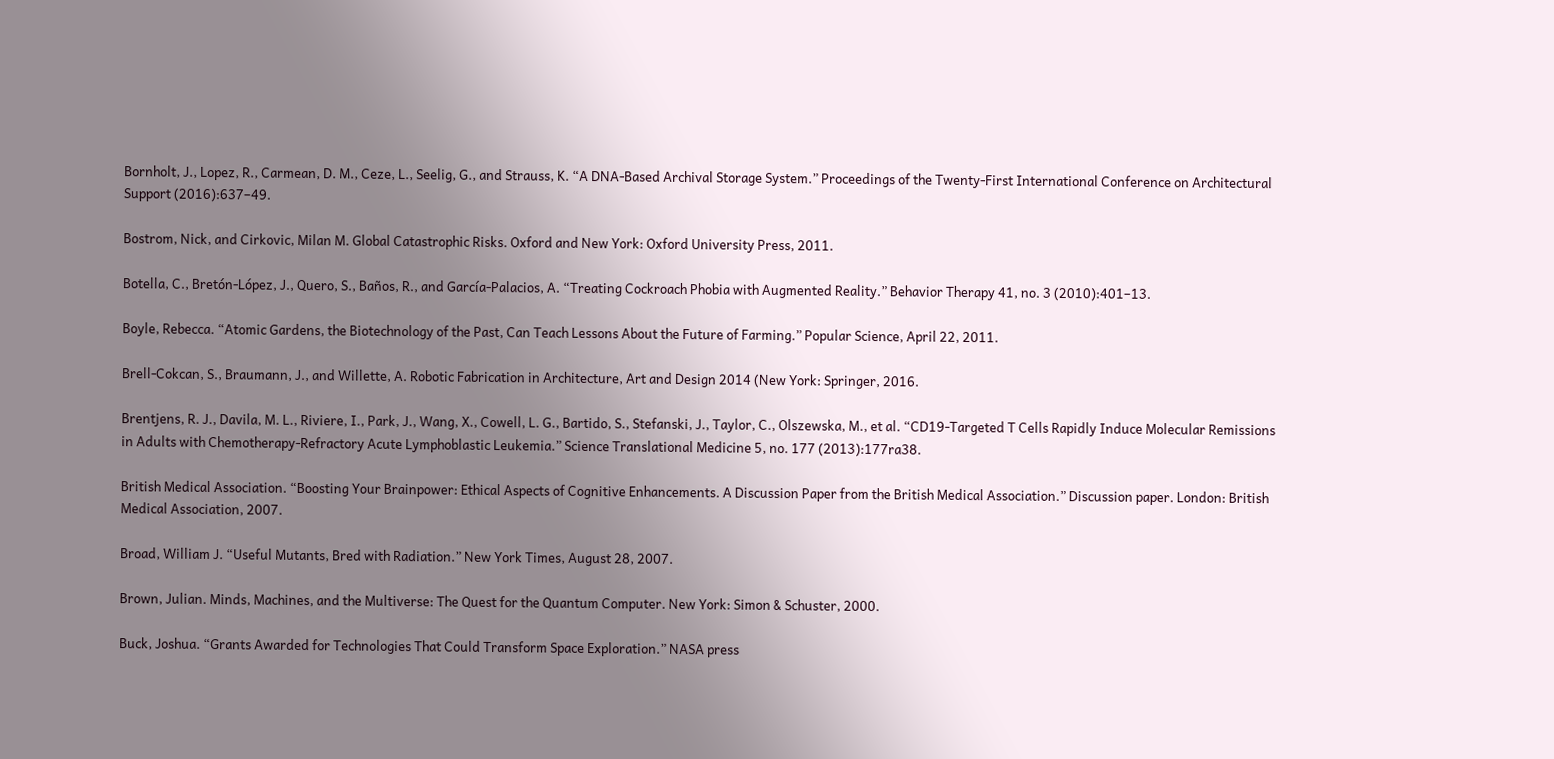Bornholt, J., Lopez, R., Carmean, D. M., Ceze, L., Seelig, G., and Strauss, K. “A DNA-Based Archival Storage System.” Proceedings of the Twenty-First International Conference on Architectural Support (2016):637–49.

Bostrom, Nick, and Cirkovic, Milan M. Global Catastrophic Risks. Oxford and New York: Oxford University Press, 2011.

Botella, C., Bretón-López, J., Quero, S., Baños, R., and García-Palacios, A. “Treating Cockroach Phobia with Augmented Reality.” Behavior Therapy 41, no. 3 (2010):401–13.

Boyle, Rebecca. “Atomic Gardens, the Biotechnology of the Past, Can Teach Lessons About the Future of Farming.” Popular Science, April 22, 2011.

Brell-Cokcan, S., Braumann, J., and Willette, A. Robotic Fabrication in Architecture, Art and Design 2014 (New York: Springer, 2016.

Brentjens, R. J., Davila, M. L., Riviere, I., Park, J., Wang, X., Cowell, L. G., Bartido, S., Stefanski, J., Taylor, C., Olszewska, M., et al. “CD19-Targeted T Cells Rapidly Induce Molecular Remissions in Adults with Chemotherapy-Refractory Acute Lymphoblastic Leukemia.” Science Translational Medicine 5, no. 177 (2013):177ra38.

British Medical Association. “Boosting Your Brainpower: Ethical Aspects of Cognitive Enhancements. A Discussion Paper from the British Medical Association.” Discussion paper. London: British Medical Association, 2007.

Broad, William J. “Useful Mutants, Bred with Radiation.” New York Times, August 28, 2007.

Brown, Julian. Minds, Machines, and the Multiverse: The Quest for the Quantum Computer. New York: Simon & Schuster, 2000.

Buck, Joshua. “Grants Awarded for Technologies That Could Transform Space Exploration.” NASA press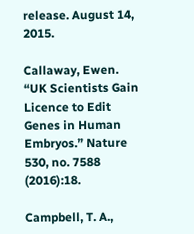release. August 14, 2015.

Callaway, Ewen. “UK Scientists Gain Licence to Edit Genes in Human Embryos.” Nature 530, no. 7588 (2016):18.

Campbell, T. A.,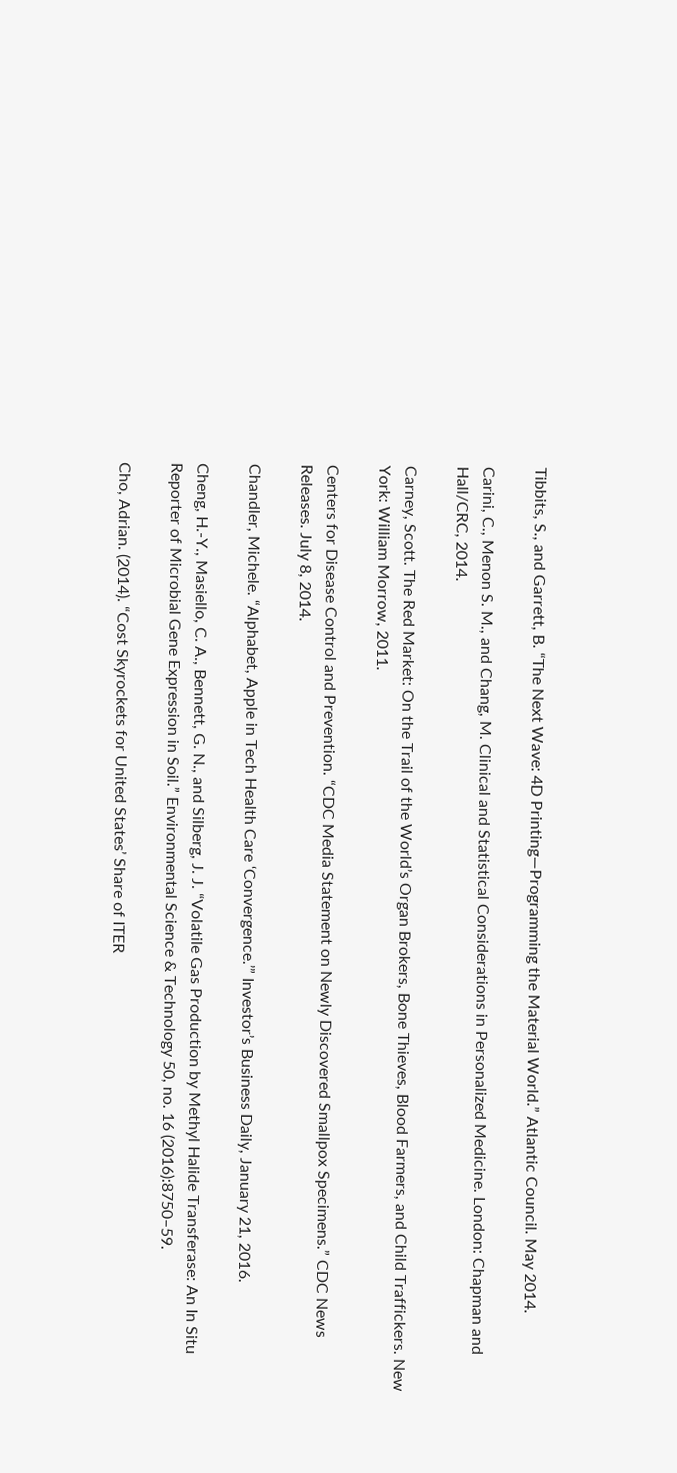Tibbits, S., and Garrett, B. “The Next Wave: 4D Printing—Programming the Material World.” Atlantic Council. May 2014.

Carini, C., Menon S. M., and Chang, M. Clinical and Statistical Considerations in Personalized Medicine. London: Chapman and Hall/CRC, 2014.

Carney, Scott. The Red Market: On the Trail of the World’s Organ Brokers, Bone Thieves, Blood Farmers, and Child Traffickers. New York: William Morrow, 2011.

Centers for Disease Control and Prevention. “CDC Media Statement on Newly Discovered Smallpox Specimens.” CDC News Releases. July 8, 2014.

Chandler, Michele. “Alphabet, Apple in Tech Health Care ‘Convergence.’” Investor’s Business Daily, January 21, 2016.

Cheng, H.-Y., Masiello, C. A., Bennett, G. N., and Silberg, J. J. “Volatile Gas Production by Methyl Halide Transferase: An In Situ Reporter of Microbial Gene Expression in Soil.” Environmental Science & Technology 50, no. 16 (2016):8750–59.

Cho, Adrian. (2014). “Cost Skyrockets for United States’ Share of ITER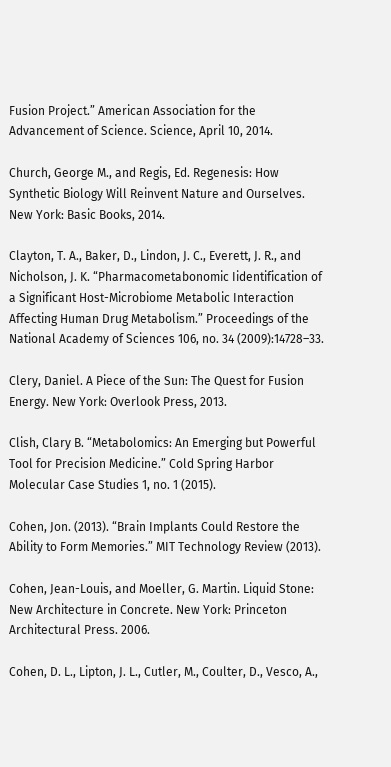Fusion Project.” American Association for the Advancement of Science. Science, April 10, 2014.

Church, George M., and Regis, Ed. Regenesis: How Synthetic Biology Will Reinvent Nature and Ourselves. New York: Basic Books, 2014.

Clayton, T. A., Baker, D., Lindon, J. C., Everett, J. R., and Nicholson, J. K. “Pharmacometabonomic Iidentification of a Significant Host-Microbiome Metabolic Interaction Affecting Human Drug Metabolism.” Proceedings of the National Academy of Sciences 106, no. 34 (2009):14728–33.

Clery, Daniel. A Piece of the Sun: The Quest for Fusion Energy. New York: Overlook Press, 2013.

Clish, Clary B. “Metabolomics: An Emerging but Powerful Tool for Precision Medicine.” Cold Spring Harbor Molecular Case Studies 1, no. 1 (2015).

Cohen, Jon. (2013). “Brain Implants Could Restore the Ability to Form Memories.” MIT Technology Review (2013).

Cohen, Jean-Louis, and Moeller, G. Martin. Liquid Stone: New Architecture in Concrete. New York: Princeton Architectural Press. 2006.

Cohen, D. L., Lipton, J. L., Cutler, M., Coulter, D., Vesco, A.,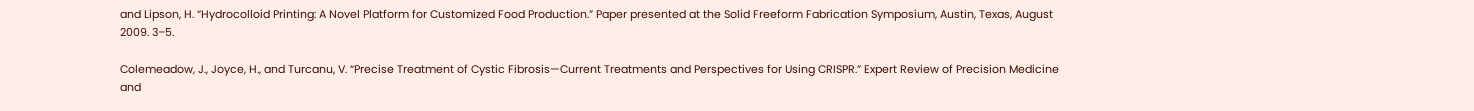and Lipson, H. “Hydrocolloid Printing: A Novel Platform for Customized Food Production.” Paper presented at the Solid Freeform Fabrication Symposium, Austin, Texas, August 2009. 3–5.

Colemeadow, J., Joyce, H., and Turcanu, V. “Precise Treatment of Cystic Fibrosis—Current Treatments and Perspectives for Using CRISPR.” Expert Review of Precision Medicine and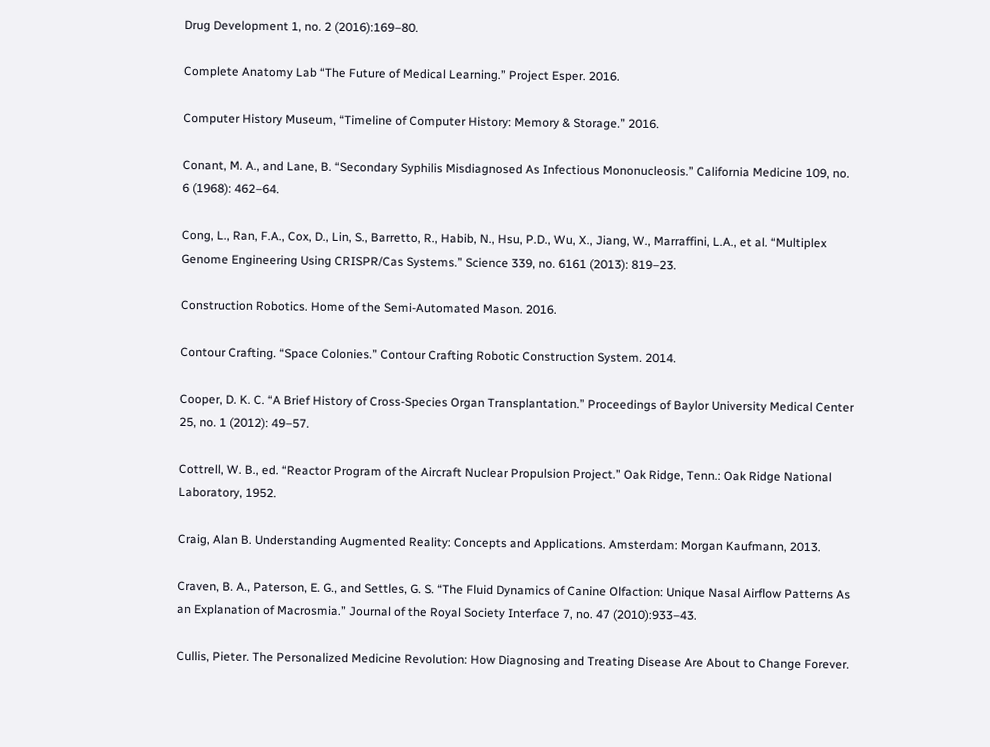Drug Development 1, no. 2 (2016):169–80.

Complete Anatomy Lab “The Future of Medical Learning.” Project Esper. 2016.

Computer History Museum, “Timeline of Computer History: Memory & Storage.” 2016.

Conant, M. A., and Lane, B. “Secondary Syphilis Misdiagnosed As Infectious Mononucleosis.” California Medicine 109, no. 6 (1968): 462–64.

Cong, L., Ran, F.A., Cox, D., Lin, S., Barretto, R., Habib, N., Hsu, P.D., Wu, X., Jiang, W., Marraffini, L.A., et al. “Multiplex Genome Engineering Using CRISPR/Cas Systems.” Science 339, no. 6161 (2013): 819–23.

Construction Robotics. Home of the Semi-Automated Mason. 2016.

Contour Crafting. “Space Colonies.” Contour Crafting Robotic Construction System. 2014.

Cooper, D. K. C. “A Brief History of Cross-Species Organ Transplantation.” Proceedings of Baylor University Medical Center 25, no. 1 (2012): 49–57.

Cottrell, W. B., ed. “Reactor Program of the Aircraft Nuclear Propulsion Project.” Oak Ridge, Tenn.: Oak Ridge National Laboratory, 1952.

Craig, Alan B. Understanding Augmented Reality: Concepts and Applications. Amsterdam: Morgan Kaufmann, 2013.

Craven, B. A., Paterson, E. G., and Settles, G. S. “The Fluid Dynamics of Canine Olfaction: Unique Nasal Airflow Patterns As an Explanation of Macrosmia.” Journal of the Royal Society Interface 7, no. 47 (2010):933–43.

Cullis, Pieter. The Personalized Medicine Revolution: How Diagnosing and Treating Disease Are About to Change Forever.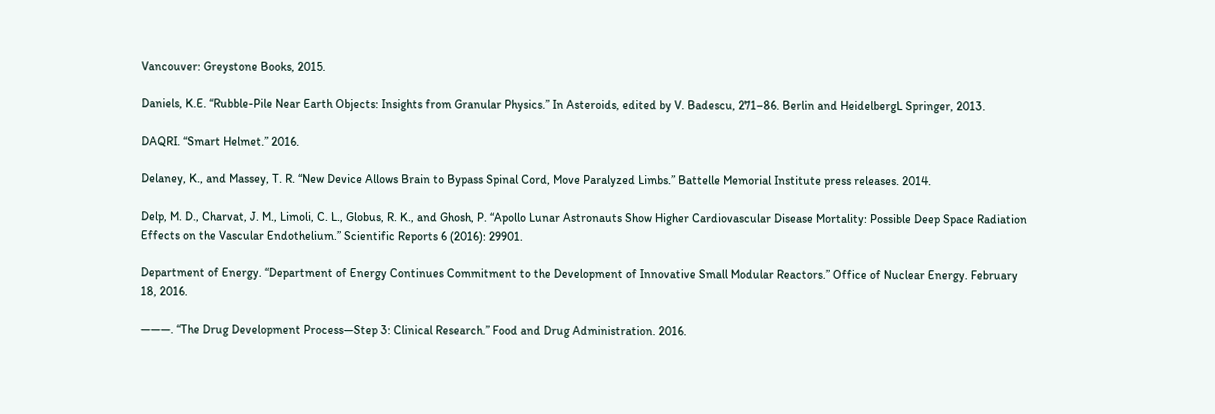Vancouver: Greystone Books, 2015.

Daniels, K.E. “Rubble-Pile Near Earth Objects: Insights from Granular Physics.” In Asteroids, edited by V. Badescu, 271–86. Berlin and HeidelbergL Springer, 2013.

DAQRI. “Smart Helmet.” 2016.

Delaney, K., and Massey, T. R. “New Device Allows Brain to Bypass Spinal Cord, Move Paralyzed Limbs.” Battelle Memorial Institute press releases. 2014.

Delp, M. D., Charvat, J. M., Limoli, C. L., Globus, R. K., and Ghosh, P. “Apollo Lunar Astronauts Show Higher Cardiovascular Disease Mortality: Possible Deep Space Radiation Effects on the Vascular Endothelium.” Scientific Reports 6 (2016): 29901.

Department of Energy. “Department of Energy Continues Commitment to the Development of Innovative Small Modular Reactors.” Office of Nuclear Energy. February 18, 2016.

———. “The Drug Development Process—Step 3: Clinical Research.” Food and Drug Administration. 2016.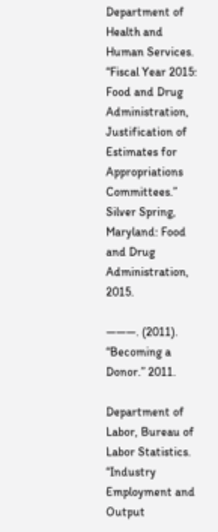Department of Health and Human Services. “Fiscal Year 2015: Food and Drug Administration, Justification of Estimates for Appropriations Committees.” Silver Spring, Maryland: Food and Drug Administration, 2015.

———. (2011). “Becoming a Donor.” 2011.

Department of Labor, Bureau of Labor Statistics. “Industry Employment and Output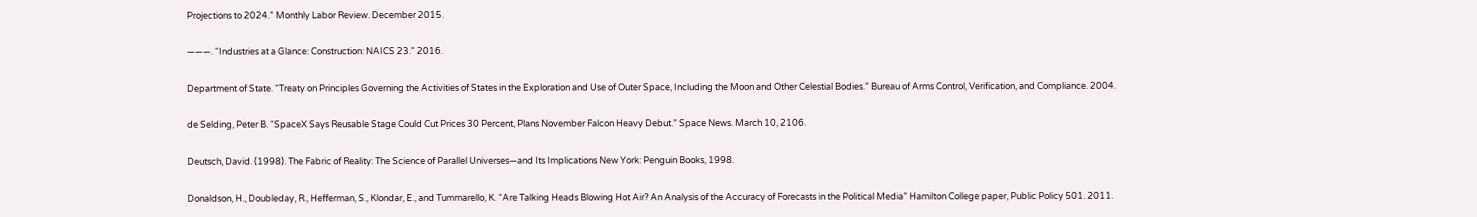Projections to 2024.” Monthly Labor Review. December 2015.

———. “Industries at a Glance: Construction: NAICS 23.” 2016.

Department of State. “Treaty on Principles Governing the Activities of States in the Exploration and Use of Outer Space, Including the Moon and Other Celestial Bodies.” Bureau of Arms Control, Verification, and Compliance. 2004.

de Selding, Peter B. “SpaceX Says Reusable Stage Could Cut Prices 30 Percent, Plans November Falcon Heavy Debut.” Space News. March 10, 2106.

Deutsch, David. (1998). The Fabric of Reality: The Science of Parallel Universes—and Its Implications New York: Penguin Books, 1998.

Donaldson, H., Doubleday, R., Hefferman, S., Klondar, E., and Tummarello, K. “Are Talking Heads Blowing Hot Air? An Analysis of the Accuracy of Forecasts in the Political Media” Hamilton College paper, Public Policy 501. 2011.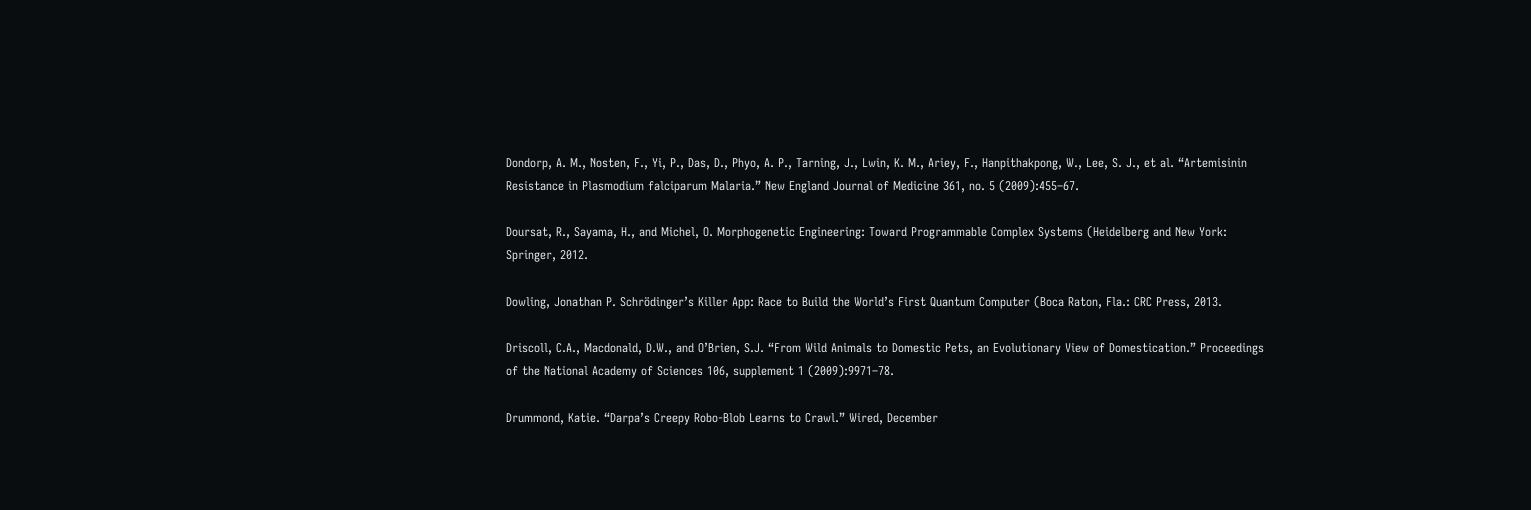Dondorp, A. M., Nosten, F., Yi, P., Das, D., Phyo, A. P., Tarning, J., Lwin, K. M., Ariey, F., Hanpithakpong, W., Lee, S. J., et al. “Artemisinin Resistance in Plasmodium falciparum Malaria.” New England Journal of Medicine 361, no. 5 (2009):455–67.

Doursat, R., Sayama, H., and Michel, O. Morphogenetic Engineering: Toward Programmable Complex Systems (Heidelberg and New York: Springer, 2012.

Dowling, Jonathan P. Schrödinger’s Killer App: Race to Build the World’s First Quantum Computer (Boca Raton, Fla.: CRC Press, 2013.

Driscoll, C.A., Macdonald, D.W., and O’Brien, S.J. “From Wild Animals to Domestic Pets, an Evolutionary View of Domestication.” Proceedings of the National Academy of Sciences 106, supplement 1 (2009):9971–78.

Drummond, Katie. “Darpa’s Creepy Robo-Blob Learns to Crawl.” Wired, December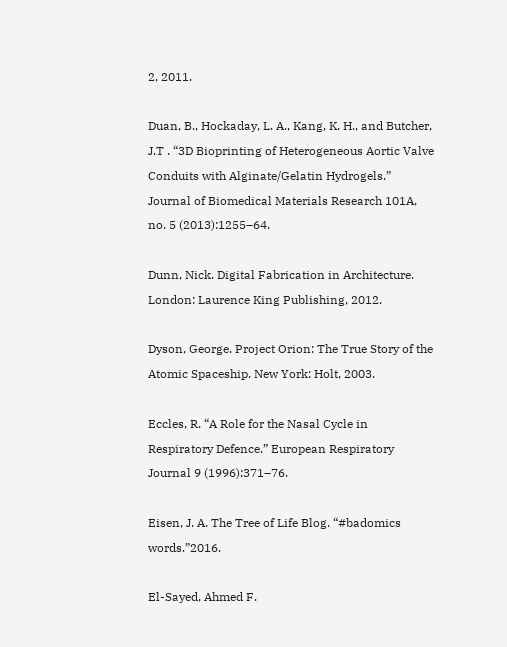2, 2011.

Duan, B., Hockaday, L. A., Kang, K. H., and Butcher, J.T . “3D Bioprinting of Heterogeneous Aortic Valve Conduits with Alginate/Gelatin Hydrogels.” Journal of Biomedical Materials Research 101A, no. 5 (2013):1255–64.

Dunn, Nick. Digital Fabrication in Architecture. London: Laurence King Publishing, 2012.

Dyson, George. Project Orion: The True Story of the Atomic Spaceship. New York: Holt, 2003.

Eccles, R. “A Role for the Nasal Cycle in Respiratory Defence.” European Respiratory Journal 9 (1996):371–76.

Eisen, J. A. The Tree of Life Blog. “#badomics words.”2016.

El-Sayed, Ahmed F.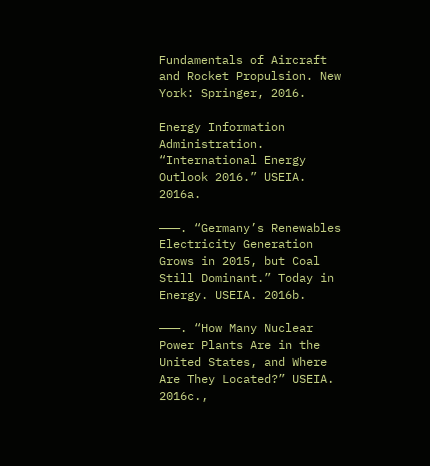Fundamentals of Aircraft and Rocket Propulsion. New York: Springer, 2016.

Energy Information Administration. “International Energy Outlook 2016.” USEIA. 2016a.

———. “Germany’s Renewables Electricity Generation Grows in 2015, but Coal Still Dominant.” Today in Energy. USEIA. 2016b.

———. “How Many Nuclear Power Plants Are in the United States, and Where Are They Located?” USEIA. 2016c.,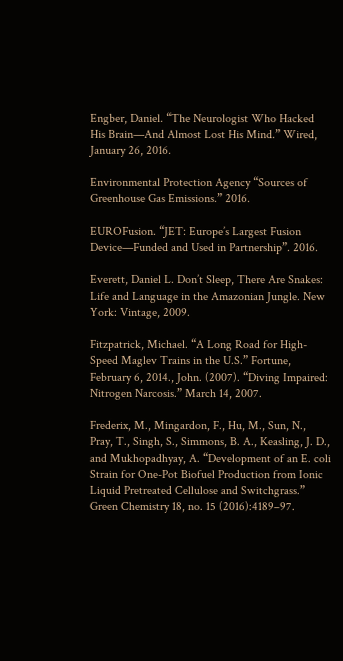Engber, Daniel. “The Neurologist Who Hacked His Brain—And Almost Lost His Mind.” Wired, January 26, 2016.

Environmental Protection Agency “Sources of Greenhouse Gas Emissions.” 2016.

EUROFusion. “JET: Europe’s Largest Fusion Device—Funded and Used in Partnership”. 2016.

Everett, Daniel L. Don’t Sleep, There Are Snakes: Life and Language in the Amazonian Jungle. New York: Vintage, 2009.

Fitzpatrick, Michael. “A Long Road for High-Speed Maglev Trains in the U.S.” Fortune, February 6, 2014., John. (2007). “Diving Impaired: Nitrogen Narcosis.” March 14, 2007.

Frederix, M., Mingardon, F., Hu, M., Sun, N., Pray, T., Singh, S., Simmons, B. A., Keasling, J. D., and Mukhopadhyay, A. “Development of an E. coli Strain for One-Pot Biofuel Production from Ionic Liquid Pretreated Cellulose and Switchgrass.” Green Chemistry 18, no. 15 (2016):4189–97.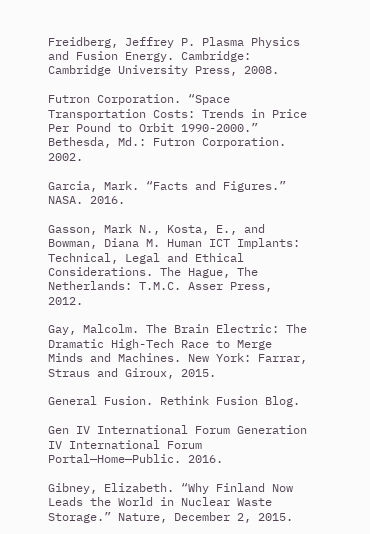Freidberg, Jeffrey P. Plasma Physics and Fusion Energy. Cambridge: Cambridge University Press, 2008.

Futron Corporation. “Space Transportation Costs: Trends in Price Per Pound to Orbit 1990-2000.” Bethesda, Md.: Futron Corporation. 2002.

Garcia, Mark. “Facts and Figures.” NASA. 2016.

Gasson, Mark N., Kosta, E., and Bowman, Diana M. Human ICT Implants: Technical, Legal and Ethical Considerations. The Hague, The Netherlands: T.M.C. Asser Press, 2012.

Gay, Malcolm. The Brain Electric: The Dramatic High-Tech Race to Merge Minds and Machines. New York: Farrar, Straus and Giroux, 2015.

General Fusion. Rethink Fusion Blog.

Gen IV International Forum Generation IV International Forum Portal—Home—Public. 2016.

Gibney, Elizabeth. “Why Finland Now Leads the World in Nuclear Waste Storage.” Nature, December 2, 2015.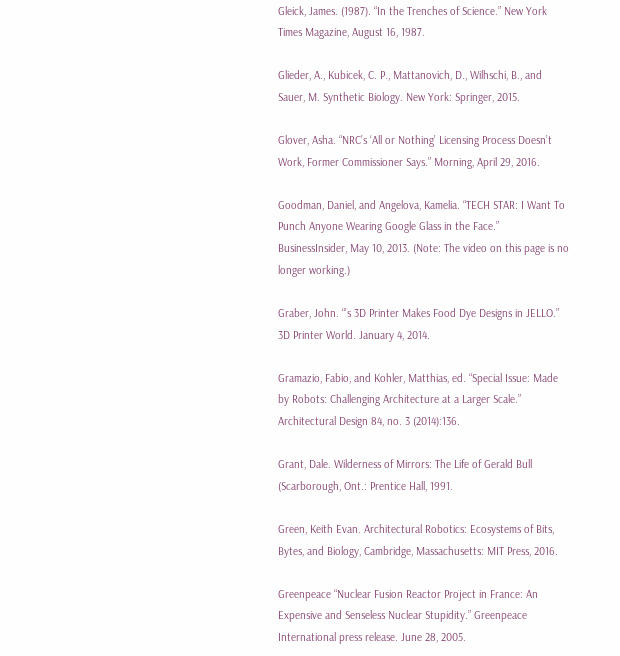Gleick, James. (1987). “In the Trenches of Science.” New York Times Magazine, August 16, 1987.

Glieder, A., Kubicek, C. P., Mattanovich, D., Wilhschi, B., and Sauer, M. Synthetic Biology. New York: Springer, 2015.

Glover, Asha. “NRC’s ‘All or Nothing’ Licensing Process Doesn’t Work, Former Commissioner Says.” Morning, April 29, 2016.

Goodman, Daniel, and Angelova, Kamelia. “TECH STAR: I Want To Punch Anyone Wearing Google Glass in the Face.” BusinessInsider, May 10, 2013. (Note: The video on this page is no longer working.)

Graber, John. “’s 3D Printer Makes Food Dye Designs in JELLO.” 3D Printer World. January 4, 2014.

Gramazio, Fabio, and Kohler, Matthias, ed. “Special Issue: Made by Robots: Challenging Architecture at a Larger Scale.” Architectural Design 84, no. 3 (2014):136.

Grant, Dale. Wilderness of Mirrors: The Life of Gerald Bull (Scarborough, Ont.: Prentice Hall, 1991.

Green, Keith Evan. Architectural Robotics: Ecosystems of Bits, Bytes, and Biology, Cambridge, Massachusetts: MIT Press, 2016.

Greenpeace “Nuclear Fusion Reactor Project in France: An Expensive and Senseless Nuclear Stupidity.” Greenpeace International press release. June 28, 2005.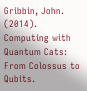Gribbin, John. (2014). Computing with Quantum Cats: From Colossus to Qubits.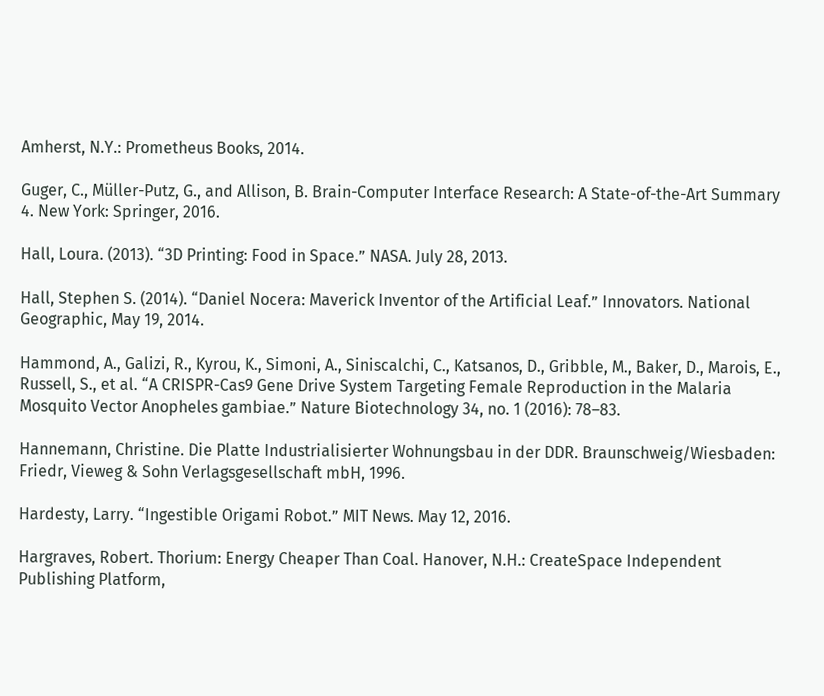Amherst, N.Y.: Prometheus Books, 2014.

Guger, C., Müller-Putz, G., and Allison, B. Brain-Computer Interface Research: A State-of-the-Art Summary 4. New York: Springer, 2016.

Hall, Loura. (2013). “3D Printing: Food in Space.” NASA. July 28, 2013.

Hall, Stephen S. (2014). “Daniel Nocera: Maverick Inventor of the Artificial Leaf.” Innovators. National Geographic, May 19, 2014.

Hammond, A., Galizi, R., Kyrou, K., Simoni, A., Siniscalchi, C., Katsanos, D., Gribble, M., Baker, D., Marois, E., Russell, S., et al. “A CRISPR-Cas9 Gene Drive System Targeting Female Reproduction in the Malaria Mosquito Vector Anopheles gambiae.” Nature Biotechnology 34, no. 1 (2016): 78–83.

Hannemann, Christine. Die Platte Industrialisierter Wohnungsbau in der DDR. Braunschweig/Wiesbaden: Friedr, Vieweg & Sohn Verlagsgesellschaft mbH, 1996.

Hardesty, Larry. “Ingestible Origami Robot.” MIT News. May 12, 2016.

Hargraves, Robert. Thorium: Energy Cheaper Than Coal. Hanover, N.H.: CreateSpace Independent Publishing Platform,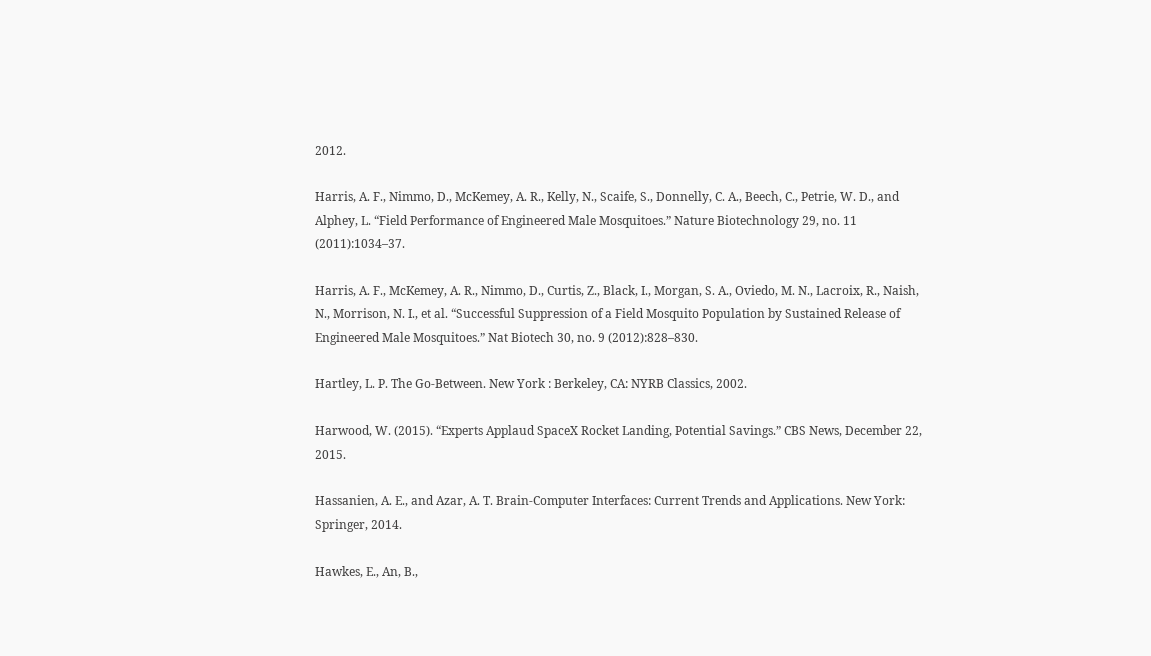2012.

Harris, A. F., Nimmo, D., McKemey, A. R., Kelly, N., Scaife, S., Donnelly, C. A., Beech, C., Petrie, W. D., and Alphey, L. “Field Performance of Engineered Male Mosquitoes.” Nature Biotechnology 29, no. 11 (2011):1034–37.

Harris, A. F., McKemey, A. R., Nimmo, D., Curtis, Z., Black, I., Morgan, S. A., Oviedo, M. N., Lacroix, R., Naish, N., Morrison, N. I., et al. “Successful Suppression of a Field Mosquito Population by Sustained Release of Engineered Male Mosquitoes.” Nat Biotech 30, no. 9 (2012):828–830.

Hartley, L. P. The Go-Between. New York : Berkeley, CA: NYRB Classics, 2002.

Harwood, W. (2015). “Experts Applaud SpaceX Rocket Landing, Potential Savings.” CBS News, December 22, 2015.

Hassanien, A. E., and Azar, A. T. Brain-Computer Interfaces: Current Trends and Applications. New York: Springer, 2014.

Hawkes, E., An, B.,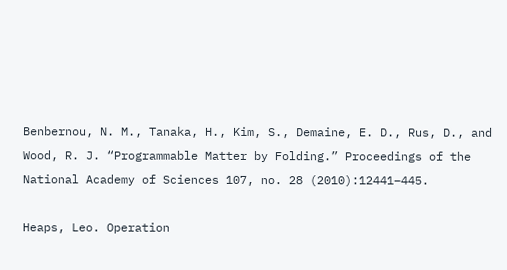Benbernou, N. M., Tanaka, H., Kim, S., Demaine, E. D., Rus, D., and Wood, R. J. “Programmable Matter by Folding.” Proceedings of the National Academy of Sciences 107, no. 28 (2010):12441–445.

Heaps, Leo. Operation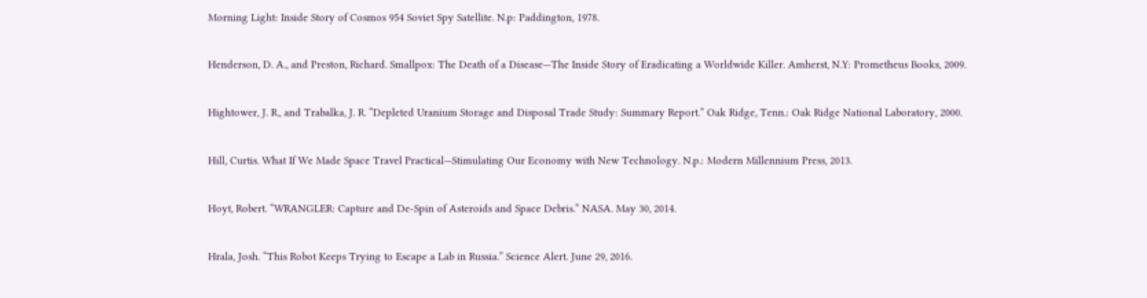Morning Light: Inside Story of Cosmos 954 Soviet Spy Satellite. N.p: Paddington, 1978.

Henderson, D. A., and Preston, Richard. Smallpox: The Death of a Disease—The Inside Story of Eradicating a Worldwide Killer. Amherst, N.Y: Prometheus Books, 2009.

Hightower, J. R., and Trabalka, J. R. “Depleted Uranium Storage and Disposal Trade Study: Summary Report.” Oak Ridge, Tenn.: Oak Ridge National Laboratory, 2000.

Hill, Curtis. What If We Made Space Travel Practical—Stimulating Our Economy with New Technology. N.p.: Modern Millennium Press, 2013.

Hoyt, Robert. “WRANGLER: Capture and De-Spin of Asteroids and Space Debris.” NASA. May 30, 2014.

Hrala, Josh. “This Robot Keeps Trying to Escape a Lab in Russia.” Science Alert. June 29, 2016.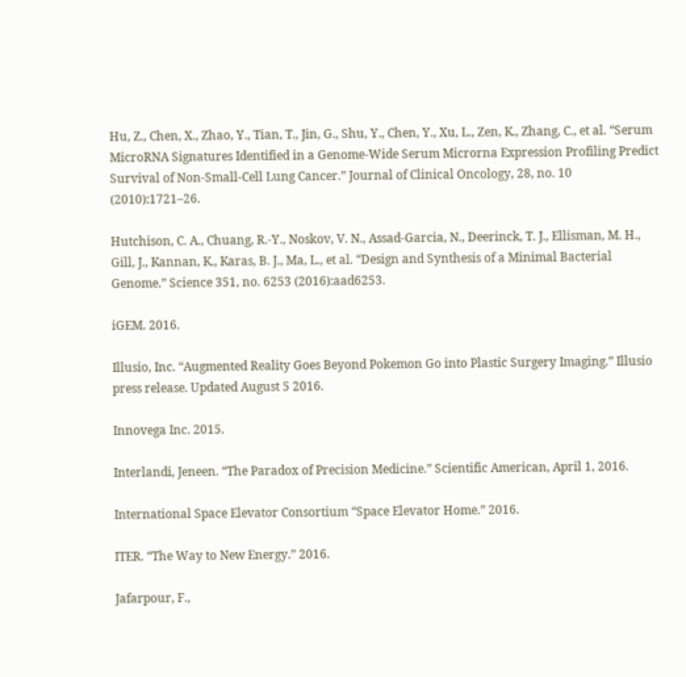Hu, Z., Chen, X., Zhao, Y., Tian, T., Jin, G., Shu, Y., Chen, Y., Xu, L., Zen, K., Zhang, C., et al. “Serum MicroRNA Signatures Identified in a Genome-Wide Serum Microrna Expression Profiling Predict Survival of Non-Small-Cell Lung Cancer.” Journal of Clinical Oncology, 28, no. 10 (2010):1721–26.

Hutchison, C. A., Chuang, R.-Y., Noskov, V. N., Assad-Garcia, N., Deerinck, T. J., Ellisman, M. H., Gill, J., Kannan, K., Karas, B. J., Ma, L., et al. “Design and Synthesis of a Minimal Bacterial Genome.” Science 351, no. 6253 (2016):aad6253.

iGEM. 2016.

Illusio, Inc. “Augmented Reality Goes Beyond Pokemon Go into Plastic Surgery Imaging.” Illusio press release. Updated August 5 2016.

Innovega Inc. 2015.

Interlandi, Jeneen. “The Paradox of Precision Medicine.” Scientific American, April 1, 2016.

International Space Elevator Consortium “Space Elevator Home.” 2016.

ITER. “The Way to New Energy.” 2016.

Jafarpour, F.,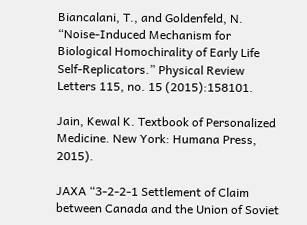Biancalani, T., and Goldenfeld, N. “Noise-Induced Mechanism for Biological Homochirality of Early Life Self-Replicators.” Physical Review Letters 115, no. 15 (2015):158101.

Jain, Kewal K. Textbook of Personalized Medicine. New York: Humana Press, 2015).

JAXA “3-2-2-1 Settlement of Claim between Canada and the Union of Soviet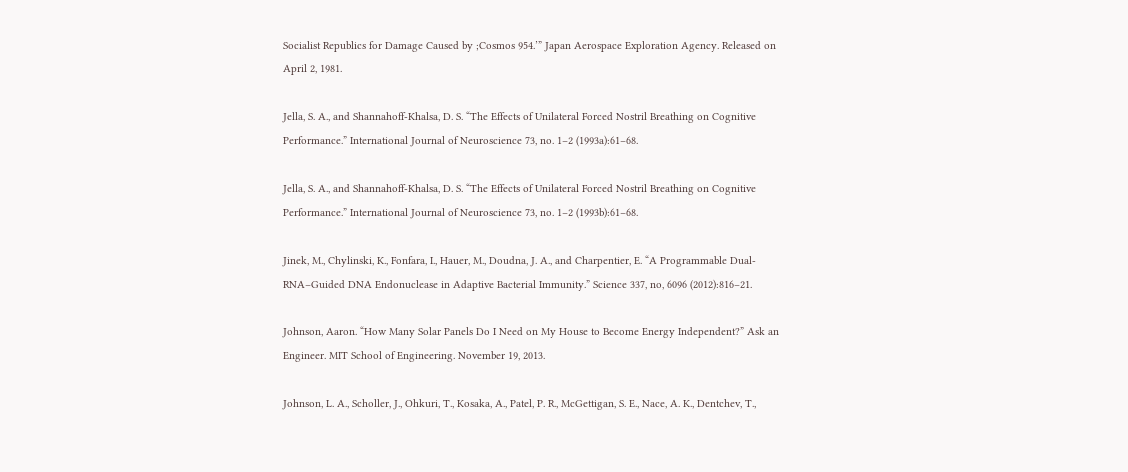Socialist Republics for Damage Caused by ;Cosmos 954.’” Japan Aerospace Exploration Agency. Released on April 2, 1981.

Jella, S. A., and Shannahoff-Khalsa, D. S. “The Effects of Unilateral Forced Nostril Breathing on Cognitive Performance.” International Journal of Neuroscience 73, no. 1–2 (1993a):61–68.

Jella, S. A., and Shannahoff-Khalsa, D. S. “The Effects of Unilateral Forced Nostril Breathing on Cognitive Performance.” International Journal of Neuroscience 73, no. 1–2 (1993b):61–68.

Jinek, M., Chylinski, K., Fonfara, I., Hauer, M., Doudna, J. A., and Charpentier, E. “A Programmable Dual-RNA–Guided DNA Endonuclease in Adaptive Bacterial Immunity.” Science 337, no, 6096 (2012):816–21.

Johnson, Aaron. “How Many Solar Panels Do I Need on My House to Become Energy Independent?” Ask an Engineer. MIT School of Engineering. November 19, 2013.

Johnson, L. A., Scholler, J., Ohkuri, T., Kosaka, A., Patel, P. R., McGettigan, S. E., Nace, A. K., Dentchev, T.,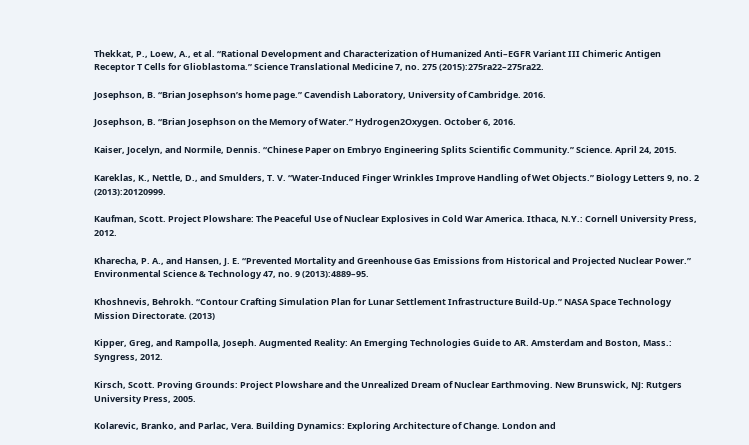Thekkat, P., Loew, A., et al. “Rational Development and Characterization of Humanized Anti–EGFR Variant III Chimeric Antigen Receptor T Cells for Glioblastoma.” Science Translational Medicine 7, no. 275 (2015):275ra22–275ra22.

Josephson, B. “Brian Josephson’s home page.” Cavendish Laboratory, University of Cambridge. 2016.

Josephson, B. “Brian Josephson on the Memory of Water.” Hydrogen2Oxygen. October 6, 2016.

Kaiser, Jocelyn, and Normile, Dennis. “Chinese Paper on Embryo Engineering Splits Scientific Community.” Science. April 24, 2015.

Kareklas, K., Nettle, D., and Smulders, T. V. “Water-Induced Finger Wrinkles Improve Handling of Wet Objects.” Biology Letters 9, no. 2 (2013):20120999.

Kaufman, Scott. Project Plowshare: The Peaceful Use of Nuclear Explosives in Cold War America. Ithaca, N.Y.: Cornell University Press, 2012.

Kharecha, P. A., and Hansen, J. E. “Prevented Mortality and Greenhouse Gas Emissions from Historical and Projected Nuclear Power.” Environmental Science & Technology 47, no. 9 (2013):4889–95.

Khoshnevis, Behrokh. “Contour Crafting Simulation Plan for Lunar Settlement Infrastructure Build-Up.” NASA Space Technology Mission Directorate. (2013)

Kipper, Greg, and Rampolla, Joseph. Augmented Reality: An Emerging Technologies Guide to AR. Amsterdam and Boston, Mass.: Syngress, 2012.

Kirsch, Scott. Proving Grounds: Project Plowshare and the Unrealized Dream of Nuclear Earthmoving. New Brunswick, NJ: Rutgers University Press, 2005.

Kolarevic, Branko, and Parlac, Vera. Building Dynamics: Exploring Architecture of Change. London and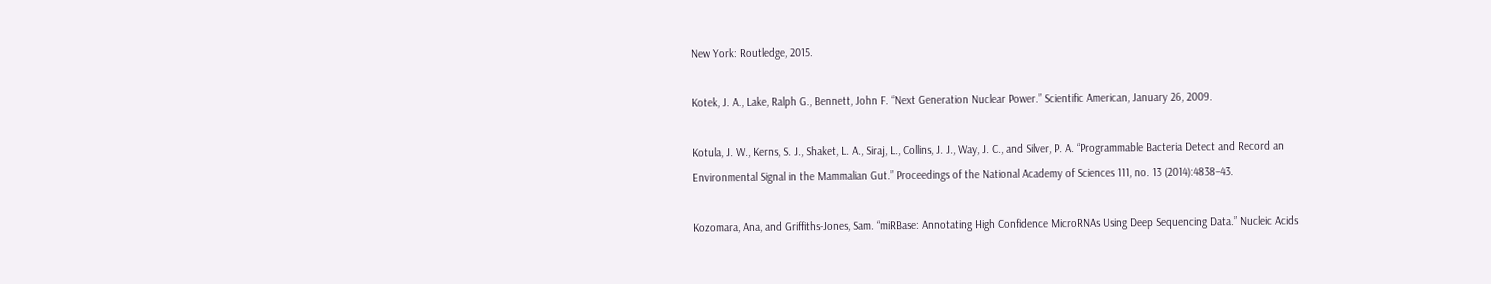New York: Routledge, 2015.

Kotek, J. A., Lake, Ralph G., Bennett, John F. “Next Generation Nuclear Power.” Scientific American, January 26, 2009.

Kotula, J. W., Kerns, S. J., Shaket, L. A., Siraj, L., Collins, J. J., Way, J. C., and Silver, P. A. “Programmable Bacteria Detect and Record an Environmental Signal in the Mammalian Gut.” Proceedings of the National Academy of Sciences 111, no. 13 (2014):4838–43.

Kozomara, Ana, and Griffiths-Jones, Sam. “miRBase: Annotating High Confidence MicroRNAs Using Deep Sequencing Data.” Nucleic Acids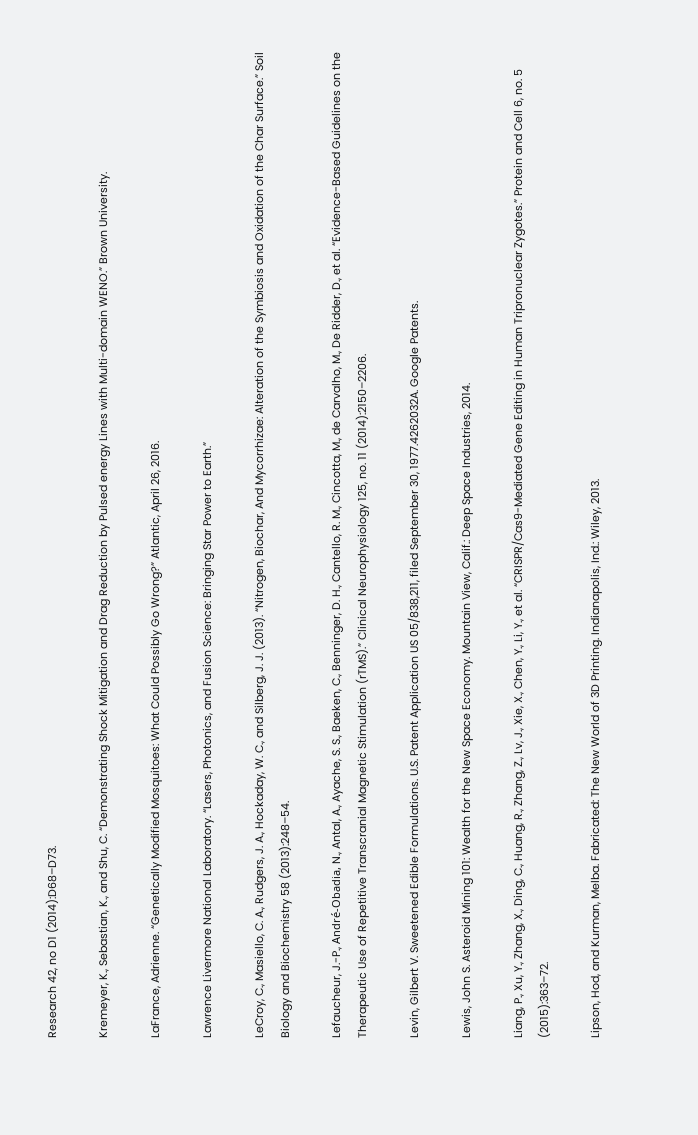Research 42, no D1 (2014):D68–D73.

Kremeyer, K., Sebastian, K., and Shu, C. “Demonstrating Shock Mitigation and Drag Reduction by Pulsed energy Lines with Multi-domain WENO.” Brown University.

LaFrance, Adrienne. “Genetically Modified Mosquitoes: What Could Possibly Go Wrong?” Atlantic, April 26, 2016.

Lawrence Livermore National Laboratory. “Lasers, Photonics, and Fusion Science: Bringing Star Power to Earth.”

LeCroy, C., Masiello, C. A., Rudgers, J. A., Hockaday, W. C., and Silberg, J. J. (2013). “Nitrogen, Biochar, And Mycorrhizae: Alteration of the Symbiosis and Oxidation of the Char Surface.” Soil Biology and Biochemistry 58 (2013):248–54.

Lefaucheur, J.-P., André-Obadia, N., Antal, A., Ayache, S. S., Baeken, C., Benninger, D. H., Cantello, R. M., Cincotta, M., de Carvalho, M., De Ridder, D., et al. “Evidence-Based Guidelines on the Therapeutic Use of Repetitive Transcranial Magnetic Stimulation (rTMS).” Clinical Neurophysiology 125, no. 11 (2014):2150–2206.

Levin, Gilbert V. Sweetened Edible Formulations. U.S. Patent Application US 05/838,211, filed September 30, 1977.4262032A. Google Patents.

Lewis, John S. Asteroid Mining 101: Wealth for the New Space Economy. Mountain View, Calif.: Deep Space Industries, 2014.

Liang, P., Xu, Y., Zhang, X., Ding, C., Huang, R., Zhang, Z., Lv, J., Xie, X., Chen, Y., Li, Y., et al. “CRISPR/Cas9-Mediated Gene Editing in Human Tripronuclear Zygotes.” Protein and Cell 6, no. 5 (2015):363–72.

Lipson, Hod, and Kurman, Melba. Fabricated: The New World of 3D Printing. Indianapolis, Ind.: Wiley, 2013.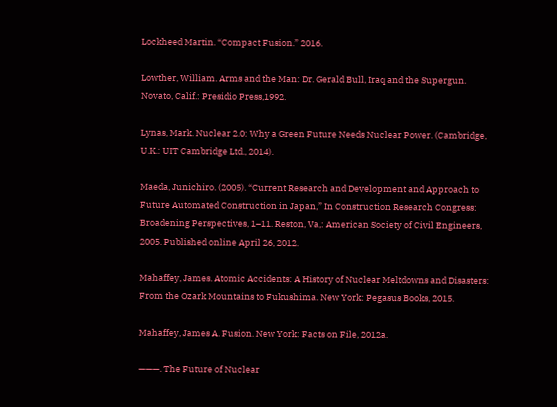Lockheed Martin. “Compact Fusion.” 2016.

Lowther, William. Arms and the Man: Dr. Gerald Bull, Iraq and the Supergun. Novato, Calif.: Presidio Press,1992.

Lynas, Mark. Nuclear 2.0: Why a Green Future Needs Nuclear Power. (Cambridge, U.K.: UIT Cambridge Ltd., 2014).

Maeda, Junichiro. (2005). “Current Research and Development and Approach to Future Automated Construction in Japan,” In Construction Research Congress: Broadening Perspectives, 1–11. Reston, Va,: American Society of Civil Engineers, 2005. Published online April 26, 2012.

Mahaffey, James. Atomic Accidents: A History of Nuclear Meltdowns and Disasters: From the Ozark Mountains to Fukushima. New York: Pegasus Books, 2015.

Mahaffey, James A. Fusion. New York: Facts on File, 2012a.

———. The Future of Nuclear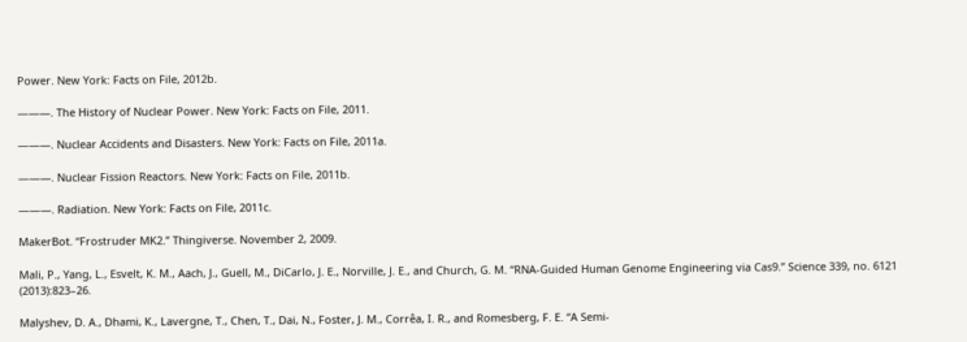Power. New York: Facts on File, 2012b.

———. The History of Nuclear Power. New York: Facts on File, 2011.

———. Nuclear Accidents and Disasters. New York: Facts on File, 2011a.

———. Nuclear Fission Reactors. New York: Facts on File, 2011b.

———. Radiation. New York: Facts on File, 2011c.

MakerBot. “Frostruder MK2.” Thingiverse. November 2, 2009.

Mali, P., Yang, L., Esvelt, K. M., Aach, J., Guell, M., DiCarlo, J. E., Norville, J. E., and Church, G. M. “RNA-Guided Human Genome Engineering via Cas9.” Science 339, no. 6121 (2013):823–26.

Malyshev, D. A., Dhami, K., Lavergne, T., Chen, T., Dai, N., Foster, J. M., Corrêa, I. R., and Romesberg, F. E. “A Semi-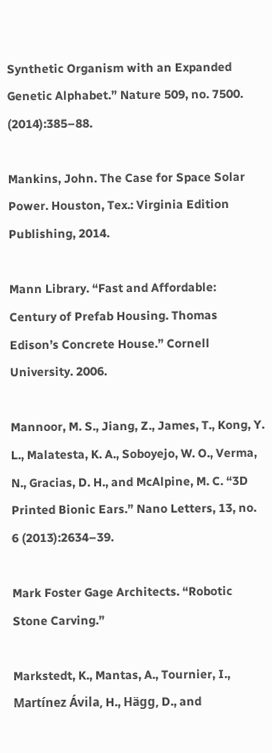Synthetic Organism with an Expanded Genetic Alphabet.” Nature 509, no. 7500. (2014):385–88.

Mankins, John. The Case for Space Solar Power. Houston, Tex.: Virginia Edition Publishing, 2014.

Mann Library. “Fast and Affordable: Century of Prefab Housing. Thomas Edison’s Concrete House.” Cornell University. 2006.

Mannoor, M. S., Jiang, Z., James, T., Kong, Y. L., Malatesta, K. A., Soboyejo, W. O., Verma, N., Gracias, D. H., and McAlpine, M. C. “3D Printed Bionic Ears.” Nano Letters, 13, no. 6 (2013):2634–39.

Mark Foster Gage Architects. “Robotic Stone Carving.”

Markstedt, K., Mantas, A., Tournier, I., Martínez Ávila, H., Hägg, D., and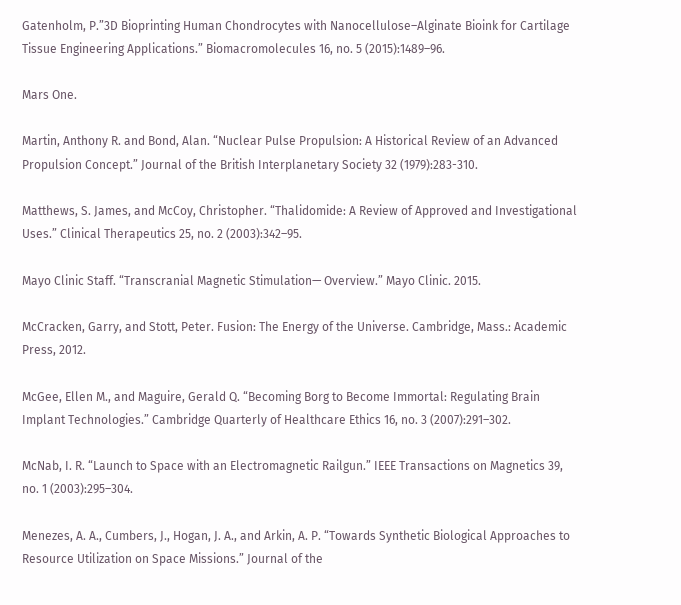Gatenholm, P.”3D Bioprinting Human Chondrocytes with Nanocellulose–Alginate Bioink for Cartilage Tissue Engineering Applications.” Biomacromolecules 16, no. 5 (2015):1489–96.

Mars One.

Martin, Anthony R. and Bond, Alan. “Nuclear Pulse Propulsion: A Historical Review of an Advanced Propulsion Concept.” Journal of the British Interplanetary Society 32 (1979):283-310.

Matthews, S. James, and McCoy, Christopher. “Thalidomide: A Review of Approved and Investigational Uses.” Clinical Therapeutics 25, no. 2 (2003):342–95.

Mayo Clinic Staff. “Transcranial Magnetic Stimulation— Overview.” Mayo Clinic. 2015.

McCracken, Garry, and Stott, Peter. Fusion: The Energy of the Universe. Cambridge, Mass.: Academic Press, 2012.

McGee, Ellen M., and Maguire, Gerald Q. “Becoming Borg to Become Immortal: Regulating Brain Implant Technologies.” Cambridge Quarterly of Healthcare Ethics 16, no. 3 (2007):291–302.

McNab, I. R. “Launch to Space with an Electromagnetic Railgun.” IEEE Transactions on Magnetics 39, no. 1 (2003):295–304.

Menezes, A. A., Cumbers, J., Hogan, J. A., and Arkin, A. P. “Towards Synthetic Biological Approaches to Resource Utilization on Space Missions.” Journal of the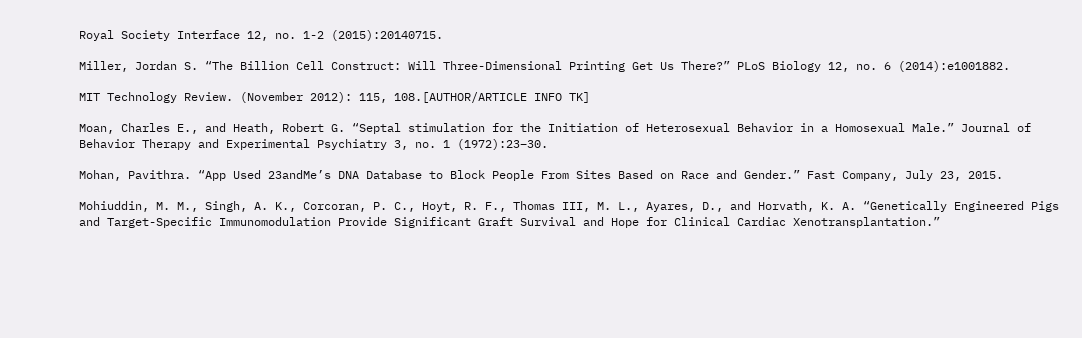Royal Society Interface 12, no. 1-2 (2015):20140715.

Miller, Jordan S. “The Billion Cell Construct: Will Three-Dimensional Printing Get Us There?” PLoS Biology 12, no. 6 (2014):e1001882.

MIT Technology Review. (November 2012): 115, 108.[AUTHOR/ARTICLE INFO TK]

Moan, Charles E., and Heath, Robert G. “Septal stimulation for the Initiation of Heterosexual Behavior in a Homosexual Male.” Journal of Behavior Therapy and Experimental Psychiatry 3, no. 1 (1972):23–30.

Mohan, Pavithra. “App Used 23andMe’s DNA Database to Block People From Sites Based on Race and Gender.” Fast Company, July 23, 2015.

Mohiuddin, M. M., Singh, A. K., Corcoran, P. C., Hoyt, R. F., Thomas III, M. L., Ayares, D., and Horvath, K. A. “Genetically Engineered Pigs and Target-Specific Immunomodulation Provide Significant Graft Survival and Hope for Clinical Cardiac Xenotransplantation.”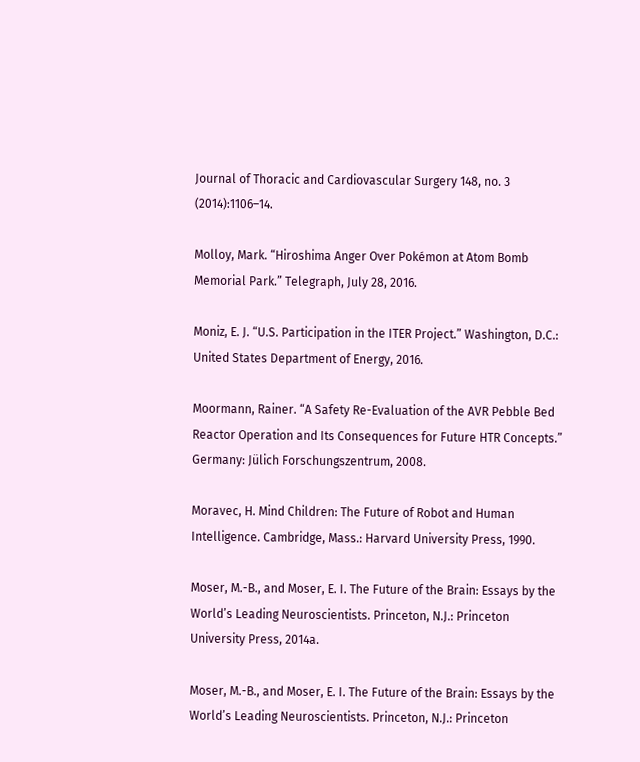Journal of Thoracic and Cardiovascular Surgery 148, no. 3 (2014):1106–14.

Molloy, Mark. “Hiroshima Anger Over Pokémon at Atom Bomb Memorial Park.” Telegraph, July 28, 2016.

Moniz, E. J. “U.S. Participation in the ITER Project.” Washington, D.C.: United States Department of Energy, 2016.

Moormann, Rainer. “A Safety Re-Evaluation of the AVR Pebble Bed Reactor Operation and Its Consequences for Future HTR Concepts.” Germany: Jülich Forschungszentrum, 2008.

Moravec, H. Mind Children: The Future of Robot and Human Intelligence. Cambridge, Mass.: Harvard University Press, 1990.

Moser, M.-B., and Moser, E. I. The Future of the Brain: Essays by the World’s Leading Neuroscientists. Princeton, N.J.: Princeton University Press, 2014a.

Moser, M.-B., and Moser, E. I. The Future of the Brain: Essays by the World’s Leading Neuroscientists. Princeton, N.J.: Princeton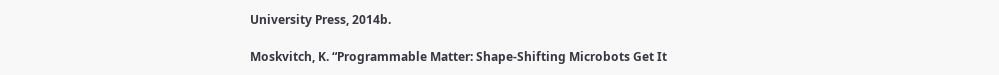University Press, 2014b.

Moskvitch, K. “Programmable Matter: Shape-Shifting Microbots Get It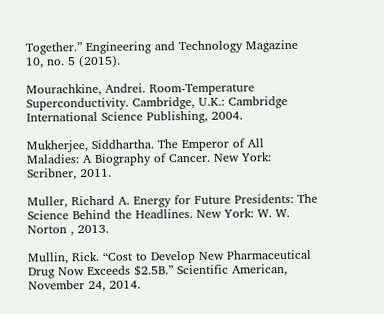Together.” Engineering and Technology Magazine 10, no. 5 (2015).

Mourachkine, Andrei. Room-Temperature Superconductivity. Cambridge, U.K.: Cambridge International Science Publishing, 2004.

Mukherjee, Siddhartha. The Emperor of All Maladies: A Biography of Cancer. New York: Scribner, 2011.

Muller, Richard A. Energy for Future Presidents: The Science Behind the Headlines. New York: W. W. Norton , 2013.

Mullin, Rick. “Cost to Develop New Pharmaceutical Drug Now Exceeds $2.5B.” Scientific American, November 24, 2014.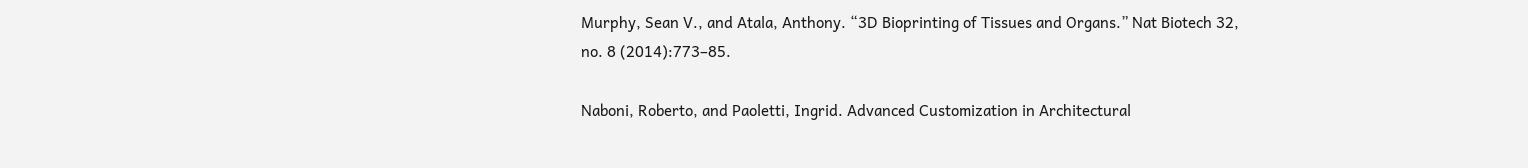Murphy, Sean V., and Atala, Anthony. “3D Bioprinting of Tissues and Organs.” Nat Biotech 32, no. 8 (2014):773–85.

Naboni, Roberto, and Paoletti, Ingrid. Advanced Customization in Architectural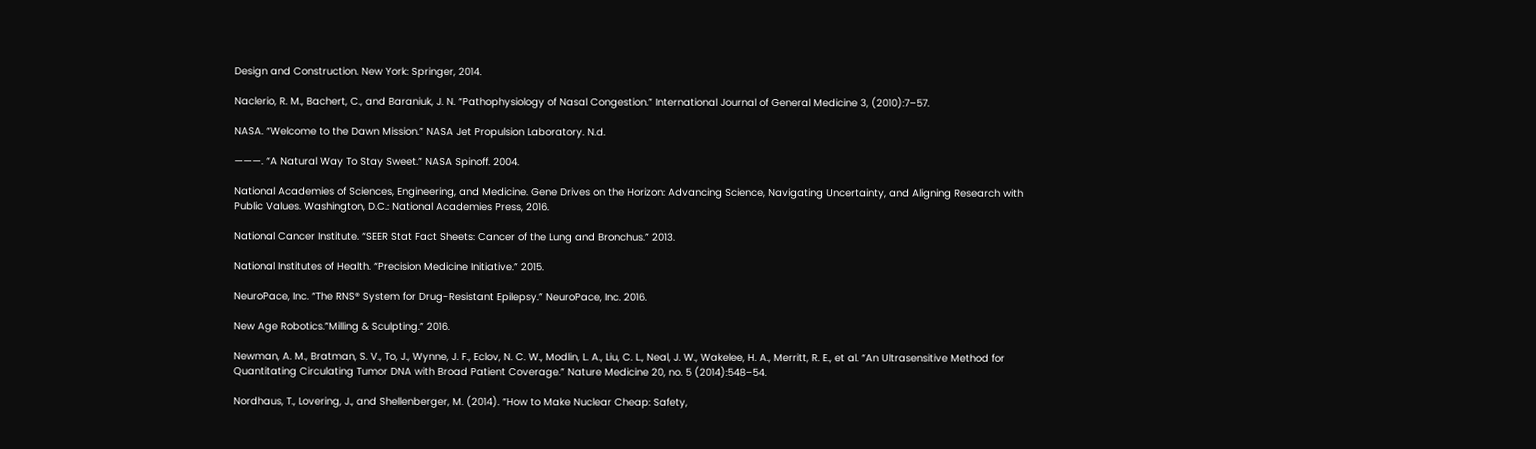Design and Construction. New York: Springer, 2014.

Naclerio, R. M., Bachert, C., and Baraniuk, J. N. “Pathophysiology of Nasal Congestion.” International Journal of General Medicine 3, (2010):7–57.

NASA. “Welcome to the Dawn Mission.” NASA Jet Propulsion Laboratory. N.d.

———. “A Natural Way To Stay Sweet.” NASA Spinoff. 2004.

National Academies of Sciences, Engineering, and Medicine. Gene Drives on the Horizon: Advancing Science, Navigating Uncertainty, and Aligning Research with Public Values. Washington, D.C.: National Academies Press, 2016.

National Cancer Institute. “SEER Stat Fact Sheets: Cancer of the Lung and Bronchus.” 2013.

National Institutes of Health. “Precision Medicine Initiative.” 2015.

NeuroPace, Inc. “The RNS® System for Drug-Resistant Epilepsy.” NeuroPace, Inc. 2016.

New Age Robotics.”Milling & Sculpting.” 2016.

Newman, A. M., Bratman, S. V., To, J., Wynne, J. F., Eclov, N. C. W., Modlin, L. A., Liu, C. L., Neal, J. W., Wakelee, H. A., Merritt, R. E., et al. “An Ultrasensitive Method for Quantitating Circulating Tumor DNA with Broad Patient Coverage.” Nature Medicine 20, no. 5 (2014):548–54.

Nordhaus, T., Lovering, J., and Shellenberger, M. (2014). “How to Make Nuclear Cheap: Safety,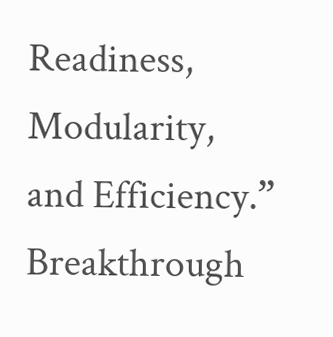Readiness, Modularity, and Efficiency.” Breakthrough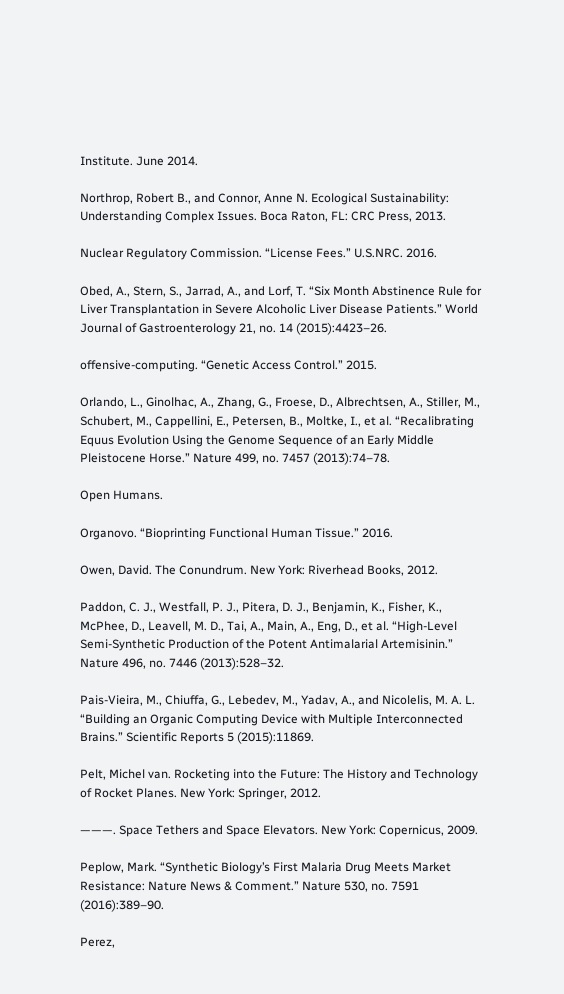Institute. June 2014.

Northrop, Robert B., and Connor, Anne N. Ecological Sustainability: Understanding Complex Issues. Boca Raton, FL: CRC Press, 2013.

Nuclear Regulatory Commission. “License Fees.” U.S.NRC. 2016.

Obed, A., Stern, S., Jarrad, A., and Lorf, T. “Six Month Abstinence Rule for Liver Transplantation in Severe Alcoholic Liver Disease Patients.” World Journal of Gastroenterology 21, no. 14 (2015):4423–26.

offensive-computing. “Genetic Access Control.” 2015.

Orlando, L., Ginolhac, A., Zhang, G., Froese, D., Albrechtsen, A., Stiller, M., Schubert, M., Cappellini, E., Petersen, B., Moltke, I., et al. “Recalibrating Equus Evolution Using the Genome Sequence of an Early Middle Pleistocene Horse.” Nature 499, no. 7457 (2013):74–78.

Open Humans.

Organovo. “Bioprinting Functional Human Tissue.” 2016.

Owen, David. The Conundrum. New York: Riverhead Books, 2012.

Paddon, C. J., Westfall, P. J., Pitera, D. J., Benjamin, K., Fisher, K., McPhee, D., Leavell, M. D., Tai, A., Main, A., Eng, D., et al. “High-Level Semi-Synthetic Production of the Potent Antimalarial Artemisinin.” Nature 496, no. 7446 (2013):528–32.

Pais-Vieira, M., Chiuffa, G., Lebedev, M., Yadav, A., and Nicolelis, M. A. L. “Building an Organic Computing Device with Multiple Interconnected Brains.” Scientific Reports 5 (2015):11869.

Pelt, Michel van. Rocketing into the Future: The History and Technology of Rocket Planes. New York: Springer, 2012.

———. Space Tethers and Space Elevators. New York: Copernicus, 2009.

Peplow, Mark. “Synthetic Biology’s First Malaria Drug Meets Market Resistance: Nature News & Comment.” Nature 530, no. 7591 (2016):389–90.

Perez,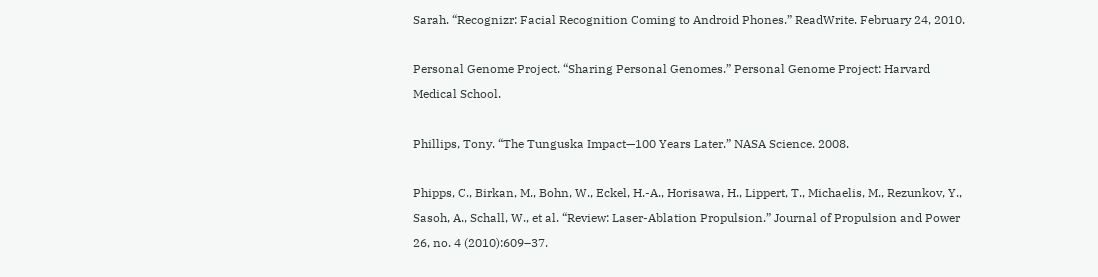Sarah. “Recognizr: Facial Recognition Coming to Android Phones.” ReadWrite. February 24, 2010.

Personal Genome Project. “Sharing Personal Genomes.” Personal Genome Project: Harvard Medical School.

Phillips, Tony. “The Tunguska Impact—100 Years Later.” NASA Science. 2008.

Phipps, C., Birkan, M., Bohn, W., Eckel, H.-A., Horisawa, H., Lippert, T., Michaelis, M., Rezunkov, Y., Sasoh, A., Schall, W., et al. “Review: Laser-Ablation Propulsion.” Journal of Propulsion and Power 26, no. 4 (2010):609–37.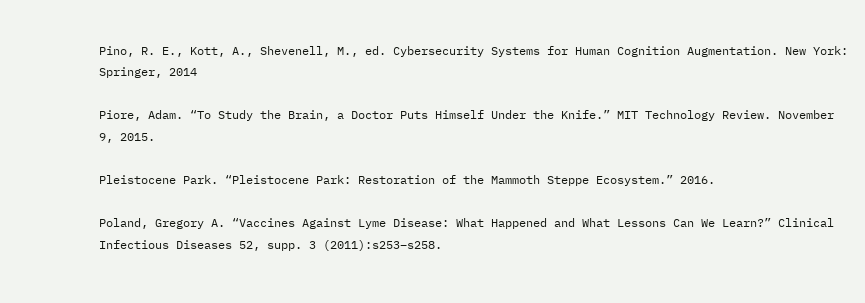Pino, R. E., Kott, A., Shevenell, M., ed. Cybersecurity Systems for Human Cognition Augmentation. New York: Springer, 2014

Piore, Adam. “To Study the Brain, a Doctor Puts Himself Under the Knife.” MIT Technology Review. November 9, 2015.

Pleistocene Park. “Pleistocene Park: Restoration of the Mammoth Steppe Ecosystem.” 2016.

Poland, Gregory A. “Vaccines Against Lyme Disease: What Happened and What Lessons Can We Learn?” Clinical Infectious Diseases 52, supp. 3 (2011):s253–s258.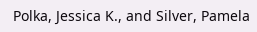Polka, Jessica K., and Silver, Pamela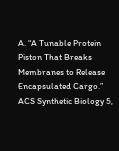A. “A Tunable Protein Piston That Breaks Membranes to Release Encapsulated Cargo.” ACS Synthetic Biology 5,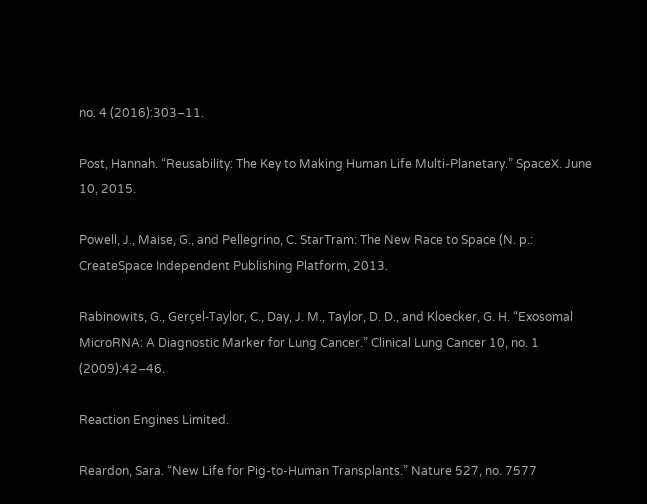no. 4 (2016):303–11.

Post, Hannah. “Reusability: The Key to Making Human Life Multi-Planetary.” SpaceX. June 10, 2015.

Powell, J., Maise, G., and Pellegrino, C. StarTram: The New Race to Space (N. p.: CreateSpace Independent Publishing Platform, 2013.

Rabinowits, G., Gerçel-Taylor, C., Day, J. M., Taylor, D. D., and Kloecker, G. H. “Exosomal MicroRNA: A Diagnostic Marker for Lung Cancer.” Clinical Lung Cancer 10, no. 1 (2009):42–46.

Reaction Engines Limited.

Reardon, Sara. “New Life for Pig-to-Human Transplants.” Nature 527, no. 7577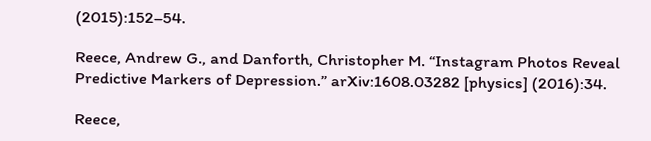(2015):152–54.

Reece, Andrew G., and Danforth, Christopher M. “Instagram Photos Reveal Predictive Markers of Depression.” arXiv:1608.03282 [physics] (2016):34.

Reece,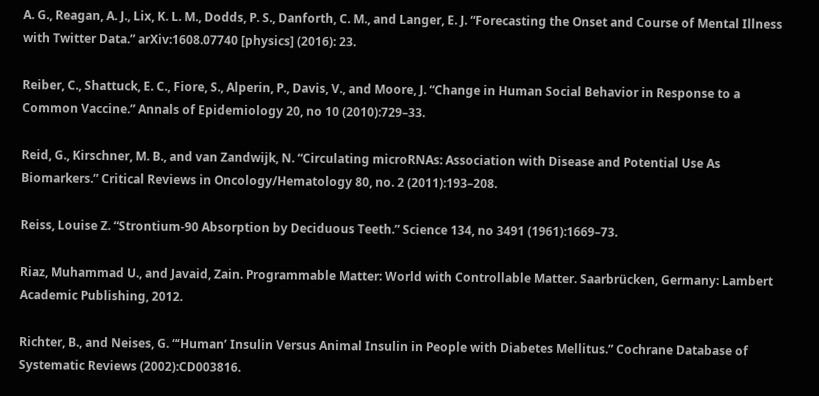A. G., Reagan, A. J., Lix, K. L. M., Dodds, P. S., Danforth, C. M., and Langer, E. J. “Forecasting the Onset and Course of Mental Illness with Twitter Data.” arXiv:1608.07740 [physics] (2016): 23.

Reiber, C., Shattuck, E. C., Fiore, S., Alperin, P., Davis, V., and Moore, J. “Change in Human Social Behavior in Response to a Common Vaccine.” Annals of Epidemiology 20, no 10 (2010):729–33.

Reid, G., Kirschner, M. B., and van Zandwijk, N. “Circulating microRNAs: Association with Disease and Potential Use As Biomarkers.” Critical Reviews in Oncology/Hematology 80, no. 2 (2011):193–208.

Reiss, Louise Z. “Strontium-90 Absorption by Deciduous Teeth.” Science 134, no 3491 (1961):1669–73.

Riaz, Muhammad U., and Javaid, Zain. Programmable Matter: World with Controllable Matter. Saarbrücken, Germany: Lambert Academic Publishing, 2012.

Richter, B., and Neises, G. “‘Human’ Insulin Versus Animal Insulin in People with Diabetes Mellitus.” Cochrane Database of Systematic Reviews (2002):CD003816.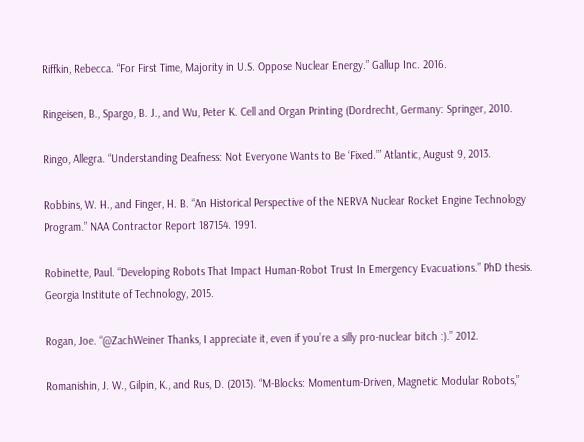Riffkin, Rebecca. “For First Time, Majority in U.S. Oppose Nuclear Energy.” Gallup Inc. 2016.

Ringeisen, B., Spargo, B. J., and Wu, Peter K. Cell and Organ Printing (Dordrecht, Germany: Springer, 2010.

Ringo, Allegra. “Understanding Deafness: Not Everyone Wants to Be ‘Fixed.’” Atlantic, August 9, 2013.

Robbins, W. H., and Finger, H. B. “An Historical Perspective of the NERVA Nuclear Rocket Engine Technology Program.” NAA Contractor Report 187154. 1991.

Robinette, Paul. “Developing Robots That Impact Human-Robot Trust In Emergency Evacuations.” PhD thesis. Georgia Institute of Technology, 2015.

Rogan, Joe. “@ZachWeiner Thanks, I appreciate it, even if you’re a silly pro-nuclear bitch :).” 2012.

Romanishin, J. W., Gilpin, K., and Rus, D. (2013). “M-Blocks: Momentum-Driven, Magnetic Modular Robots,”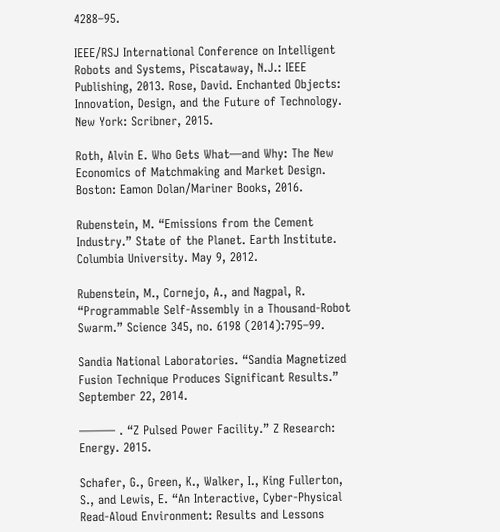4288–95.

IEEE/RSJ International Conference on Intelligent Robots and Systems, Piscataway, N.J.: IEEE Publishing, 2013. Rose, David. Enchanted Objects: Innovation, Design, and the Future of Technology. New York: Scribner, 2015.

Roth, Alvin E. Who Gets What—and Why: The New Economics of Matchmaking and Market Design. Boston: Eamon Dolan/Mariner Books, 2016.

Rubenstein, M. “Emissions from the Cement Industry.” State of the Planet. Earth Institute. Columbia University. May 9, 2012.

Rubenstein, M., Cornejo, A., and Nagpal, R. “Programmable Self-Assembly in a Thousand-Robot Swarm.” Science 345, no. 6198 (2014):795–99.

Sandia National Laboratories. “Sandia Magnetized Fusion Technique Produces Significant Results.” September 22, 2014.

——— . “Z Pulsed Power Facility.” Z Research: Energy. 2015.

Schafer, G., Green, K., Walker, I., King Fullerton, S., and Lewis, E. “An Interactive, Cyber-Physical Read-Aloud Environment: Results and Lessons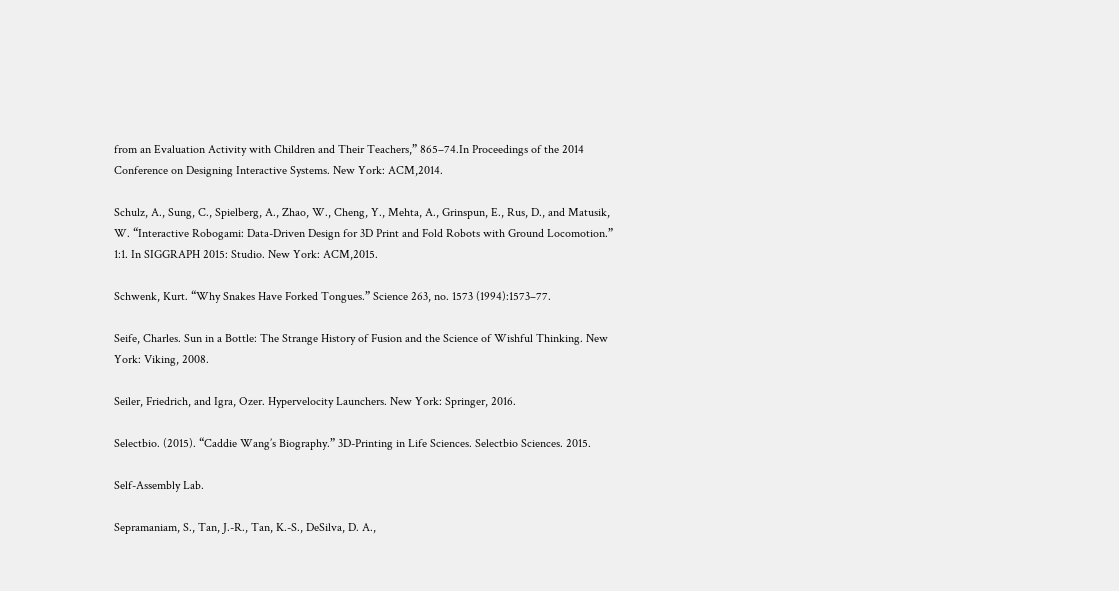from an Evaluation Activity with Children and Their Teachers,” 865–74.In Proceedings of the 2014 Conference on Designing Interactive Systems. New York: ACM,2014.

Schulz, A., Sung, C., Spielberg, A., Zhao, W., Cheng, Y., Mehta, A., Grinspun, E., Rus, D., and Matusik, W. “Interactive Robogami: Data-Driven Design for 3D Print and Fold Robots with Ground Locomotion.” 1:1. In SIGGRAPH 2015: Studio. New York: ACM,2015.

Schwenk, Kurt. “Why Snakes Have Forked Tongues.” Science 263, no. 1573 (1994):1573–77.

Seife, Charles. Sun in a Bottle: The Strange History of Fusion and the Science of Wishful Thinking. New York: Viking, 2008.

Seiler, Friedrich, and Igra, Ozer. Hypervelocity Launchers. New York: Springer, 2016.

Selectbio. (2015). “Caddie Wang’s Biography.” 3D-Printing in Life Sciences. Selectbio Sciences. 2015.

Self-Assembly Lab.

Sepramaniam, S., Tan, J.-R., Tan, K.-S., DeSilva, D. A.,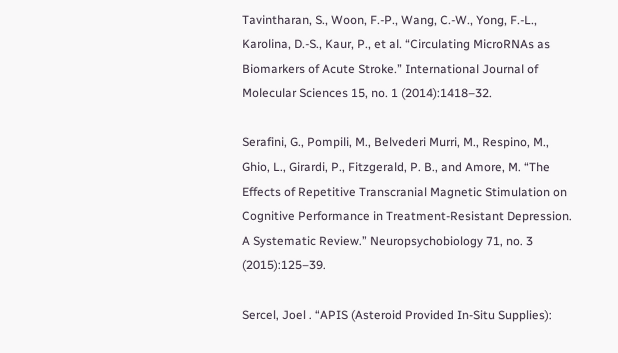Tavintharan, S., Woon, F.-P., Wang, C.-W., Yong, F.-L., Karolina, D.-S., Kaur, P., et al. “Circulating MicroRNAs as Biomarkers of Acute Stroke.” International Journal of Molecular Sciences 15, no. 1 (2014):1418–32.

Serafini, G., Pompili, M., Belvederi Murri, M., Respino, M., Ghio, L., Girardi, P., Fitzgerald, P. B., and Amore, M. “The Effects of Repetitive Transcranial Magnetic Stimulation on Cognitive Performance in Treatment-Resistant Depression. A Systematic Review.” Neuropsychobiology 71, no. 3 (2015):125–39.

Sercel, Joel . “APIS (Asteroid Provided In-Situ Supplies):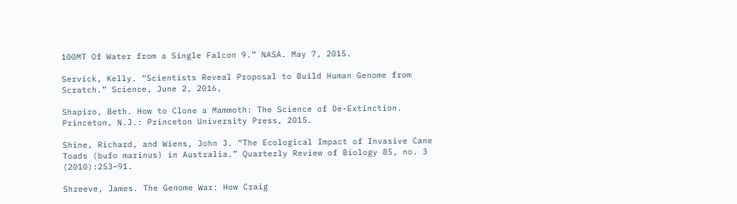100MT Of Water from a Single Falcon 9.” NASA. May 7, 2015.

Servick, Kelly. “Scientists Reveal Proposal to Build Human Genome from Scratch.” Science, June 2, 2016,

Shapiro, Beth. How to Clone a Mammoth: The Science of De-Extinction. Princeton, N.J.: Princeton University Press, 2015.

Shine, Richard, and Wiens, John J. “The Ecological Impact of Invasive Cane Toads (bufo marinus) in Australia.” Quarterly Review of Biology 85, no. 3 (2010):253–91.

Shreeve, James. The Genome War: How Craig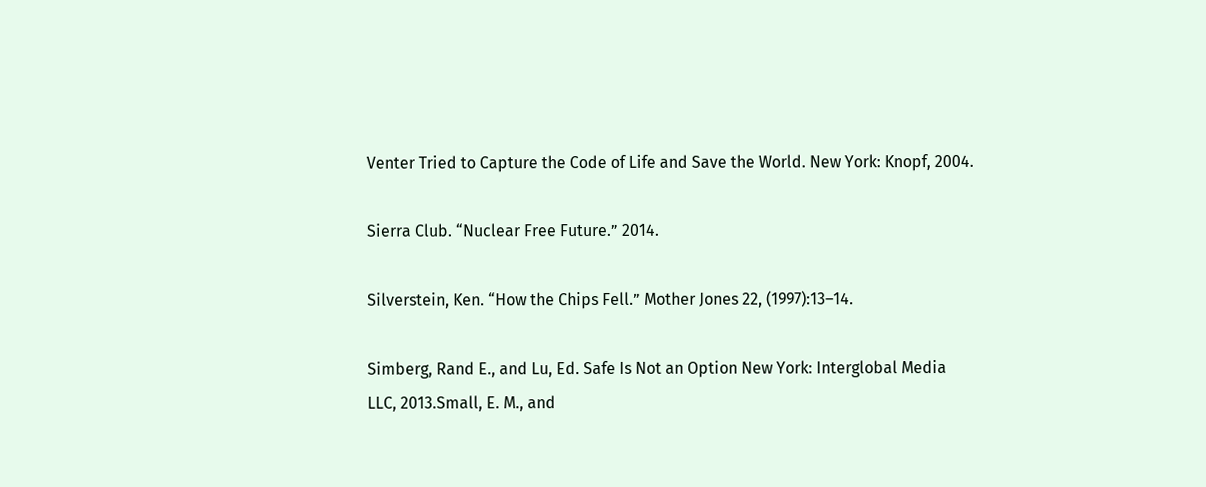Venter Tried to Capture the Code of Life and Save the World. New York: Knopf, 2004.

Sierra Club. “Nuclear Free Future.” 2014.

Silverstein, Ken. “How the Chips Fell.” Mother Jones 22, (1997):13–14.

Simberg, Rand E., and Lu, Ed. Safe Is Not an Option New York: Interglobal Media LLC, 2013.Small, E. M., and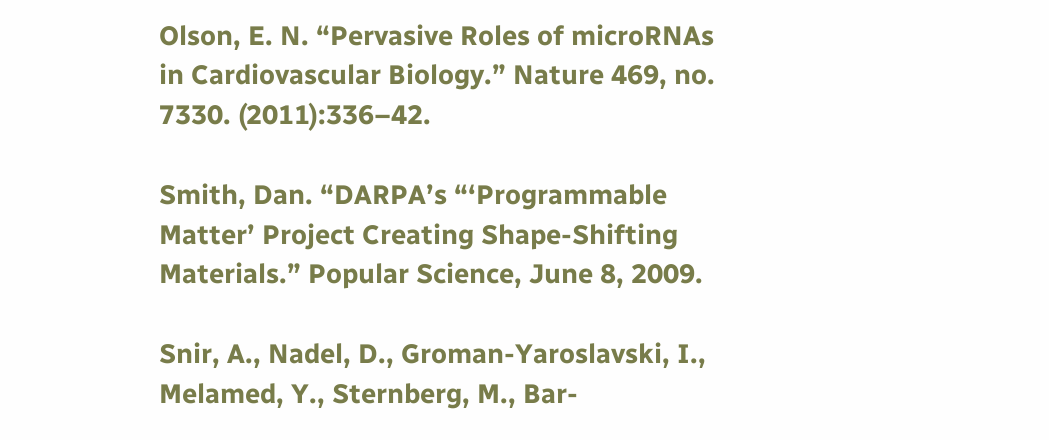Olson, E. N. “Pervasive Roles of microRNAs in Cardiovascular Biology.” Nature 469, no. 7330. (2011):336–42.

Smith, Dan. “DARPA’s “‘Programmable Matter’ Project Creating Shape-Shifting Materials.” Popular Science, June 8, 2009.

Snir, A., Nadel, D., Groman-Yaroslavski, I., Melamed, Y., Sternberg, M., Bar-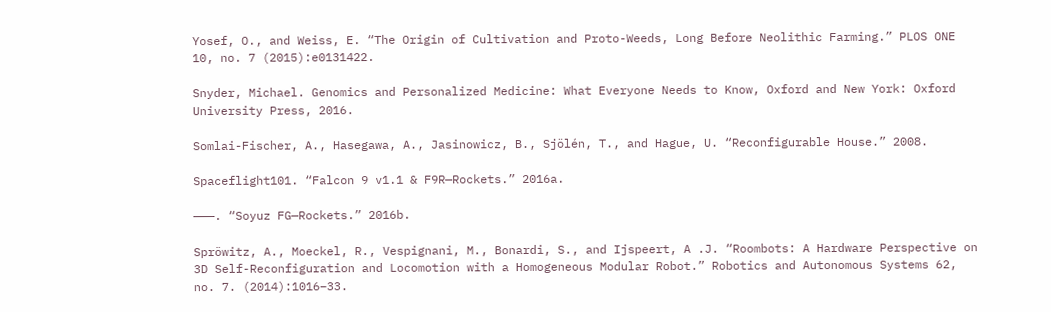Yosef, O., and Weiss, E. “The Origin of Cultivation and Proto-Weeds, Long Before Neolithic Farming.” PLOS ONE 10, no. 7 (2015):e0131422.

Snyder, Michael. Genomics and Personalized Medicine: What Everyone Needs to Know, Oxford and New York: Oxford University Press, 2016.

Somlai-Fischer, A., Hasegawa, A., Jasinowicz, B., Sjölén, T., and Hague, U. “Reconfigurable House.” 2008.

Spaceflight101. “Falcon 9 v1.1 & F9R—Rockets.” 2016a.

———. “Soyuz FG—Rockets.” 2016b.

Spröwitz, A., Moeckel, R., Vespignani, M., Bonardi, S., and Ijspeert, A .J. “Roombots: A Hardware Perspective on 3D Self-Reconfiguration and Locomotion with a Homogeneous Modular Robot.” Robotics and Autonomous Systems 62, no. 7. (2014):1016–33.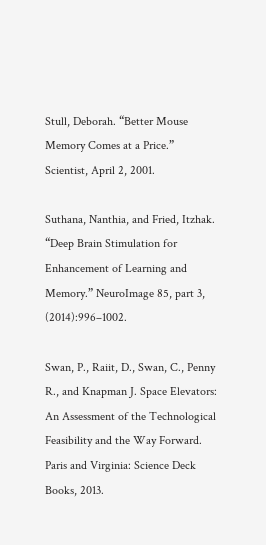Stull, Deborah. “Better Mouse Memory Comes at a Price.” Scientist, April 2, 2001.

Suthana, Nanthia, and Fried, Itzhak. “Deep Brain Stimulation for Enhancement of Learning and Memory.” NeuroImage 85, part 3, (2014):996–1002.

Swan, P., Raiit, D., Swan, C., Penny R., and Knapman J. Space Elevators: An Assessment of the Technological Feasibility and the Way Forward. Paris and Virginia: Science Deck Books, 2013.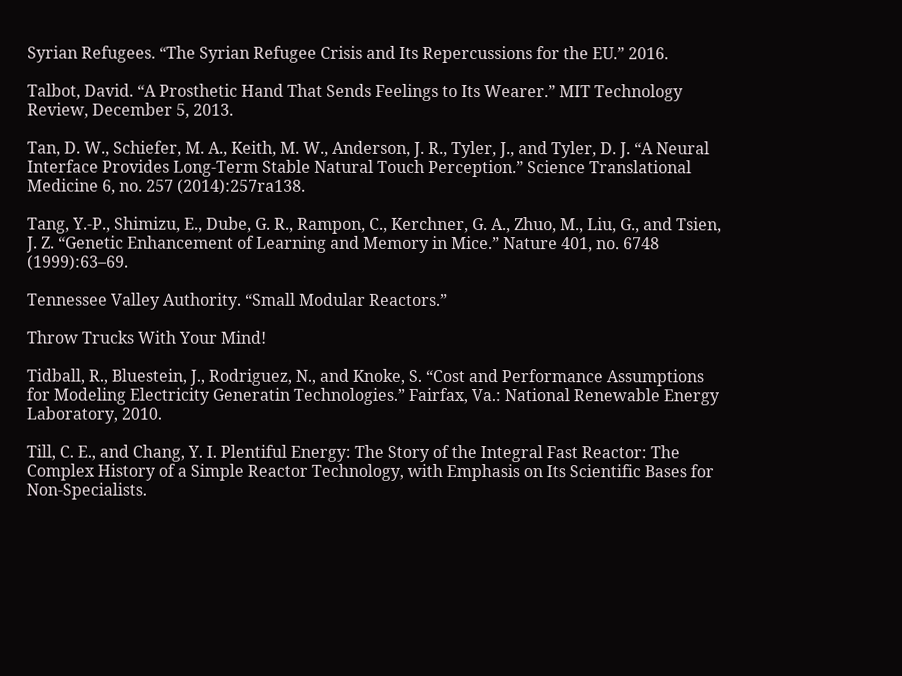Syrian Refugees. “The Syrian Refugee Crisis and Its Repercussions for the EU.” 2016.

Talbot, David. “A Prosthetic Hand That Sends Feelings to Its Wearer.” MIT Technology Review, December 5, 2013.

Tan, D. W., Schiefer, M. A., Keith, M. W., Anderson, J. R., Tyler, J., and Tyler, D. J. “A Neural Interface Provides Long-Term Stable Natural Touch Perception.” Science Translational Medicine 6, no. 257 (2014):257ra138.

Tang, Y.-P., Shimizu, E., Dube, G. R., Rampon, C., Kerchner, G. A., Zhuo, M., Liu, G., and Tsien, J. Z. “Genetic Enhancement of Learning and Memory in Mice.” Nature 401, no. 6748 (1999):63–69.

Tennessee Valley Authority. “Small Modular Reactors.”

Throw Trucks With Your Mind!

Tidball, R., Bluestein, J., Rodriguez, N., and Knoke, S. “Cost and Performance Assumptions for Modeling Electricity Generatin Technologies.” Fairfax, Va.: National Renewable Energy Laboratory, 2010.

Till, C. E., and Chang, Y. I. Plentiful Energy: The Story of the Integral Fast Reactor: The Complex History of a Simple Reactor Technology, with Emphasis on Its Scientific Bases for Non-Specialists.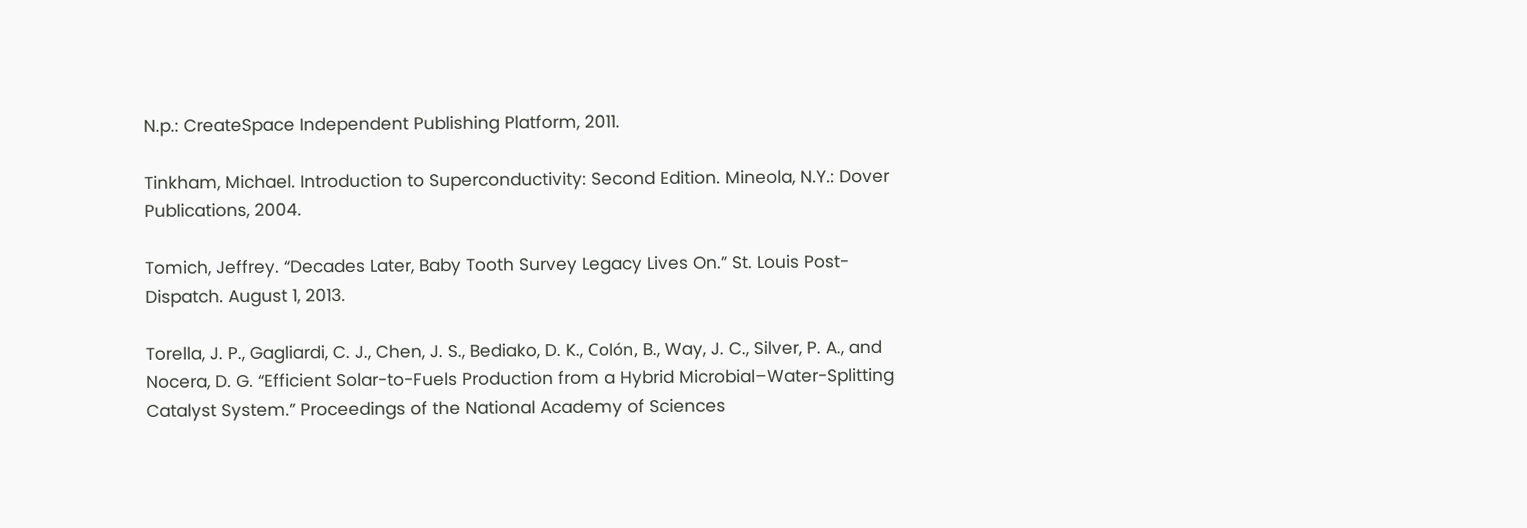N.p.: CreateSpace Independent Publishing Platform, 2011.

Tinkham, Michael. Introduction to Superconductivity: Second Edition. Mineola, N.Y.: Dover Publications, 2004.

Tomich, Jeffrey. “Decades Later, Baby Tooth Survey Legacy Lives On.” St. Louis Post-Dispatch. August 1, 2013.

Torella, J. P., Gagliardi, C. J., Chen, J. S., Bediako, D. K., Colón, B., Way, J. C., Silver, P. A., and Nocera, D. G. “Efficient Solar-to-Fuels Production from a Hybrid Microbial–Water-Splitting Catalyst System.” Proceedings of the National Academy of Sciences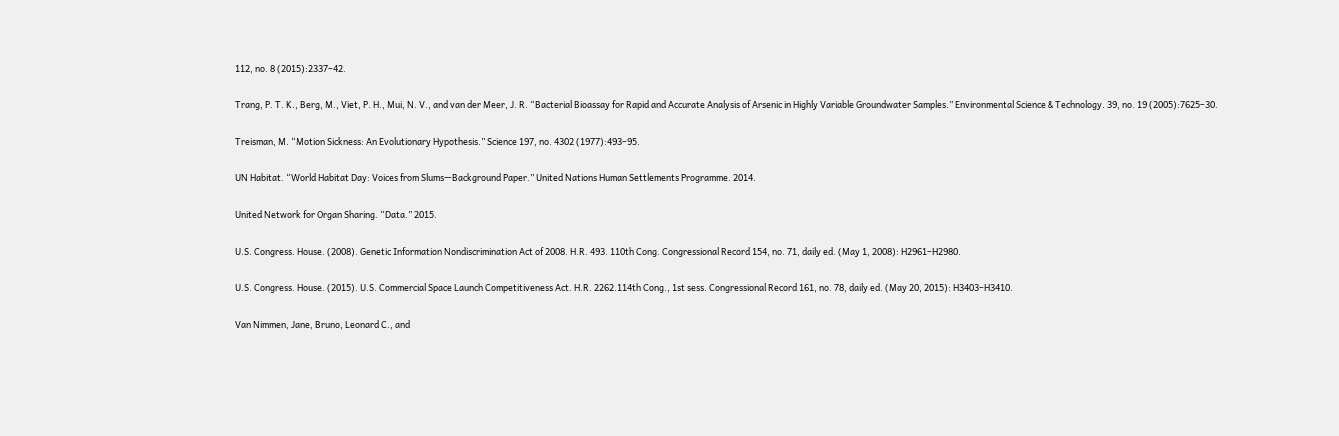112, no. 8 (2015):2337–42.

Trang, P. T. K., Berg, M., Viet, P. H., Mui, N. V., and van der Meer, J. R. “Bacterial Bioassay for Rapid and Accurate Analysis of Arsenic in Highly Variable Groundwater Samples.” Environmental Science & Technology. 39, no. 19 (2005):7625–30.

Treisman, M. “Motion Sickness: An Evolutionary Hypothesis.” Science 197, no. 4302 (1977):493–95.

UN Habitat. “World Habitat Day: Voices from Slums—Background Paper.” United Nations Human Settlements Programme. 2014.

United Network for Organ Sharing. “Data.” 2015.

U.S. Congress. House. (2008). Genetic Information Nondiscrimination Act of 2008. H.R. 493. 110th Cong. Congressional Record 154, no. 71, daily ed. (May 1, 2008): H2961–H2980.

U.S. Congress. House. (2015). U.S. Commercial Space Launch Competitiveness Act. H.R. 2262.114th Cong., 1st sess. Congressional Record 161, no. 78, daily ed. (May 20, 2015): H3403–H3410.

Van Nimmen, Jane, Bruno, Leonard C., and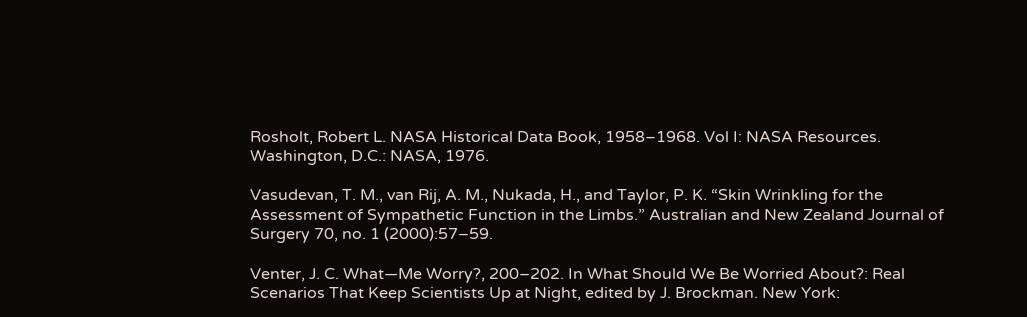Rosholt, Robert L. NASA Historical Data Book, 1958–1968. Vol I: NASA Resources. Washington, D.C.: NASA, 1976.

Vasudevan, T. M., van Rij, A. M., Nukada, H., and Taylor, P. K. “Skin Wrinkling for the Assessment of Sympathetic Function in the Limbs.” Australian and New Zealand Journal of Surgery 70, no. 1 (2000):57–59.

Venter, J. C. What—Me Worry?, 200–202. In What Should We Be Worried About?: Real Scenarios That Keep Scientists Up at Night, edited by J. Brockman. New York: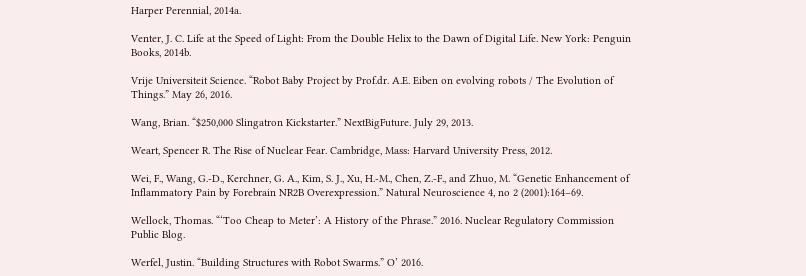Harper Perennial, 2014a.

Venter, J. C. Life at the Speed of Light: From the Double Helix to the Dawn of Digital Life. New York: Penguin Books, 2014b.

Vrije Universiteit Science. “Robot Baby Project by Prof.dr. A.E. Eiben on evolving robots / The Evolution of Things.” May 26, 2016.

Wang, Brian. “$250,000 Slingatron Kickstarter.” NextBigFuture. July 29, 2013.

Weart, Spencer R. The Rise of Nuclear Fear. Cambridge, Mass: Harvard University Press, 2012.

Wei, F., Wang, G.-D., Kerchner, G. A., Kim, S. J., Xu, H.-M., Chen, Z.-F., and Zhuo, M. “Genetic Enhancement of Inflammatory Pain by Forebrain NR2B Overexpression.” Natural Neuroscience 4, no 2 (2001):164–69.

Wellock, Thomas. “‘Too Cheap to Meter’: A History of the Phrase.” 2016. Nuclear Regulatory Commission Public Blog.

Werfel, Justin. “Building Structures with Robot Swarms.” O’ 2016.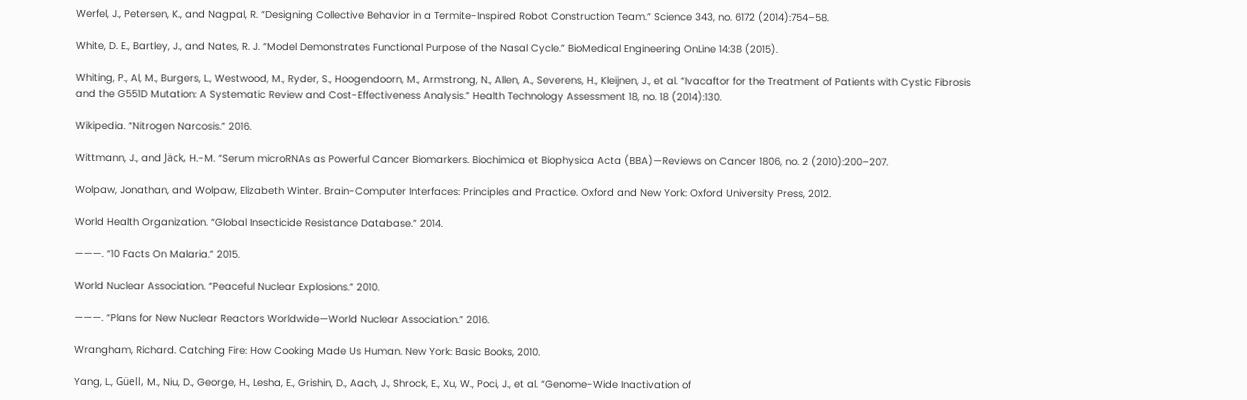Werfel, J., Petersen, K., and Nagpal, R. “Designing Collective Behavior in a Termite-Inspired Robot Construction Team.” Science 343, no. 6172 (2014):754–58.

White, D. E., Bartley, J., and Nates, R. J. “Model Demonstrates Functional Purpose of the Nasal Cycle.” BioMedical Engineering OnLine 14:38 (2015).

Whiting, P., Al, M., Burgers, L., Westwood, M., Ryder, S., Hoogendoorn, M., Armstrong, N., Allen, A., Severens, H., Kleijnen, J., et al. “Ivacaftor for the Treatment of Patients with Cystic Fibrosis and the G551D Mutation: A Systematic Review and Cost-Effectiveness Analysis.” Health Technology Assessment 18, no. 18 (2014):130.

Wikipedia. “Nitrogen Narcosis.” 2016.

Wittmann, J., and Jäck, H.-M. “Serum microRNAs as Powerful Cancer Biomarkers. Biochimica et Biophysica Acta (BBA)—Reviews on Cancer 1806, no. 2 (2010):200–207.

Wolpaw, Jonathan, and Wolpaw, Elizabeth Winter. Brain-Computer Interfaces: Principles and Practice. Oxford and New York: Oxford University Press, 2012.

World Health Organization. “Global Insecticide Resistance Database.” 2014.

———. “10 Facts On Malaria.” 2015.

World Nuclear Association. “Peaceful Nuclear Explosions.” 2010.

———. “Plans for New Nuclear Reactors Worldwide—World Nuclear Association.” 2016.

Wrangham, Richard. Catching Fire: How Cooking Made Us Human. New York: Basic Books, 2010.

Yang, L., Güell, M., Niu, D., George, H., Lesha, E., Grishin, D., Aach, J., Shrock, E., Xu, W., Poci, J., et al. “Genome-Wide Inactivation of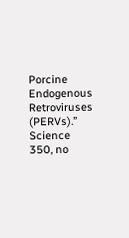Porcine Endogenous Retroviruses (PERVs).” Science 350, no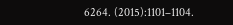6264. (2015):1101–1104.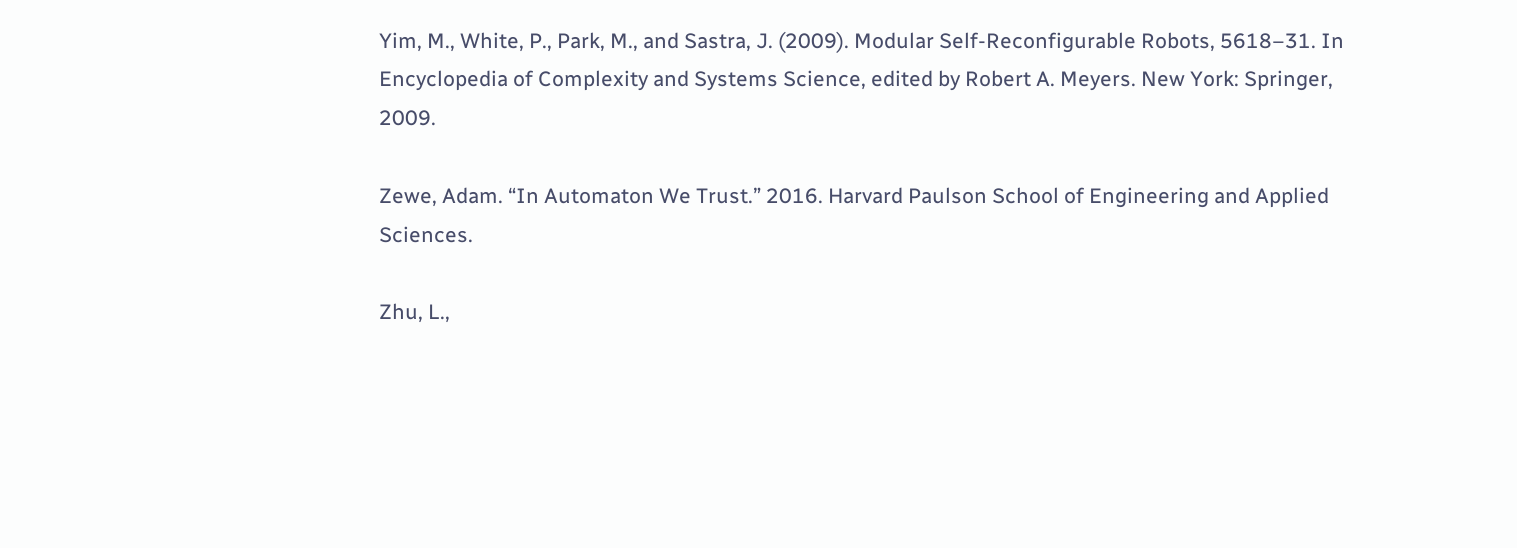Yim, M., White, P., Park, M., and Sastra, J. (2009). Modular Self-Reconfigurable Robots, 5618–31. In Encyclopedia of Complexity and Systems Science, edited by Robert A. Meyers. New York: Springer, 2009.

Zewe, Adam. “In Automaton We Trust.” 2016. Harvard Paulson School of Engineering and Applied Sciences.

Zhu, L.,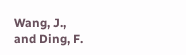Wang, J., and Ding, F.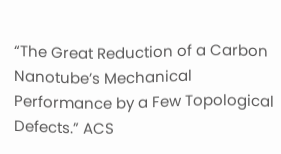“The Great Reduction of a Carbon Nanotube’s Mechanical Performance by a Few Topological Defects.” ACS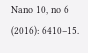Nano 10, no 6 (2016): 6410–15.